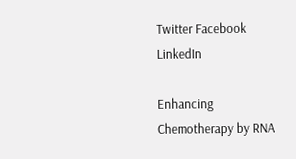Twitter Facebook LinkedIn

Enhancing Chemotherapy by RNA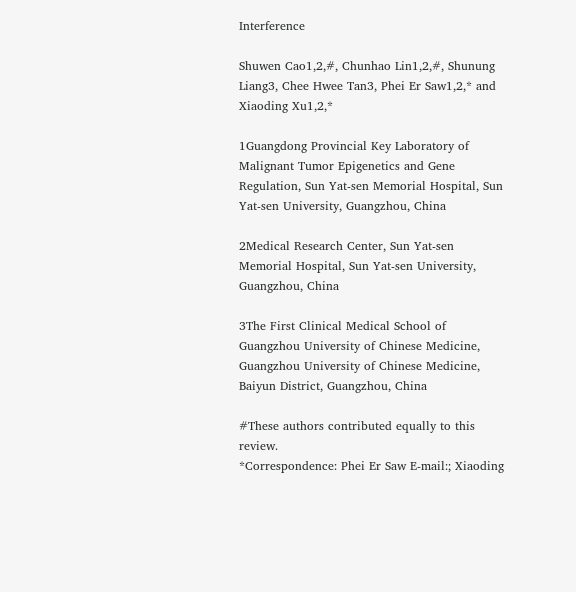Interference

Shuwen Cao1,2,#, Chunhao Lin1,2,#, Shunung Liang3, Chee Hwee Tan3, Phei Er Saw1,2,* and Xiaoding Xu1,2,*

1Guangdong Provincial Key Laboratory of Malignant Tumor Epigenetics and Gene Regulation, Sun Yat-sen Memorial Hospital, Sun Yat-sen University, Guangzhou, China

2Medical Research Center, Sun Yat-sen Memorial Hospital, Sun Yat-sen University, Guangzhou, China

3The First Clinical Medical School of Guangzhou University of Chinese Medicine, Guangzhou University of Chinese Medicine, Baiyun District, Guangzhou, China

#These authors contributed equally to this review.
*Correspondence: Phei Er Saw E-mail:; Xiaoding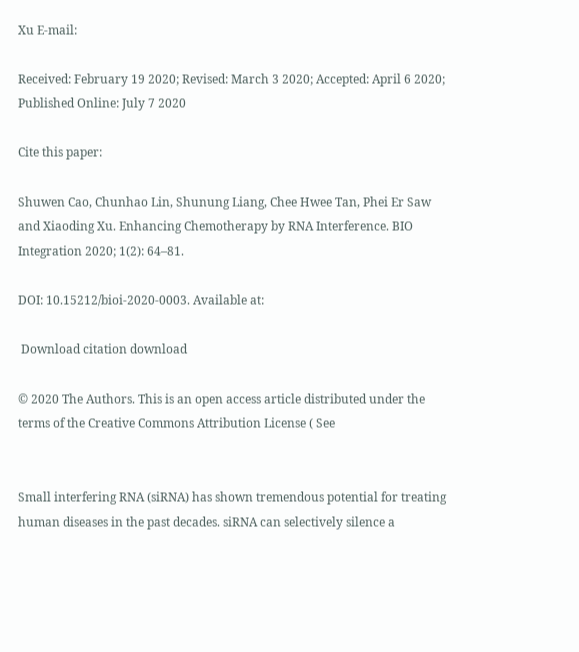Xu E-mail:

Received: February 19 2020; Revised: March 3 2020; Accepted: April 6 2020; Published Online: July 7 2020

Cite this paper:

Shuwen Cao, Chunhao Lin, Shunung Liang, Chee Hwee Tan, Phei Er Saw and Xiaoding Xu. Enhancing Chemotherapy by RNA Interference. BIO Integration 2020; 1(2): 64–81.

DOI: 10.15212/bioi-2020-0003. Available at:

 Download citation download

© 2020 The Authors. This is an open access article distributed under the terms of the Creative Commons Attribution License ( See


Small interfering RNA (siRNA) has shown tremendous potential for treating human diseases in the past decades. siRNA can selectively silence a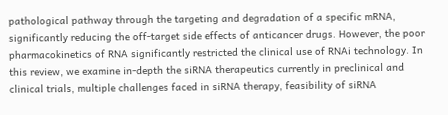pathological pathway through the targeting and degradation of a specific mRNA, significantly reducing the off-target side effects of anticancer drugs. However, the poor pharmacokinetics of RNA significantly restricted the clinical use of RNAi technology. In this review, we examine in-depth the siRNA therapeutics currently in preclinical and clinical trials, multiple challenges faced in siRNA therapy, feasibility of siRNA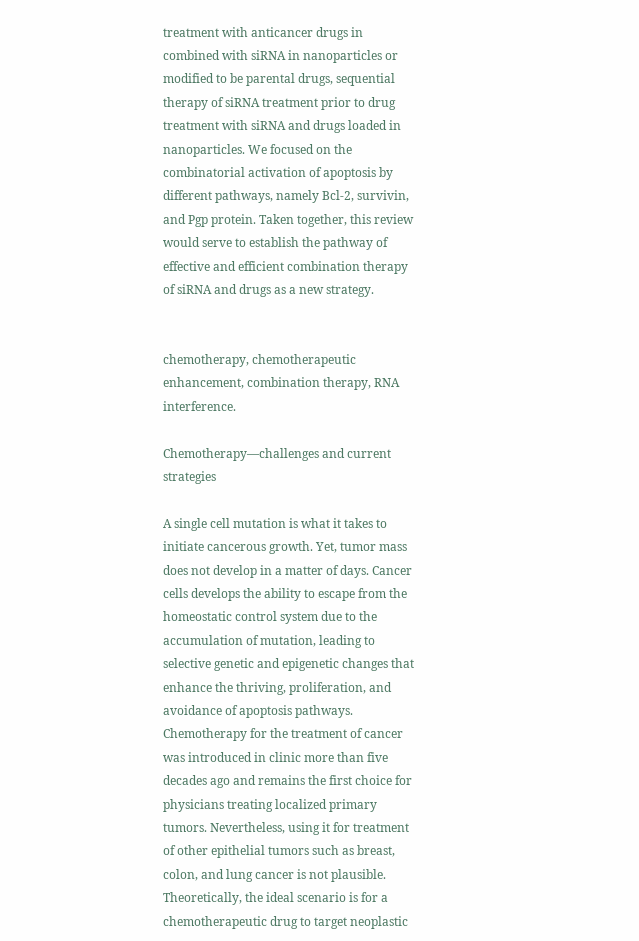treatment with anticancer drugs in combined with siRNA in nanoparticles or modified to be parental drugs, sequential therapy of siRNA treatment prior to drug treatment with siRNA and drugs loaded in nanoparticles. We focused on the combinatorial activation of apoptosis by different pathways, namely Bcl-2, survivin, and Pgp protein. Taken together, this review would serve to establish the pathway of effective and efficient combination therapy of siRNA and drugs as a new strategy.


chemotherapy, chemotherapeutic enhancement, combination therapy, RNA interference.

Chemotherapy—challenges and current strategies

A single cell mutation is what it takes to initiate cancerous growth. Yet, tumor mass does not develop in a matter of days. Cancer cells develops the ability to escape from the homeostatic control system due to the accumulation of mutation, leading to selective genetic and epigenetic changes that enhance the thriving, proliferation, and avoidance of apoptosis pathways. Chemotherapy for the treatment of cancer was introduced in clinic more than five decades ago and remains the first choice for physicians treating localized primary tumors. Nevertheless, using it for treatment of other epithelial tumors such as breast, colon, and lung cancer is not plausible. Theoretically, the ideal scenario is for a chemotherapeutic drug to target neoplastic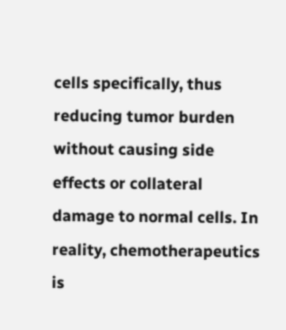cells specifically, thus reducing tumor burden without causing side effects or collateral damage to normal cells. In reality, chemotherapeutics is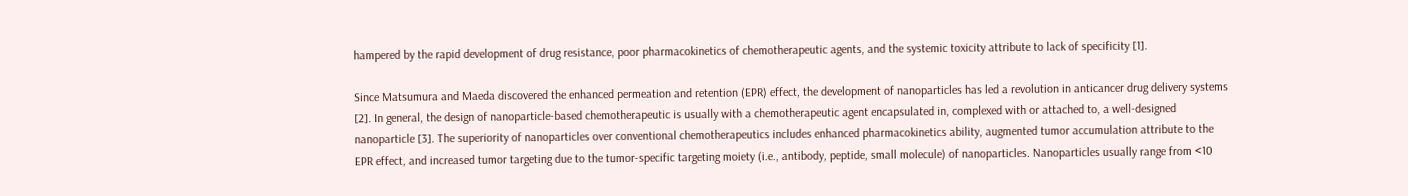hampered by the rapid development of drug resistance, poor pharmacokinetics of chemotherapeutic agents, and the systemic toxicity attribute to lack of specificity [1].

Since Matsumura and Maeda discovered the enhanced permeation and retention (EPR) effect, the development of nanoparticles has led a revolution in anticancer drug delivery systems [2]. In general, the design of nanoparticle-based chemotherapeutic is usually with a chemotherapeutic agent encapsulated in, complexed with or attached to, a well-designed nanoparticle [3]. The superiority of nanoparticles over conventional chemotherapeutics includes enhanced pharmacokinetics ability, augmented tumor accumulation attribute to the EPR effect, and increased tumor targeting due to the tumor-specific targeting moiety (i.e., antibody, peptide, small molecule) of nanoparticles. Nanoparticles usually range from <10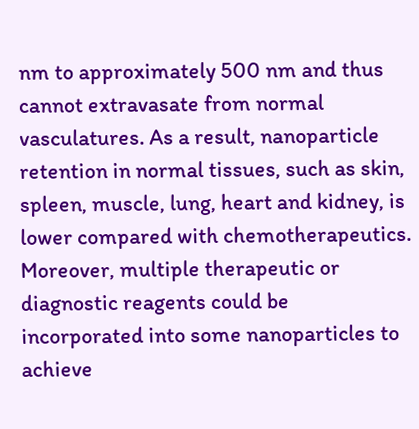nm to approximately 500 nm and thus cannot extravasate from normal vasculatures. As a result, nanoparticle retention in normal tissues, such as skin, spleen, muscle, lung, heart and kidney, is lower compared with chemotherapeutics. Moreover, multiple therapeutic or diagnostic reagents could be incorporated into some nanoparticles to achieve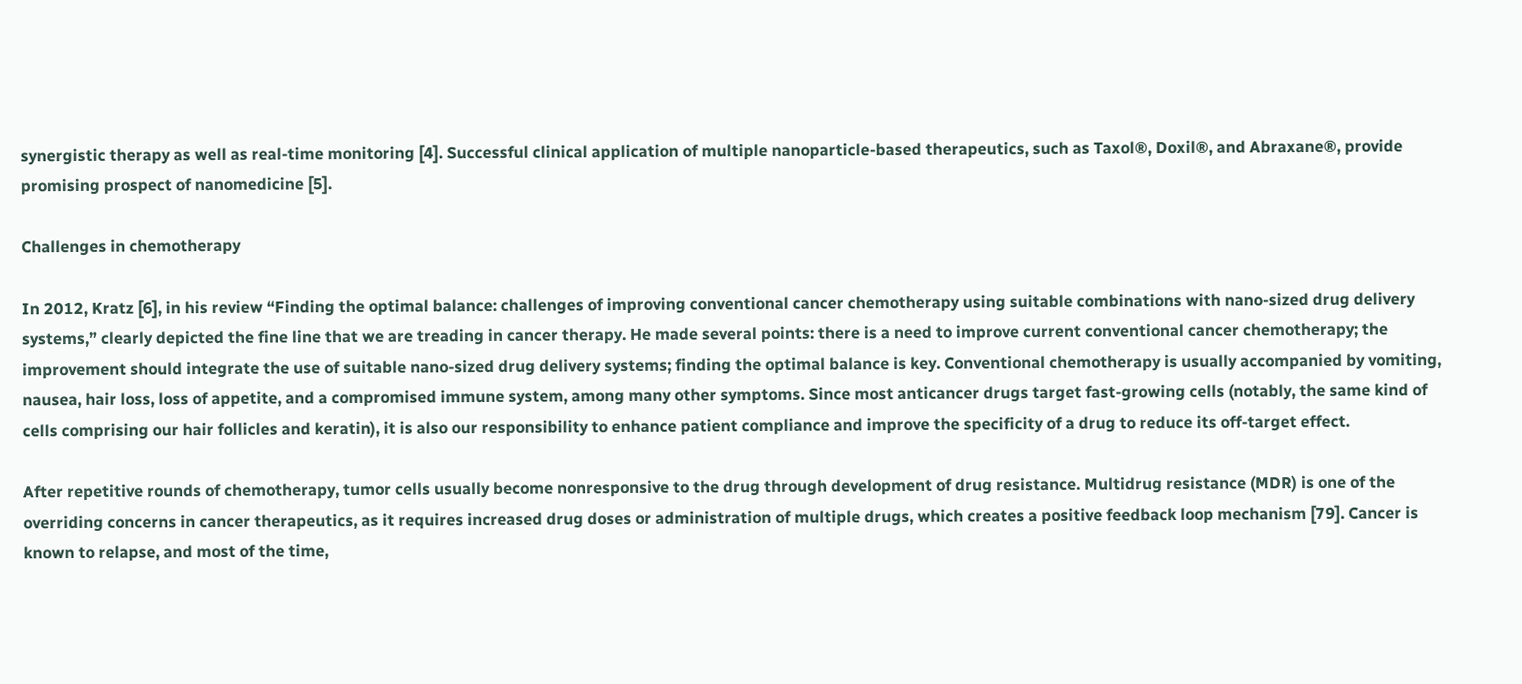synergistic therapy as well as real-time monitoring [4]. Successful clinical application of multiple nanoparticle-based therapeutics, such as Taxol®, Doxil®, and Abraxane®, provide promising prospect of nanomedicine [5].

Challenges in chemotherapy

In 2012, Kratz [6], in his review “Finding the optimal balance: challenges of improving conventional cancer chemotherapy using suitable combinations with nano-sized drug delivery systems,” clearly depicted the fine line that we are treading in cancer therapy. He made several points: there is a need to improve current conventional cancer chemotherapy; the improvement should integrate the use of suitable nano-sized drug delivery systems; finding the optimal balance is key. Conventional chemotherapy is usually accompanied by vomiting, nausea, hair loss, loss of appetite, and a compromised immune system, among many other symptoms. Since most anticancer drugs target fast-growing cells (notably, the same kind of cells comprising our hair follicles and keratin), it is also our responsibility to enhance patient compliance and improve the specificity of a drug to reduce its off-target effect.

After repetitive rounds of chemotherapy, tumor cells usually become nonresponsive to the drug through development of drug resistance. Multidrug resistance (MDR) is one of the overriding concerns in cancer therapeutics, as it requires increased drug doses or administration of multiple drugs, which creates a positive feedback loop mechanism [79]. Cancer is known to relapse, and most of the time,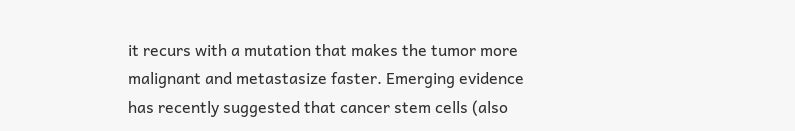it recurs with a mutation that makes the tumor more malignant and metastasize faster. Emerging evidence has recently suggested that cancer stem cells (also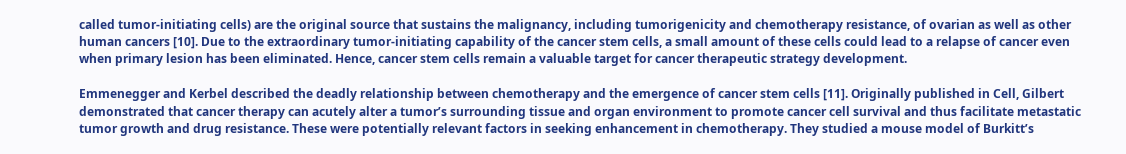called tumor-initiating cells) are the original source that sustains the malignancy, including tumorigenicity and chemotherapy resistance, of ovarian as well as other human cancers [10]. Due to the extraordinary tumor-initiating capability of the cancer stem cells, a small amount of these cells could lead to a relapse of cancer even when primary lesion has been eliminated. Hence, cancer stem cells remain a valuable target for cancer therapeutic strategy development.

Emmenegger and Kerbel described the deadly relationship between chemotherapy and the emergence of cancer stem cells [11]. Originally published in Cell, Gilbert demonstrated that cancer therapy can acutely alter a tumor’s surrounding tissue and organ environment to promote cancer cell survival and thus facilitate metastatic tumor growth and drug resistance. These were potentially relevant factors in seeking enhancement in chemotherapy. They studied a mouse model of Burkitt’s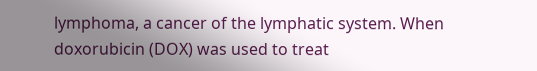lymphoma, a cancer of the lymphatic system. When doxorubicin (DOX) was used to treat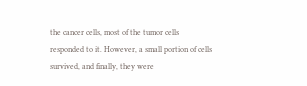the cancer cells, most of the tumor cells responded to it. However, a small portion of cells survived, and finally, they were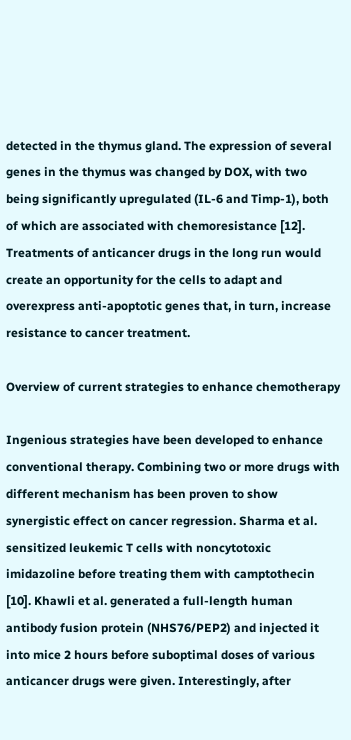detected in the thymus gland. The expression of several genes in the thymus was changed by DOX, with two being significantly upregulated (IL-6 and Timp-1), both of which are associated with chemoresistance [12]. Treatments of anticancer drugs in the long run would create an opportunity for the cells to adapt and overexpress anti-apoptotic genes that, in turn, increase resistance to cancer treatment.

Overview of current strategies to enhance chemotherapy

Ingenious strategies have been developed to enhance conventional therapy. Combining two or more drugs with different mechanism has been proven to show synergistic effect on cancer regression. Sharma et al. sensitized leukemic T cells with noncytotoxic imidazoline before treating them with camptothecin [10]. Khawli et al. generated a full-length human antibody fusion protein (NHS76/PEP2) and injected it into mice 2 hours before suboptimal doses of various anticancer drugs were given. Interestingly, after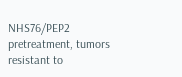NHS76/PEP2 pretreatment, tumors resistant to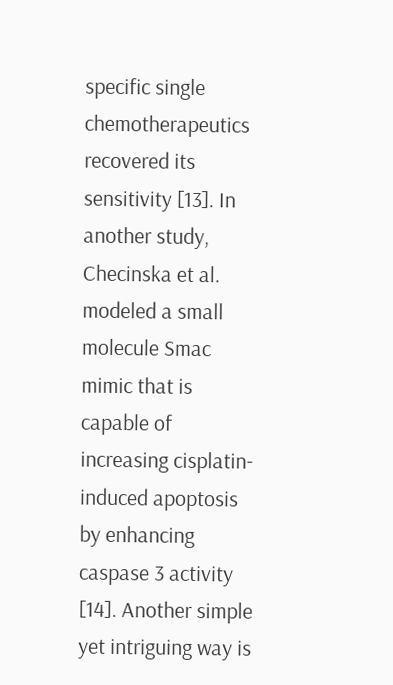specific single chemotherapeutics recovered its sensitivity [13]. In another study, Checinska et al. modeled a small molecule Smac mimic that is capable of increasing cisplatin-induced apoptosis by enhancing caspase 3 activity [14]. Another simple yet intriguing way is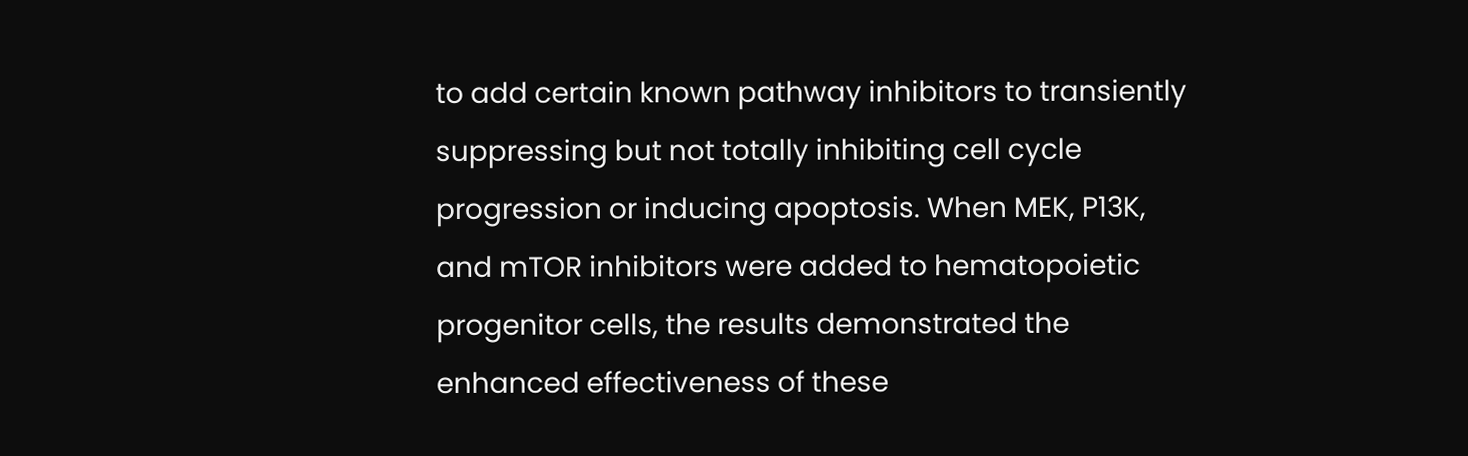to add certain known pathway inhibitors to transiently suppressing but not totally inhibiting cell cycle progression or inducing apoptosis. When MEK, P13K, and mTOR inhibitors were added to hematopoietic progenitor cells, the results demonstrated the enhanced effectiveness of these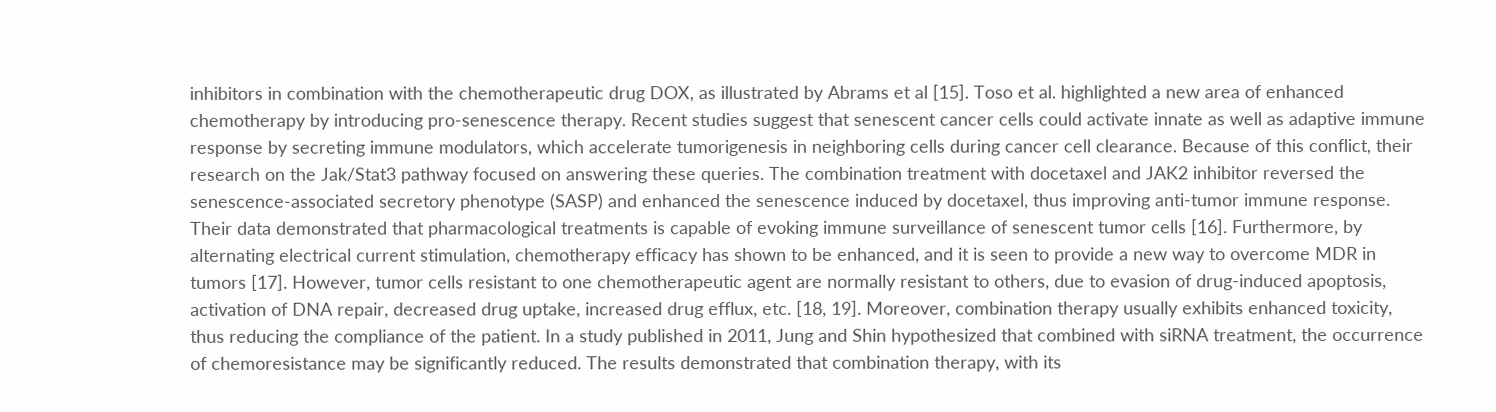inhibitors in combination with the chemotherapeutic drug DOX, as illustrated by Abrams et al [15]. Toso et al. highlighted a new area of enhanced chemotherapy by introducing pro-senescence therapy. Recent studies suggest that senescent cancer cells could activate innate as well as adaptive immune response by secreting immune modulators, which accelerate tumorigenesis in neighboring cells during cancer cell clearance. Because of this conflict, their research on the Jak/Stat3 pathway focused on answering these queries. The combination treatment with docetaxel and JAK2 inhibitor reversed the senescence-associated secretory phenotype (SASP) and enhanced the senescence induced by docetaxel, thus improving anti-tumor immune response. Their data demonstrated that pharmacological treatments is capable of evoking immune surveillance of senescent tumor cells [16]. Furthermore, by alternating electrical current stimulation, chemotherapy efficacy has shown to be enhanced, and it is seen to provide a new way to overcome MDR in tumors [17]. However, tumor cells resistant to one chemotherapeutic agent are normally resistant to others, due to evasion of drug-induced apoptosis, activation of DNA repair, decreased drug uptake, increased drug efflux, etc. [18, 19]. Moreover, combination therapy usually exhibits enhanced toxicity, thus reducing the compliance of the patient. In a study published in 2011, Jung and Shin hypothesized that combined with siRNA treatment, the occurrence of chemoresistance may be significantly reduced. The results demonstrated that combination therapy, with its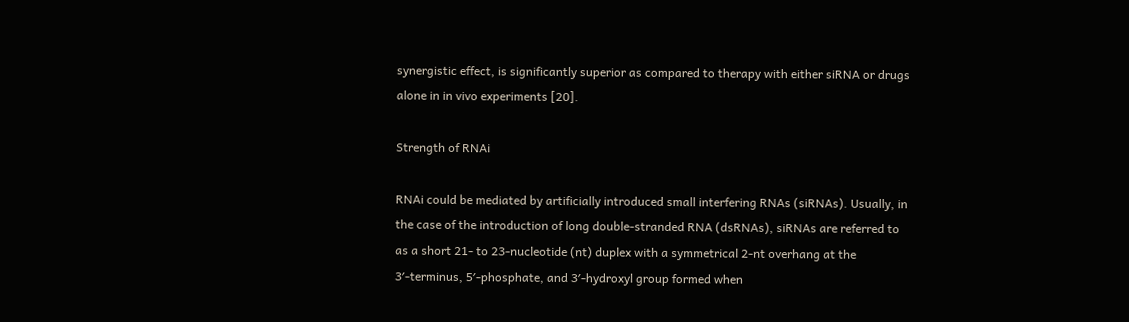synergistic effect, is significantly superior as compared to therapy with either siRNA or drugs alone in in vivo experiments [20].

Strength of RNAi

RNAi could be mediated by artificially introduced small interfering RNAs (siRNAs). Usually, in the case of the introduction of long double-stranded RNA (dsRNAs), siRNAs are referred to as a short 21- to 23-nucleotide (nt) duplex with a symmetrical 2-nt overhang at the 3′-terminus, 5′-phosphate, and 3′-hydroxyl group formed when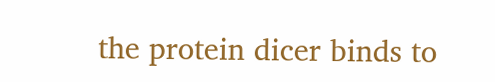the protein dicer binds to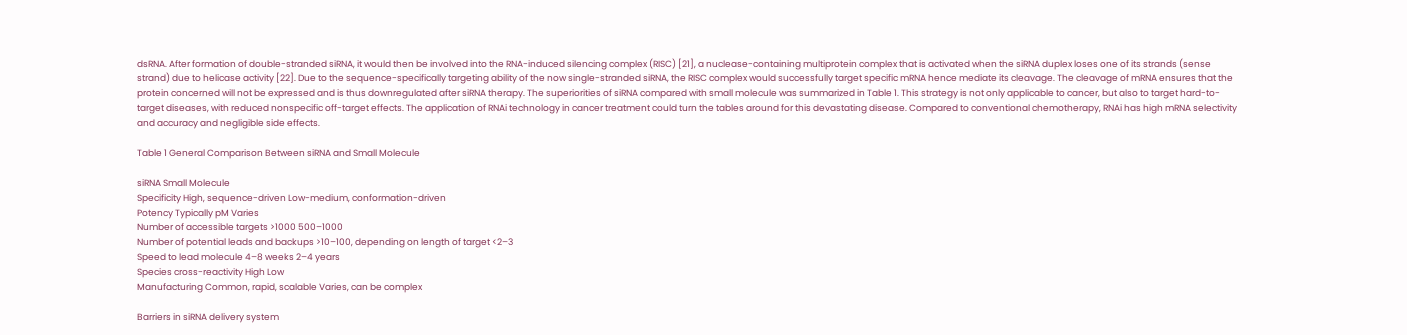dsRNA. After formation of double-stranded siRNA, it would then be involved into the RNA-induced silencing complex (RISC) [21], a nuclease-containing multiprotein complex that is activated when the siRNA duplex loses one of its strands (sense strand) due to helicase activity [22]. Due to the sequence-specifically targeting ability of the now single-stranded siRNA, the RISC complex would successfully target specific mRNA hence mediate its cleavage. The cleavage of mRNA ensures that the protein concerned will not be expressed and is thus downregulated after siRNA therapy. The superiorities of siRNA compared with small molecule was summarized in Table 1. This strategy is not only applicable to cancer, but also to target hard-to-target diseases, with reduced nonspecific off-target effects. The application of RNAi technology in cancer treatment could turn the tables around for this devastating disease. Compared to conventional chemotherapy, RNAi has high mRNA selectivity and accuracy and negligible side effects.

Table 1 General Comparison Between siRNA and Small Molecule

siRNA Small Molecule
Specificity High, sequence-driven Low-medium, conformation-driven
Potency Typically pM Varies
Number of accessible targets >1000 500–1000
Number of potential leads and backups >10–100, depending on length of target <2–3
Speed to lead molecule 4–8 weeks 2–4 years
Species cross-reactivity High Low
Manufacturing Common, rapid, scalable Varies, can be complex

Barriers in siRNA delivery system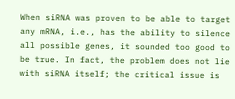When siRNA was proven to be able to target any mRNA, i.e., has the ability to silence all possible genes, it sounded too good to be true. In fact, the problem does not lie with siRNA itself; the critical issue is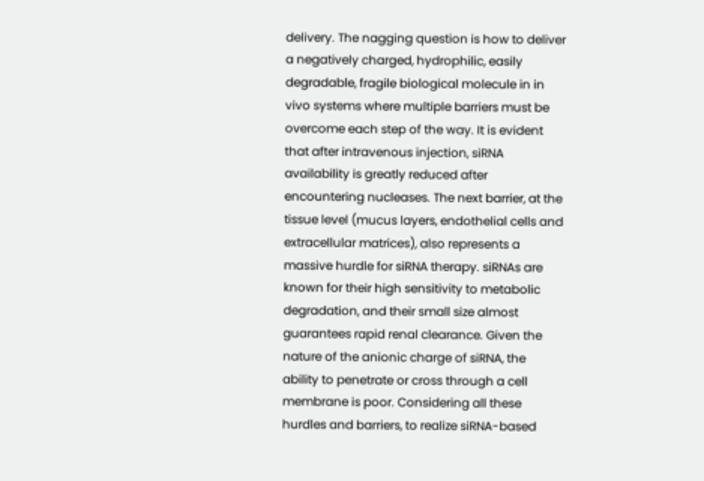delivery. The nagging question is how to deliver a negatively charged, hydrophilic, easily degradable, fragile biological molecule in in vivo systems where multiple barriers must be overcome each step of the way. It is evident that after intravenous injection, siRNA availability is greatly reduced after encountering nucleases. The next barrier, at the tissue level (mucus layers, endothelial cells and extracellular matrices), also represents a massive hurdle for siRNA therapy. siRNAs are known for their high sensitivity to metabolic degradation, and their small size almost guarantees rapid renal clearance. Given the nature of the anionic charge of siRNA, the ability to penetrate or cross through a cell membrane is poor. Considering all these hurdles and barriers, to realize siRNA-based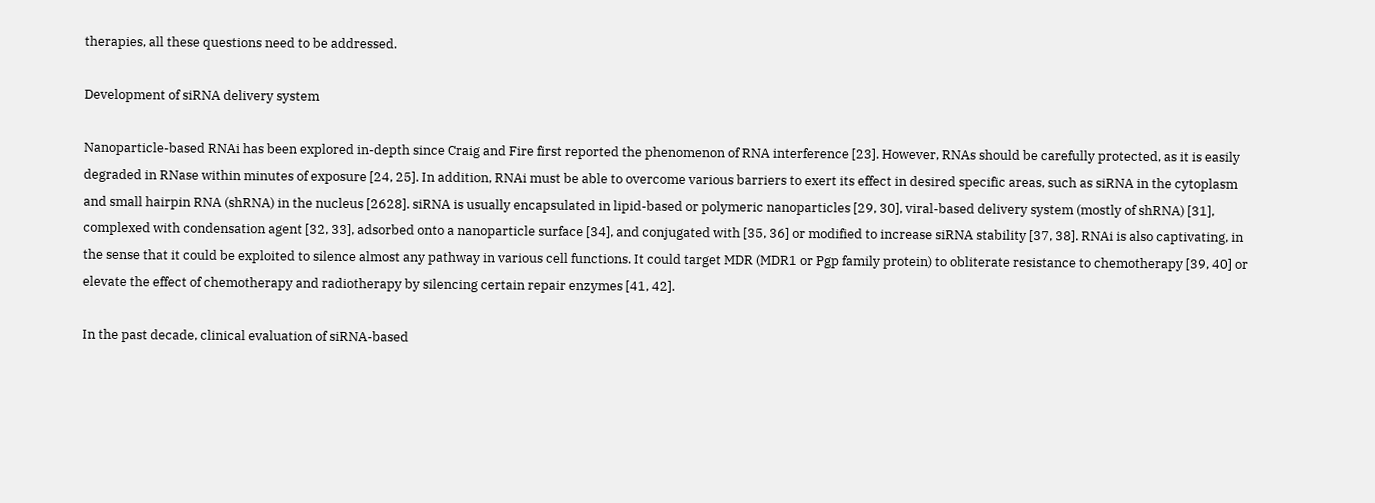therapies, all these questions need to be addressed.

Development of siRNA delivery system

Nanoparticle-based RNAi has been explored in-depth since Craig and Fire first reported the phenomenon of RNA interference [23]. However, RNAs should be carefully protected, as it is easily degraded in RNase within minutes of exposure [24, 25]. In addition, RNAi must be able to overcome various barriers to exert its effect in desired specific areas, such as siRNA in the cytoplasm and small hairpin RNA (shRNA) in the nucleus [2628]. siRNA is usually encapsulated in lipid-based or polymeric nanoparticles [29, 30], viral-based delivery system (mostly of shRNA) [31], complexed with condensation agent [32, 33], adsorbed onto a nanoparticle surface [34], and conjugated with [35, 36] or modified to increase siRNA stability [37, 38]. RNAi is also captivating, in the sense that it could be exploited to silence almost any pathway in various cell functions. It could target MDR (MDR1 or Pgp family protein) to obliterate resistance to chemotherapy [39, 40] or elevate the effect of chemotherapy and radiotherapy by silencing certain repair enzymes [41, 42].

In the past decade, clinical evaluation of siRNA-based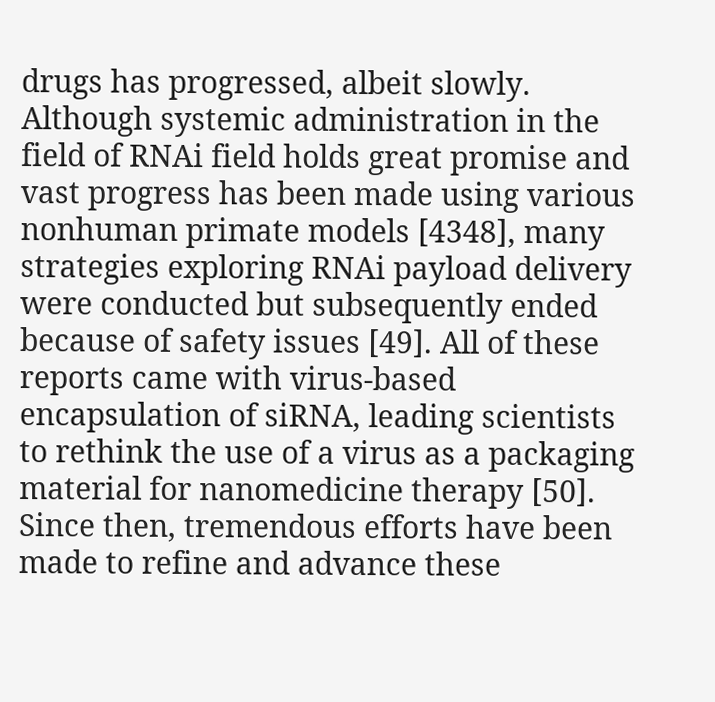drugs has progressed, albeit slowly. Although systemic administration in the field of RNAi field holds great promise and vast progress has been made using various nonhuman primate models [4348], many strategies exploring RNAi payload delivery were conducted but subsequently ended because of safety issues [49]. All of these reports came with virus-based encapsulation of siRNA, leading scientists to rethink the use of a virus as a packaging material for nanomedicine therapy [50]. Since then, tremendous efforts have been made to refine and advance these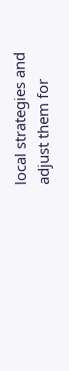local strategies and adjust them for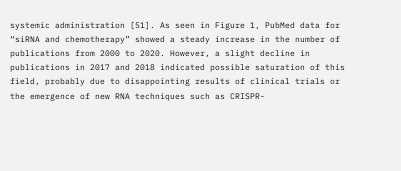systemic administration [51]. As seen in Figure 1, PubMed data for “siRNA and chemotherapy” showed a steady increase in the number of publications from 2000 to 2020. However, a slight decline in publications in 2017 and 2018 indicated possible saturation of this field, probably due to disappointing results of clinical trials or the emergence of new RNA techniques such as CRISPR-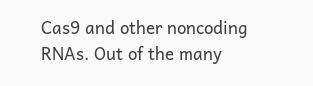Cas9 and other noncoding RNAs. Out of the many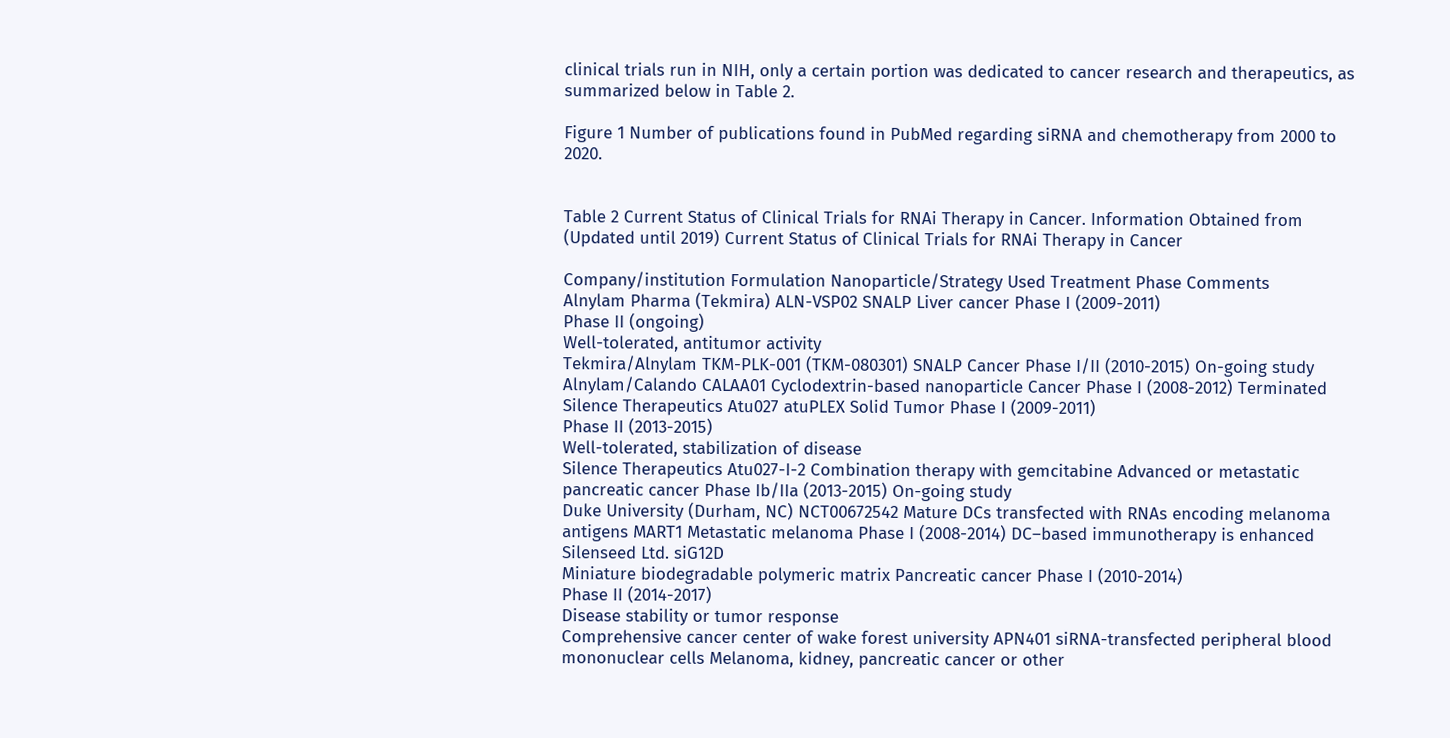clinical trials run in NIH, only a certain portion was dedicated to cancer research and therapeutics, as summarized below in Table 2.

Figure 1 Number of publications found in PubMed regarding siRNA and chemotherapy from 2000 to 2020.


Table 2 Current Status of Clinical Trials for RNAi Therapy in Cancer. Information Obtained from (Updated until 2019) Current Status of Clinical Trials for RNAi Therapy in Cancer

Company/institution Formulation Nanoparticle/Strategy Used Treatment Phase Comments
Alnylam Pharma (Tekmira) ALN-VSP02 SNALP Liver cancer Phase I (2009-2011)
Phase II (ongoing)
Well-tolerated, antitumor activity
Tekmira/Alnylam TKM-PLK-001 (TKM-080301) SNALP Cancer Phase I/II (2010-2015) On-going study
Alnylam/Calando CALAA01 Cyclodextrin-based nanoparticle Cancer Phase I (2008-2012) Terminated
Silence Therapeutics Atu027 atuPLEX Solid Tumor Phase I (2009-2011)
Phase II (2013-2015)
Well-tolerated, stabilization of disease
Silence Therapeutics Atu027-I-2 Combination therapy with gemcitabine Advanced or metastatic pancreatic cancer Phase Ib/IIa (2013-2015) On-going study
Duke University (Durham, NC) NCT00672542 Mature DCs transfected with RNAs encoding melanoma antigens MART1 Metastatic melanoma Phase I (2008-2014) DC–based immunotherapy is enhanced
Silenseed Ltd. siG12D
Miniature biodegradable polymeric matrix Pancreatic cancer Phase I (2010-2014)
Phase II (2014-2017)
Disease stability or tumor response
Comprehensive cancer center of wake forest university APN401 siRNA-transfected peripheral blood mononuclear cells Melanoma, kidney, pancreatic cancer or other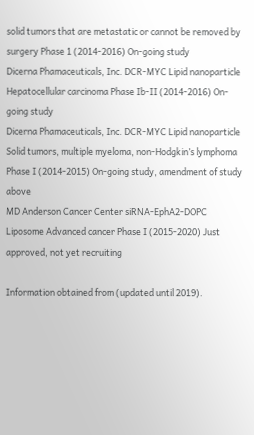solid tumors that are metastatic or cannot be removed by surgery Phase 1 (2014-2016) On-going study
Dicerna Phamaceuticals, Inc. DCR-MYC Lipid nanoparticle Hepatocellular carcinoma Phase Ib-II (2014-2016) On-going study
Dicerna Phamaceuticals, Inc. DCR-MYC Lipid nanoparticle Solid tumors, multiple myeloma, non-Hodgkin’s lymphoma Phase I (2014-2015) On-going study, amendment of study above
MD Anderson Cancer Center siRNA-EphA2-DOPC Liposome Advanced cancer Phase I (2015-2020) Just approved, not yet recruiting

Information obtained from (updated until 2019).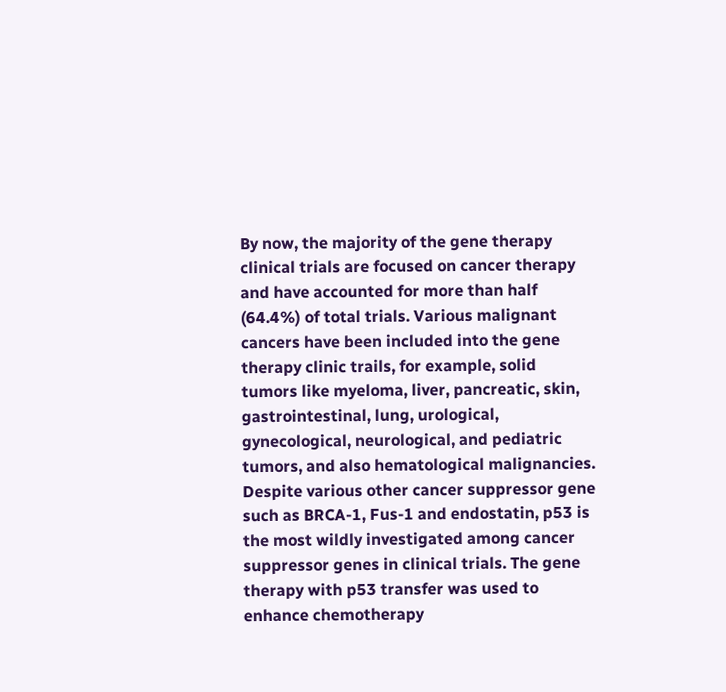By now, the majority of the gene therapy clinical trials are focused on cancer therapy and have accounted for more than half (64.4%) of total trials. Various malignant cancers have been included into the gene therapy clinic trails, for example, solid tumors like myeloma, liver, pancreatic, skin, gastrointestinal, lung, urological, gynecological, neurological, and pediatric tumors, and also hematological malignancies. Despite various other cancer suppressor gene such as BRCA-1, Fus-1 and endostatin, p53 is the most wildly investigated among cancer suppressor genes in clinical trials. The gene therapy with p53 transfer was used to enhance chemotherapy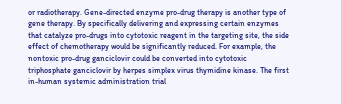or radiotherapy. Gene-directed enzyme pro-drug therapy is another type of gene therapy. By specifically delivering and expressing certain enzymes that catalyze pro-drugs into cytotoxic reagent in the targeting site, the side effect of chemotherapy would be significantly reduced. For example, the nontoxic pro-drug ganciclovir could be converted into cytotoxic triphosphate ganciclovir by herpes simplex virus thymidine kinase. The first in-human systemic administration trial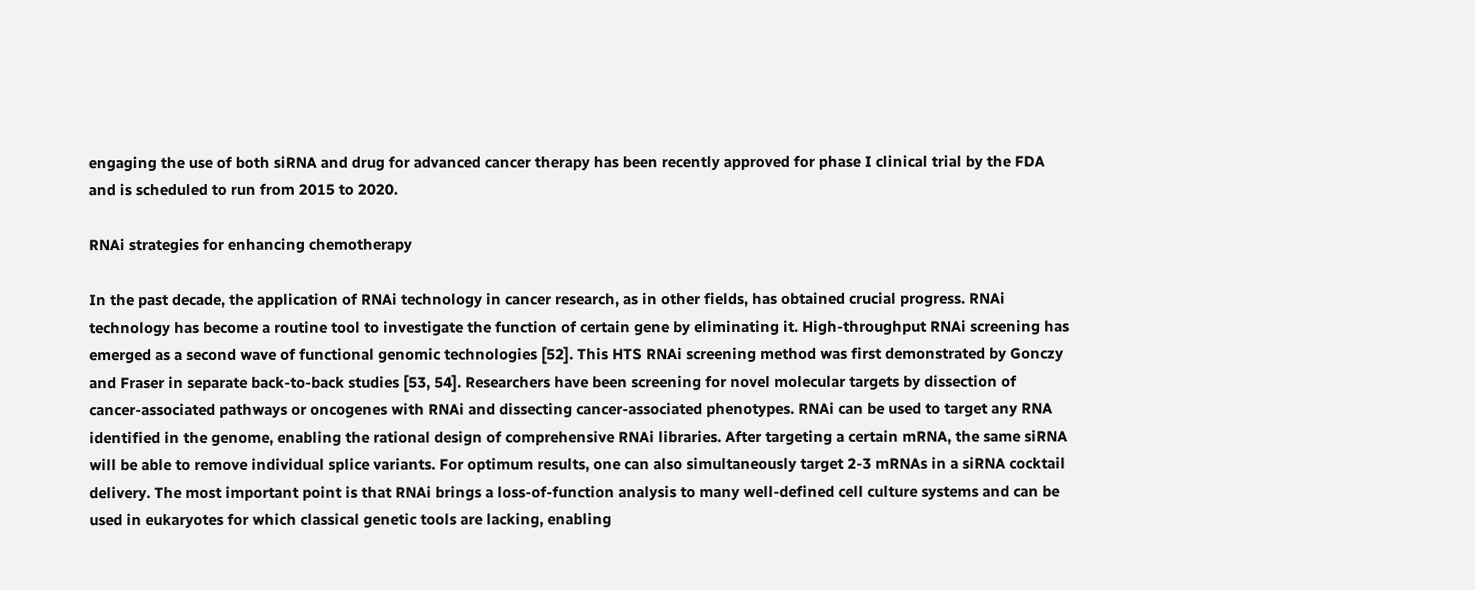engaging the use of both siRNA and drug for advanced cancer therapy has been recently approved for phase I clinical trial by the FDA and is scheduled to run from 2015 to 2020.

RNAi strategies for enhancing chemotherapy

In the past decade, the application of RNAi technology in cancer research, as in other fields, has obtained crucial progress. RNAi technology has become a routine tool to investigate the function of certain gene by eliminating it. High-throughput RNAi screening has emerged as a second wave of functional genomic technologies [52]. This HTS RNAi screening method was first demonstrated by Gonczy and Fraser in separate back-to-back studies [53, 54]. Researchers have been screening for novel molecular targets by dissection of cancer-associated pathways or oncogenes with RNAi and dissecting cancer-associated phenotypes. RNAi can be used to target any RNA identified in the genome, enabling the rational design of comprehensive RNAi libraries. After targeting a certain mRNA, the same siRNA will be able to remove individual splice variants. For optimum results, one can also simultaneously target 2-3 mRNAs in a siRNA cocktail delivery. The most important point is that RNAi brings a loss-of-function analysis to many well-defined cell culture systems and can be used in eukaryotes for which classical genetic tools are lacking, enabling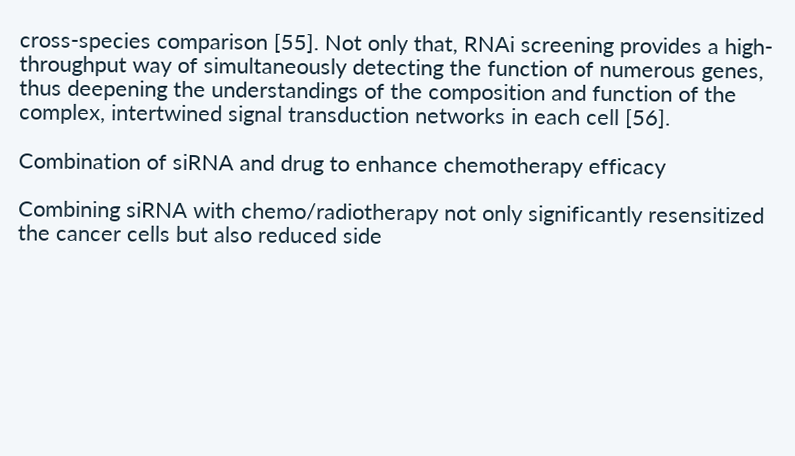cross-species comparison [55]. Not only that, RNAi screening provides a high-throughput way of simultaneously detecting the function of numerous genes, thus deepening the understandings of the composition and function of the complex, intertwined signal transduction networks in each cell [56].

Combination of siRNA and drug to enhance chemotherapy efficacy

Combining siRNA with chemo/radiotherapy not only significantly resensitized the cancer cells but also reduced side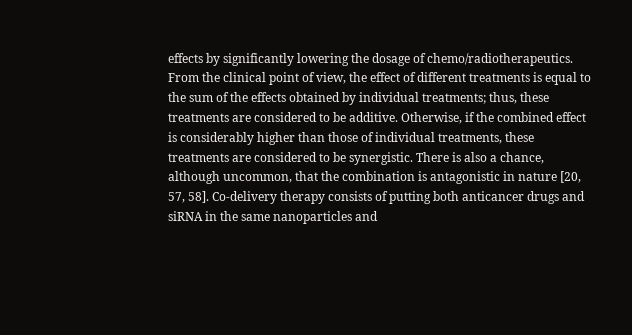effects by significantly lowering the dosage of chemo/radiotherapeutics. From the clinical point of view, the effect of different treatments is equal to the sum of the effects obtained by individual treatments; thus, these treatments are considered to be additive. Otherwise, if the combined effect is considerably higher than those of individual treatments, these treatments are considered to be synergistic. There is also a chance, although uncommon, that the combination is antagonistic in nature [20, 57, 58]. Co-delivery therapy consists of putting both anticancer drugs and siRNA in the same nanoparticles and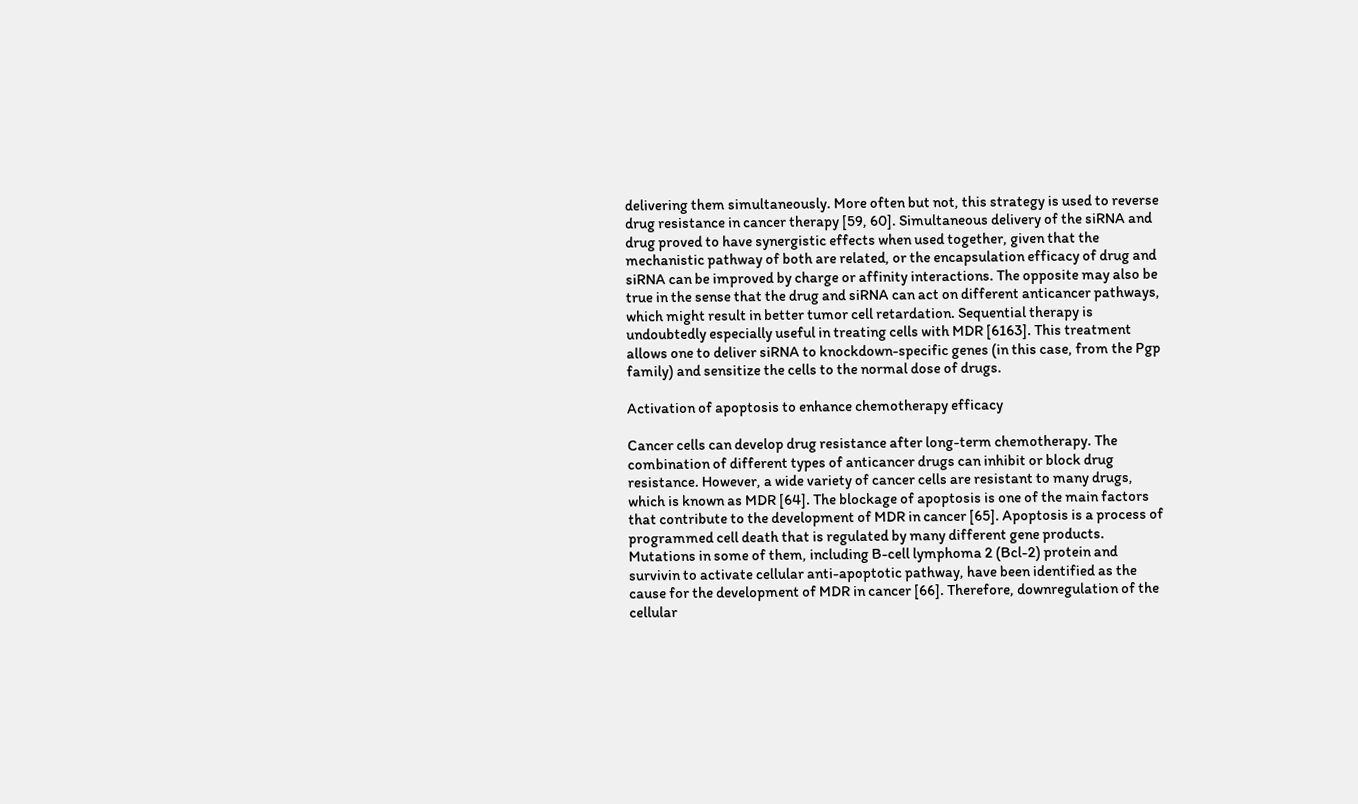delivering them simultaneously. More often but not, this strategy is used to reverse drug resistance in cancer therapy [59, 60]. Simultaneous delivery of the siRNA and drug proved to have synergistic effects when used together, given that the mechanistic pathway of both are related, or the encapsulation efficacy of drug and siRNA can be improved by charge or affinity interactions. The opposite may also be true in the sense that the drug and siRNA can act on different anticancer pathways, which might result in better tumor cell retardation. Sequential therapy is undoubtedly especially useful in treating cells with MDR [6163]. This treatment allows one to deliver siRNA to knockdown-specific genes (in this case, from the Pgp family) and sensitize the cells to the normal dose of drugs.

Activation of apoptosis to enhance chemotherapy efficacy

Cancer cells can develop drug resistance after long-term chemotherapy. The combination of different types of anticancer drugs can inhibit or block drug resistance. However, a wide variety of cancer cells are resistant to many drugs, which is known as MDR [64]. The blockage of apoptosis is one of the main factors that contribute to the development of MDR in cancer [65]. Apoptosis is a process of programmed cell death that is regulated by many different gene products. Mutations in some of them, including B-cell lymphoma 2 (Bcl-2) protein and survivin to activate cellular anti-apoptotic pathway, have been identified as the cause for the development of MDR in cancer [66]. Therefore, downregulation of the cellular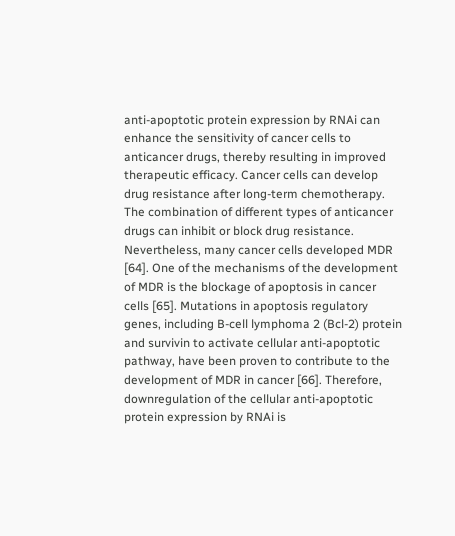anti-apoptotic protein expression by RNAi can enhance the sensitivity of cancer cells to anticancer drugs, thereby resulting in improved therapeutic efficacy. Cancer cells can develop drug resistance after long-term chemotherapy. The combination of different types of anticancer drugs can inhibit or block drug resistance. Nevertheless, many cancer cells developed MDR [64]. One of the mechanisms of the development of MDR is the blockage of apoptosis in cancer cells [65]. Mutations in apoptosis regulatory genes, including B-cell lymphoma 2 (Bcl-2) protein and survivin to activate cellular anti-apoptotic pathway, have been proven to contribute to the development of MDR in cancer [66]. Therefore, downregulation of the cellular anti-apoptotic protein expression by RNAi is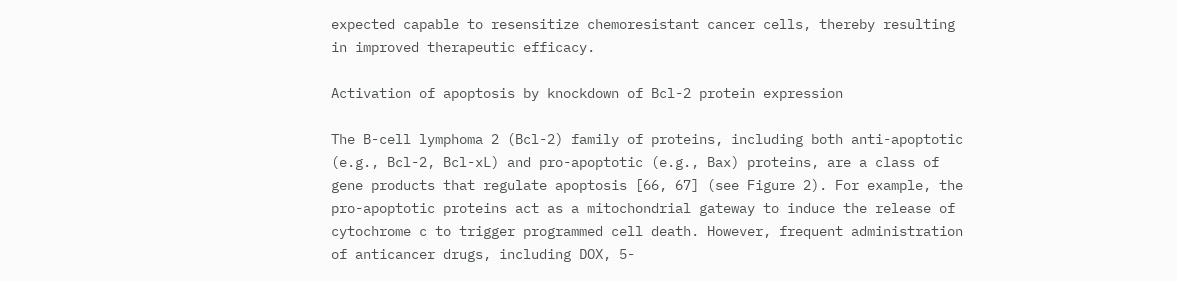expected capable to resensitize chemoresistant cancer cells, thereby resulting in improved therapeutic efficacy.

Activation of apoptosis by knockdown of Bcl-2 protein expression

The B-cell lymphoma 2 (Bcl-2) family of proteins, including both anti-apoptotic (e.g., Bcl-2, Bcl-xL) and pro-apoptotic (e.g., Bax) proteins, are a class of gene products that regulate apoptosis [66, 67] (see Figure 2). For example, the pro-apoptotic proteins act as a mitochondrial gateway to induce the release of cytochrome c to trigger programmed cell death. However, frequent administration of anticancer drugs, including DOX, 5-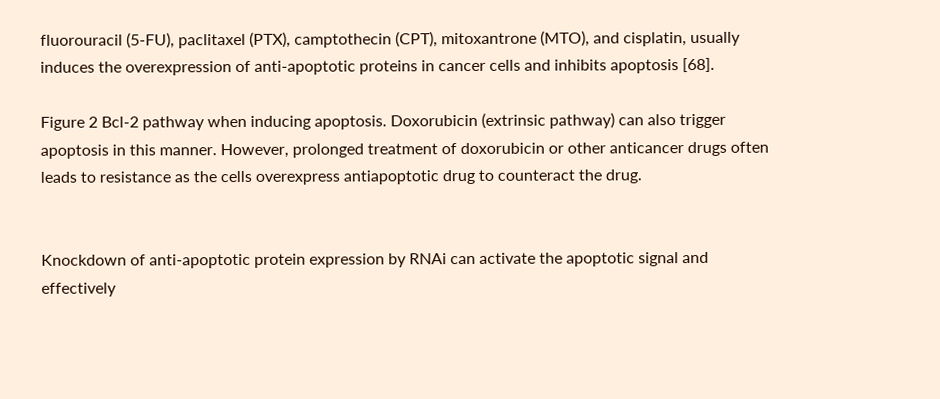fluorouracil (5-FU), paclitaxel (PTX), camptothecin (CPT), mitoxantrone (MTO), and cisplatin, usually induces the overexpression of anti-apoptotic proteins in cancer cells and inhibits apoptosis [68].

Figure 2 Bcl-2 pathway when inducing apoptosis. Doxorubicin (extrinsic pathway) can also trigger apoptosis in this manner. However, prolonged treatment of doxorubicin or other anticancer drugs often leads to resistance as the cells overexpress antiapoptotic drug to counteract the drug.


Knockdown of anti-apoptotic protein expression by RNAi can activate the apoptotic signal and effectively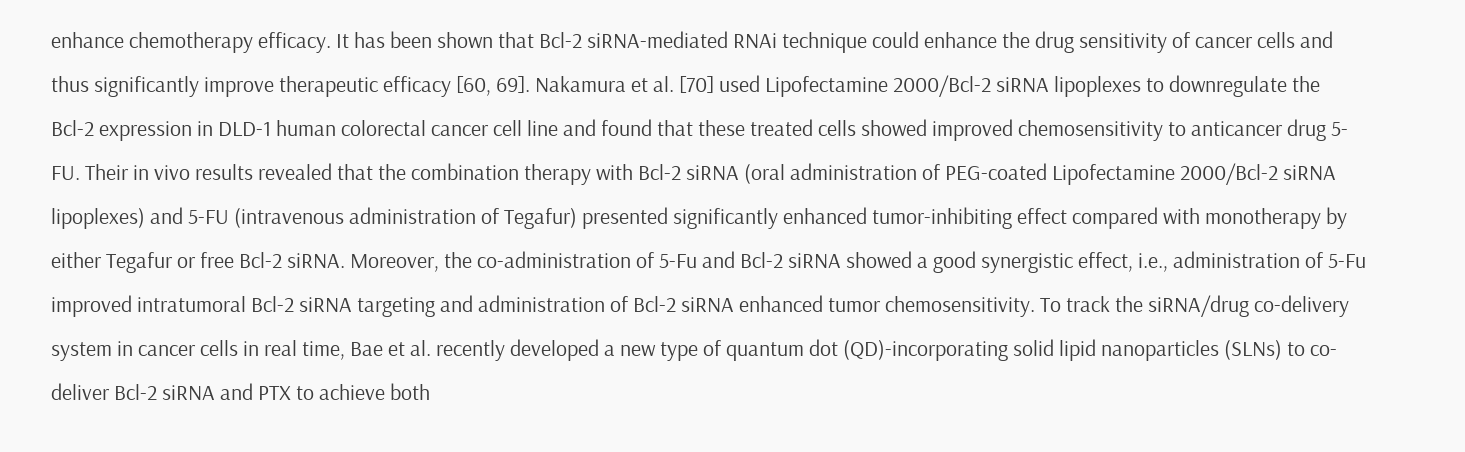enhance chemotherapy efficacy. It has been shown that Bcl-2 siRNA-mediated RNAi technique could enhance the drug sensitivity of cancer cells and thus significantly improve therapeutic efficacy [60, 69]. Nakamura et al. [70] used Lipofectamine 2000/Bcl-2 siRNA lipoplexes to downregulate the Bcl-2 expression in DLD-1 human colorectal cancer cell line and found that these treated cells showed improved chemosensitivity to anticancer drug 5-FU. Their in vivo results revealed that the combination therapy with Bcl-2 siRNA (oral administration of PEG-coated Lipofectamine 2000/Bcl-2 siRNA lipoplexes) and 5-FU (intravenous administration of Tegafur) presented significantly enhanced tumor-inhibiting effect compared with monotherapy by either Tegafur or free Bcl-2 siRNA. Moreover, the co-administration of 5-Fu and Bcl-2 siRNA showed a good synergistic effect, i.e., administration of 5-Fu improved intratumoral Bcl-2 siRNA targeting and administration of Bcl-2 siRNA enhanced tumor chemosensitivity. To track the siRNA/drug co-delivery system in cancer cells in real time, Bae et al. recently developed a new type of quantum dot (QD)-incorporating solid lipid nanoparticles (SLNs) to co-deliver Bcl-2 siRNA and PTX to achieve both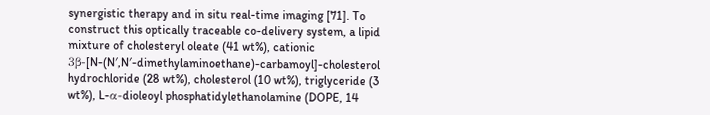synergistic therapy and in situ real-time imaging [71]. To construct this optically traceable co-delivery system, a lipid mixture of cholesteryl oleate (41 wt%), cationic 3β-[N-(N′,N′-dimethylaminoethane)-carbamoyl]-cholesterol hydrochloride (28 wt%), cholesterol (10 wt%), triglyceride (3 wt%), L-α-dioleoyl phosphatidylethanolamine (DOPE, 14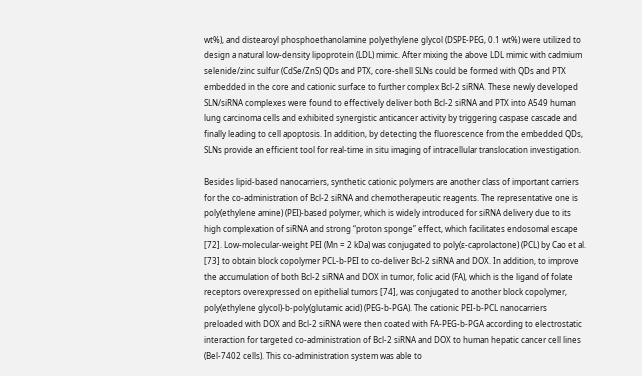wt%), and distearoyl phosphoethanolamine polyethylene glycol (DSPE-PEG, 0.1 wt%) were utilized to design a natural low-density lipoprotein (LDL) mimic. After mixing the above LDL mimic with cadmium selenide/zinc sulfur (CdSe/ZnS) QDs and PTX, core-shell SLNs could be formed with QDs and PTX embedded in the core and cationic surface to further complex Bcl-2 siRNA. These newly developed SLN/siRNA complexes were found to effectively deliver both Bcl-2 siRNA and PTX into A549 human lung carcinoma cells and exhibited synergistic anticancer activity by triggering caspase cascade and finally leading to cell apoptosis. In addition, by detecting the fluorescence from the embedded QDs, SLNs provide an efficient tool for real-time in situ imaging of intracellular translocation investigation.

Besides lipid-based nanocarriers, synthetic cationic polymers are another class of important carriers for the co-administration of Bcl-2 siRNA and chemotherapeutic reagents. The representative one is poly(ethylene amine) (PEI)-based polymer, which is widely introduced for siRNA delivery due to its high complexation of siRNA and strong “proton sponge” effect, which facilitates endosomal escape [72]. Low-molecular-weight PEI (Mn = 2 kDa) was conjugated to poly(ɛ-caprolactone) (PCL) by Cao et al. [73] to obtain block copolymer PCL-b-PEI to co-deliver Bcl-2 siRNA and DOX. In addition, to improve the accumulation of both Bcl-2 siRNA and DOX in tumor, folic acid (FA), which is the ligand of folate receptors overexpressed on epithelial tumors [74], was conjugated to another block copolymer, poly(ethylene glycol)-b-poly(glutamic acid) (PEG-b-PGA). The cationic PEI-b-PCL nanocarriers preloaded with DOX and Bcl-2 siRNA were then coated with FA-PEG-b-PGA according to electrostatic interaction for targeted co-administration of Bcl-2 siRNA and DOX to human hepatic cancer cell lines (Bel-7402 cells). This co-administration system was able to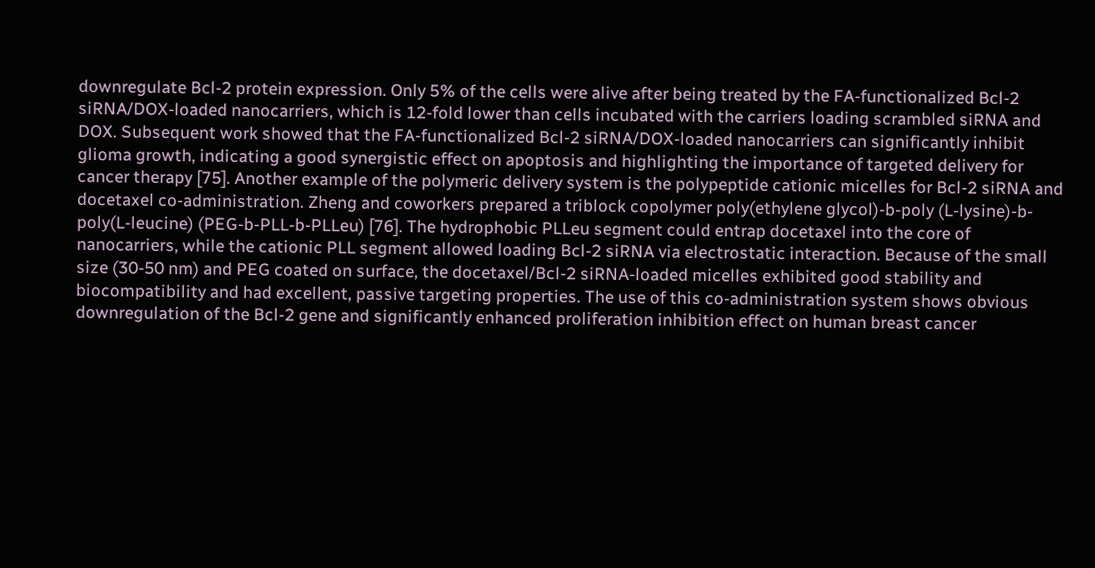downregulate Bcl-2 protein expression. Only 5% of the cells were alive after being treated by the FA-functionalized Bcl-2 siRNA/DOX-loaded nanocarriers, which is 12-fold lower than cells incubated with the carriers loading scrambled siRNA and DOX. Subsequent work showed that the FA-functionalized Bcl-2 siRNA/DOX-loaded nanocarriers can significantly inhibit glioma growth, indicating a good synergistic effect on apoptosis and highlighting the importance of targeted delivery for cancer therapy [75]. Another example of the polymeric delivery system is the polypeptide cationic micelles for Bcl-2 siRNA and docetaxel co-administration. Zheng and coworkers prepared a triblock copolymer poly(ethylene glycol)-b-poly (L-lysine)-b-poly(L-leucine) (PEG-b-PLL-b-PLLeu) [76]. The hydrophobic PLLeu segment could entrap docetaxel into the core of nanocarriers, while the cationic PLL segment allowed loading Bcl-2 siRNA via electrostatic interaction. Because of the small size (30-50 nm) and PEG coated on surface, the docetaxel/Bcl-2 siRNA-loaded micelles exhibited good stability and biocompatibility and had excellent, passive targeting properties. The use of this co-administration system shows obvious downregulation of the Bcl-2 gene and significantly enhanced proliferation inhibition effect on human breast cancer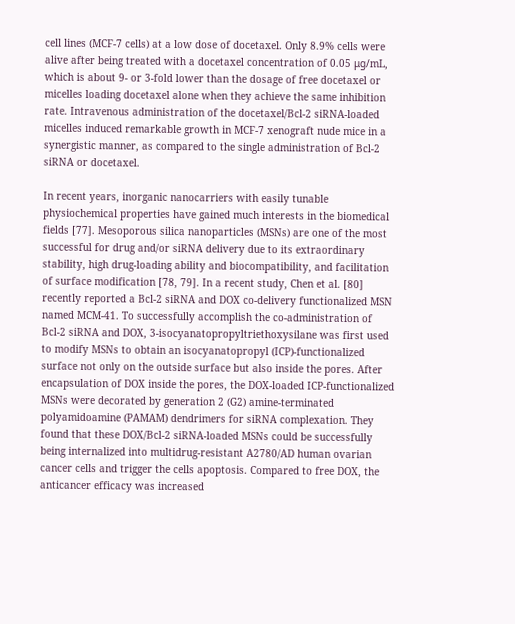cell lines (MCF-7 cells) at a low dose of docetaxel. Only 8.9% cells were alive after being treated with a docetaxel concentration of 0.05 μg/mL, which is about 9- or 3-fold lower than the dosage of free docetaxel or micelles loading docetaxel alone when they achieve the same inhibition rate. Intravenous administration of the docetaxel/Bcl-2 siRNA-loaded micelles induced remarkable growth in MCF-7 xenograft nude mice in a synergistic manner, as compared to the single administration of Bcl-2 siRNA or docetaxel.

In recent years, inorganic nanocarriers with easily tunable physiochemical properties have gained much interests in the biomedical fields [77]. Mesoporous silica nanoparticles (MSNs) are one of the most successful for drug and/or siRNA delivery due to its extraordinary stability, high drug-loading ability and biocompatibility, and facilitation of surface modification [78, 79]. In a recent study, Chen et al. [80] recently reported a Bcl-2 siRNA and DOX co-delivery functionalized MSN named MCM-41. To successfully accomplish the co-administration of Bcl-2 siRNA and DOX, 3-isocyanatopropyltriethoxysilane was first used to modify MSNs to obtain an isocyanatopropyl (ICP)-functionalized surface not only on the outside surface but also inside the pores. After encapsulation of DOX inside the pores, the DOX-loaded ICP-functionalized MSNs were decorated by generation 2 (G2) amine-terminated polyamidoamine (PAMAM) dendrimers for siRNA complexation. They found that these DOX/Bcl-2 siRNA-loaded MSNs could be successfully being internalized into multidrug-resistant A2780/AD human ovarian cancer cells and trigger the cells apoptosis. Compared to free DOX, the anticancer efficacy was increased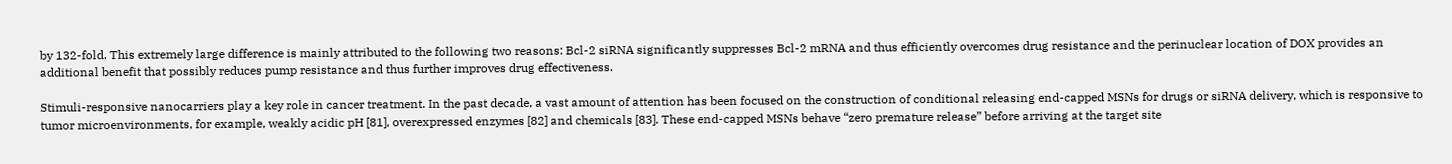by 132-fold. This extremely large difference is mainly attributed to the following two reasons: Bcl-2 siRNA significantly suppresses Bcl-2 mRNA and thus efficiently overcomes drug resistance and the perinuclear location of DOX provides an additional benefit that possibly reduces pump resistance and thus further improves drug effectiveness.

Stimuli-responsive nanocarriers play a key role in cancer treatment. In the past decade, a vast amount of attention has been focused on the construction of conditional releasing end-capped MSNs for drugs or siRNA delivery, which is responsive to tumor microenvironments, for example, weakly acidic pH [81], overexpressed enzymes [82] and chemicals [83]. These end-capped MSNs behave “zero premature release” before arriving at the target site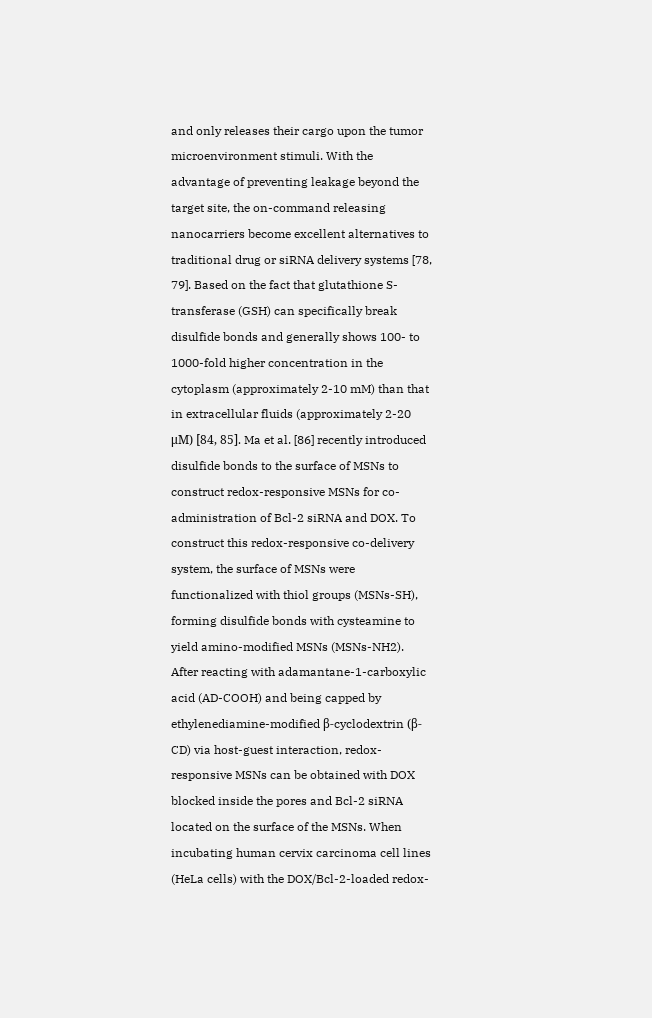and only releases their cargo upon the tumor microenvironment stimuli. With the advantage of preventing leakage beyond the target site, the on-command releasing nanocarriers become excellent alternatives to traditional drug or siRNA delivery systems [78, 79]. Based on the fact that glutathione S-transferase (GSH) can specifically break disulfide bonds and generally shows 100- to 1000-fold higher concentration in the cytoplasm (approximately 2-10 mM) than that in extracellular fluids (approximately 2-20 μM) [84, 85]. Ma et al. [86] recently introduced disulfide bonds to the surface of MSNs to construct redox-responsive MSNs for co-administration of Bcl-2 siRNA and DOX. To construct this redox-responsive co-delivery system, the surface of MSNs were functionalized with thiol groups (MSNs-SH), forming disulfide bonds with cysteamine to yield amino-modified MSNs (MSNs-NH2). After reacting with adamantane-1-carboxylic acid (AD-COOH) and being capped by ethylenediamine-modified β-cyclodextrin (β-CD) via host-guest interaction, redox-responsive MSNs can be obtained with DOX blocked inside the pores and Bcl-2 siRNA located on the surface of the MSNs. When incubating human cervix carcinoma cell lines (HeLa cells) with the DOX/Bcl-2-loaded redox-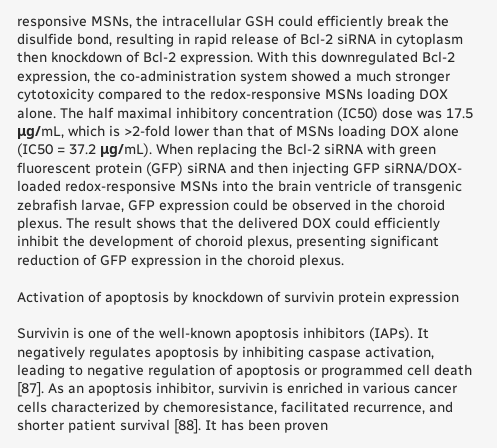responsive MSNs, the intracellular GSH could efficiently break the disulfide bond, resulting in rapid release of Bcl-2 siRNA in cytoplasm then knockdown of Bcl-2 expression. With this downregulated Bcl-2 expression, the co-administration system showed a much stronger cytotoxicity compared to the redox-responsive MSNs loading DOX alone. The half maximal inhibitory concentration (IC50) dose was 17.5 μg/mL, which is >2-fold lower than that of MSNs loading DOX alone (IC50 = 37.2 μg/mL). When replacing the Bcl-2 siRNA with green fluorescent protein (GFP) siRNA and then injecting GFP siRNA/DOX-loaded redox-responsive MSNs into the brain ventricle of transgenic zebrafish larvae, GFP expression could be observed in the choroid plexus. The result shows that the delivered DOX could efficiently inhibit the development of choroid plexus, presenting significant reduction of GFP expression in the choroid plexus.

Activation of apoptosis by knockdown of survivin protein expression

Survivin is one of the well-known apoptosis inhibitors (IAPs). It negatively regulates apoptosis by inhibiting caspase activation, leading to negative regulation of apoptosis or programmed cell death [87]. As an apoptosis inhibitor, survivin is enriched in various cancer cells characterized by chemoresistance, facilitated recurrence, and shorter patient survival [88]. It has been proven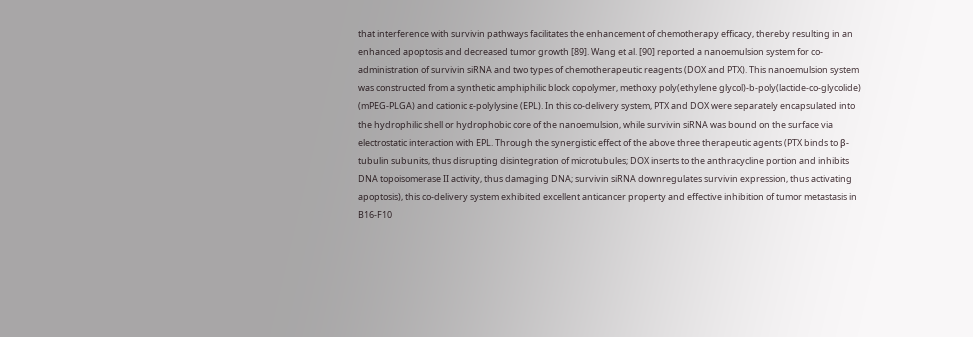that interference with survivin pathways facilitates the enhancement of chemotherapy efficacy, thereby resulting in an enhanced apoptosis and decreased tumor growth [89]. Wang et al. [90] reported a nanoemulsion system for co-administration of survivin siRNA and two types of chemotherapeutic reagents (DOX and PTX). This nanoemulsion system was constructed from a synthetic amphiphilic block copolymer, methoxy poly(ethylene glycol)-b-poly(lactide-co-glycolide) (mPEG-PLGA) and cationic ɛ-polylysine (EPL). In this co-delivery system, PTX and DOX were separately encapsulated into the hydrophilic shell or hydrophobic core of the nanoemulsion, while survivin siRNA was bound on the surface via electrostatic interaction with EPL. Through the synergistic effect of the above three therapeutic agents (PTX binds to β-tubulin subunits, thus disrupting disintegration of microtubules; DOX inserts to the anthracycline portion and inhibits DNA topoisomerase II activity, thus damaging DNA; survivin siRNA downregulates survivin expression, thus activating apoptosis), this co-delivery system exhibited excellent anticancer property and effective inhibition of tumor metastasis in B16-F10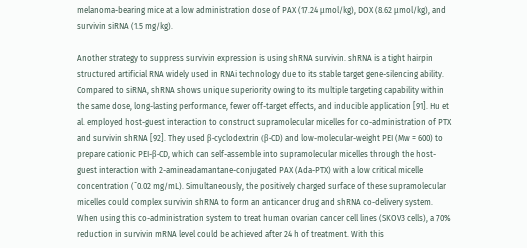melanoma-bearing mice at a low administration dose of PAX (17.24 μmol/kg), DOX (8.62 μmol/kg), and survivin siRNA (1.5 mg/kg).

Another strategy to suppress survivin expression is using shRNA survivin. shRNA is a tight hairpin structured artificial RNA widely used in RNAi technology due to its stable target gene-silencing ability. Compared to siRNA, shRNA shows unique superiority owing to its multiple targeting capability within the same dose, long-lasting performance, fewer off-target effects, and inducible application [91]. Hu et al. employed host-guest interaction to construct supramolecular micelles for co-administration of PTX and survivin shRNA [92]. They used β-cyclodextrin (β-CD) and low-molecular-weight PEI (Mw = 600) to prepare cationic PEI-β-CD, which can self-assemble into supramolecular micelles through the host-guest interaction with 2-amineadamantane-conjugated PAX (Ada-PTX) with a low critical micelle concentration (˜0.02 mg/mL). Simultaneously, the positively charged surface of these supramolecular micelles could complex survivin shRNA to form an anticancer drug and shRNA co-delivery system. When using this co-administration system to treat human ovarian cancer cell lines (SKOV3 cells), a 70% reduction in survivin mRNA level could be achieved after 24 h of treatment. With this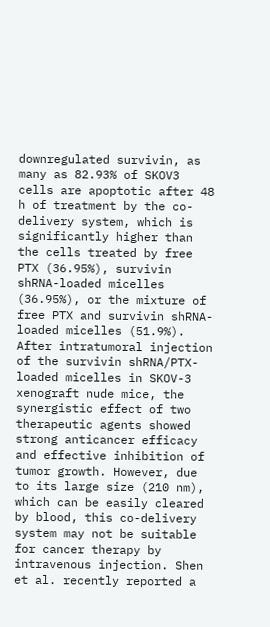downregulated survivin, as many as 82.93% of SKOV3 cells are apoptotic after 48 h of treatment by the co-delivery system, which is significantly higher than the cells treated by free PTX (36.95%), survivin shRNA-loaded micelles (36.95%), or the mixture of free PTX and survivin shRNA-loaded micelles (51.9%). After intratumoral injection of the survivin shRNA/PTX-loaded micelles in SKOV-3 xenograft nude mice, the synergistic effect of two therapeutic agents showed strong anticancer efficacy and effective inhibition of tumor growth. However, due to its large size (210 nm), which can be easily cleared by blood, this co-delivery system may not be suitable for cancer therapy by intravenous injection. Shen et al. recently reported a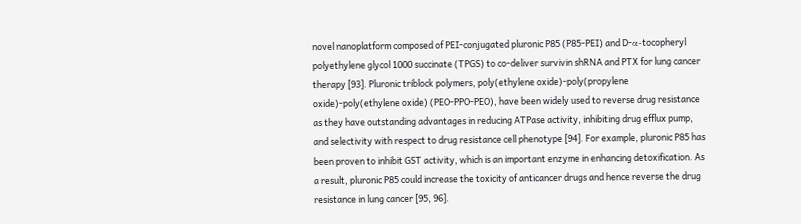novel nanoplatform composed of PEI-conjugated pluronic P85 (P85-PEI) and D-α-tocopheryl polyethylene glycol 1000 succinate (TPGS) to co-deliver survivin shRNA and PTX for lung cancer therapy [93]. Pluronic triblock polymers, poly(ethylene oxide)-poly(propylene oxide)-poly(ethylene oxide) (PEO-PPO-PEO), have been widely used to reverse drug resistance as they have outstanding advantages in reducing ATPase activity, inhibiting drug efflux pump, and selectivity with respect to drug resistance cell phenotype [94]. For example, pluronic P85 has been proven to inhibit GST activity, which is an important enzyme in enhancing detoxification. As a result, pluronic P85 could increase the toxicity of anticancer drugs and hence reverse the drug resistance in lung cancer [95, 96].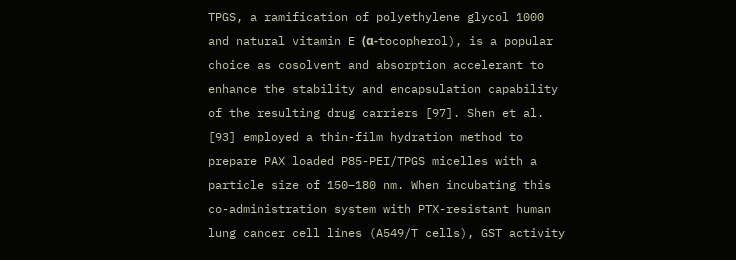TPGS, a ramification of polyethylene glycol 1000 and natural vitamin E (α-tocopherol), is a popular choice as cosolvent and absorption accelerant to enhance the stability and encapsulation capability of the resulting drug carriers [97]. Shen et al. [93] employed a thin-film hydration method to prepare PAX loaded P85-PEI/TPGS micelles with a particle size of 150–180 nm. When incubating this co-administration system with PTX-resistant human lung cancer cell lines (A549/T cells), GST activity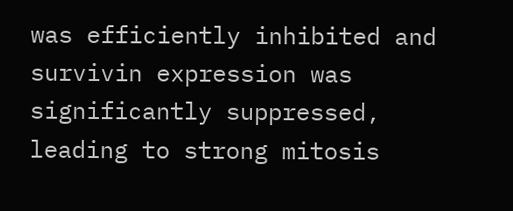was efficiently inhibited and survivin expression was significantly suppressed, leading to strong mitosis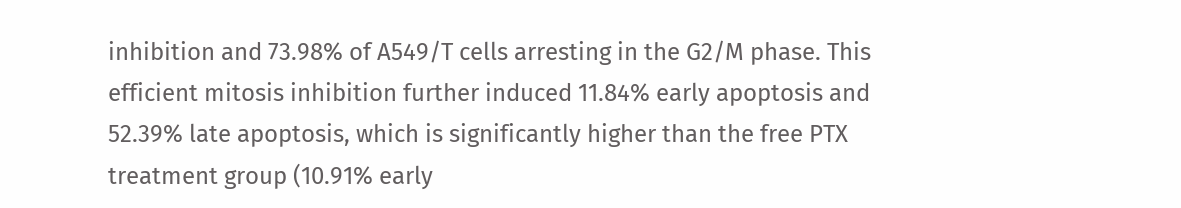inhibition and 73.98% of A549/T cells arresting in the G2/M phase. This efficient mitosis inhibition further induced 11.84% early apoptosis and 52.39% late apoptosis, which is significantly higher than the free PTX treatment group (10.91% early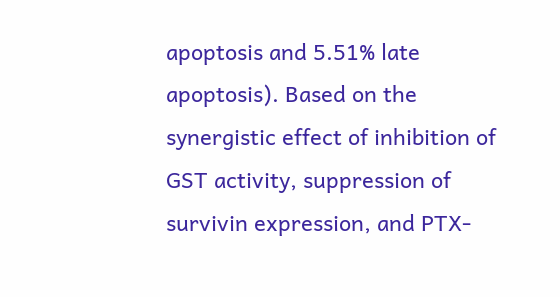apoptosis and 5.51% late apoptosis). Based on the synergistic effect of inhibition of GST activity, suppression of survivin expression, and PTX-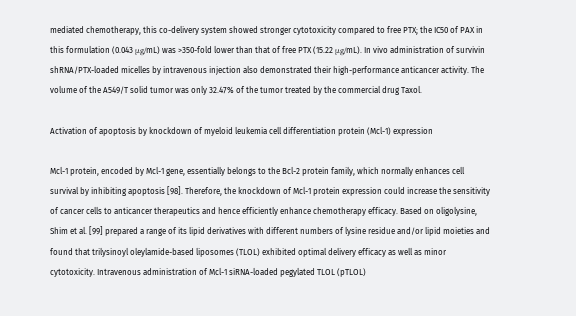mediated chemotherapy, this co-delivery system showed stronger cytotoxicity compared to free PTX; the IC50 of PAX in this formulation (0.043 μg/mL) was >350-fold lower than that of free PTX (15.22 μg/mL). In vivo administration of survivin shRNA/PTX-loaded micelles by intravenous injection also demonstrated their high-performance anticancer activity. The volume of the A549/T solid tumor was only 32.47% of the tumor treated by the commercial drug Taxol.

Activation of apoptosis by knockdown of myeloid leukemia cell differentiation protein (Mcl-1) expression

Mcl-1 protein, encoded by Mcl-1 gene, essentially belongs to the Bcl-2 protein family, which normally enhances cell survival by inhibiting apoptosis [98]. Therefore, the knockdown of Mcl-1 protein expression could increase the sensitivity of cancer cells to anticancer therapeutics and hence efficiently enhance chemotherapy efficacy. Based on oligolysine, Shim et al. [99] prepared a range of its lipid derivatives with different numbers of lysine residue and/or lipid moieties and found that trilysinoyl oleylamide-based liposomes (TLOL) exhibited optimal delivery efficacy as well as minor cytotoxicity. Intravenous administration of Mcl-1 siRNA-loaded pegylated TLOL (pTLOL)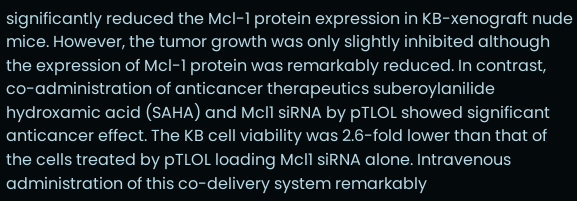significantly reduced the Mcl-1 protein expression in KB-xenograft nude mice. However, the tumor growth was only slightly inhibited although the expression of Mcl-1 protein was remarkably reduced. In contrast, co-administration of anticancer therapeutics suberoylanilide hydroxamic acid (SAHA) and Mcl1 siRNA by pTLOL showed significant anticancer effect. The KB cell viability was 2.6-fold lower than that of the cells treated by pTLOL loading Mcl1 siRNA alone. Intravenous administration of this co-delivery system remarkably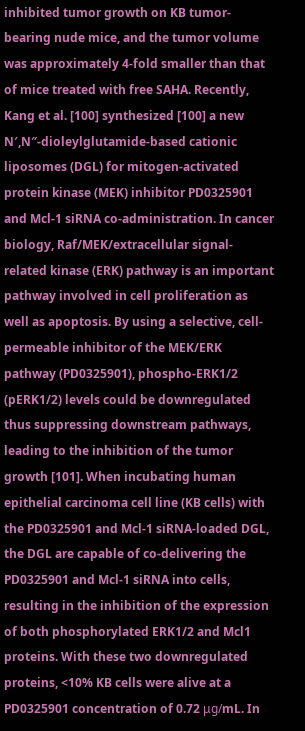inhibited tumor growth on KB tumor-bearing nude mice, and the tumor volume was approximately 4-fold smaller than that of mice treated with free SAHA. Recently, Kang et al. [100] synthesized [100] a new N′,N″-dioleylglutamide-based cationic liposomes (DGL) for mitogen-activated protein kinase (MEK) inhibitor PD0325901 and Mcl-1 siRNA co-administration. In cancer biology, Raf/MEK/extracellular signal-related kinase (ERK) pathway is an important pathway involved in cell proliferation as well as apoptosis. By using a selective, cell-permeable inhibitor of the MEK/ERK pathway (PD0325901), phospho-ERK1/2 (pERK1/2) levels could be downregulated thus suppressing downstream pathways, leading to the inhibition of the tumor growth [101]. When incubating human epithelial carcinoma cell line (KB cells) with the PD0325901 and Mcl-1 siRNA-loaded DGL, the DGL are capable of co-delivering the PD0325901 and Mcl-1 siRNA into cells, resulting in the inhibition of the expression of both phosphorylated ERK1/2 and Mcl1 proteins. With these two downregulated proteins, <10% KB cells were alive at a PD0325901 concentration of 0.72 μg/mL. In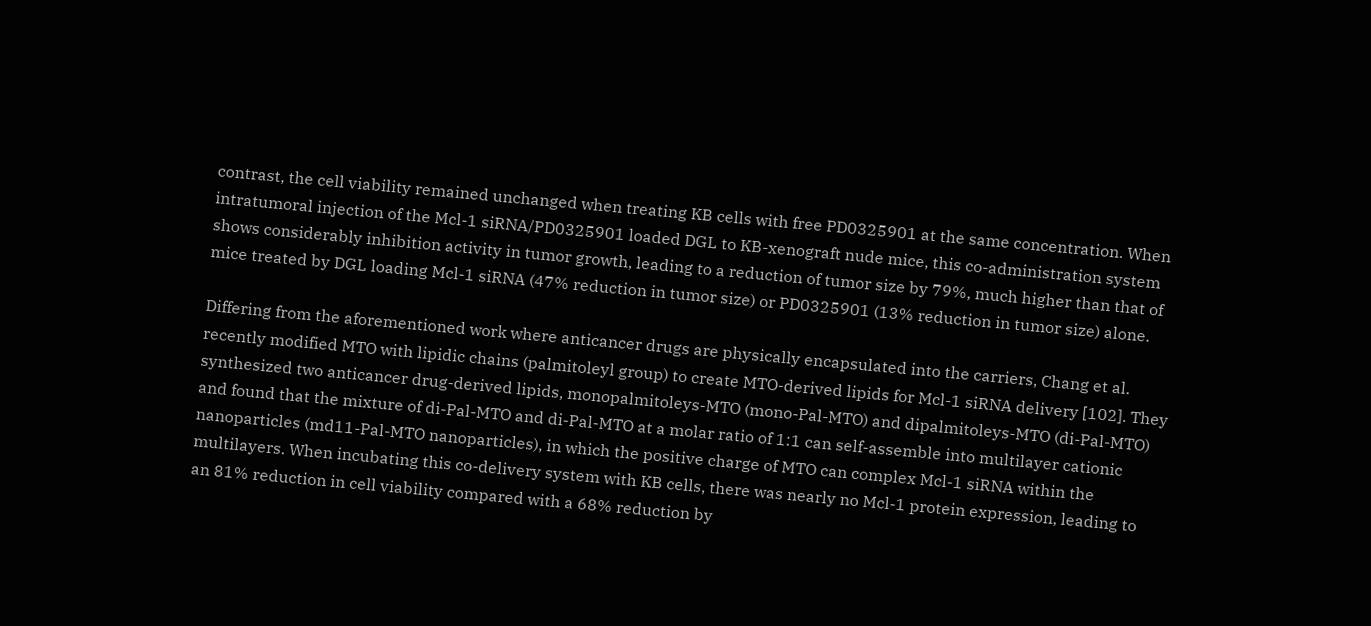contrast, the cell viability remained unchanged when treating KB cells with free PD0325901 at the same concentration. When intratumoral injection of the Mcl-1 siRNA/PD0325901 loaded DGL to KB-xenograft nude mice, this co-administration system shows considerably inhibition activity in tumor growth, leading to a reduction of tumor size by 79%, much higher than that of mice treated by DGL loading Mcl-1 siRNA (47% reduction in tumor size) or PD0325901 (13% reduction in tumor size) alone.

Differing from the aforementioned work where anticancer drugs are physically encapsulated into the carriers, Chang et al. recently modified MTO with lipidic chains (palmitoleyl group) to create MTO-derived lipids for Mcl-1 siRNA delivery [102]. They synthesized two anticancer drug-derived lipids, monopalmitoleys-MTO (mono-Pal-MTO) and dipalmitoleys-MTO (di-Pal-MTO) and found that the mixture of di-Pal-MTO and di-Pal-MTO at a molar ratio of 1:1 can self-assemble into multilayer cationic nanoparticles (md11-Pal-MTO nanoparticles), in which the positive charge of MTO can complex Mcl-1 siRNA within the multilayers. When incubating this co-delivery system with KB cells, there was nearly no Mcl-1 protein expression, leading to an 81% reduction in cell viability compared with a 68% reduction by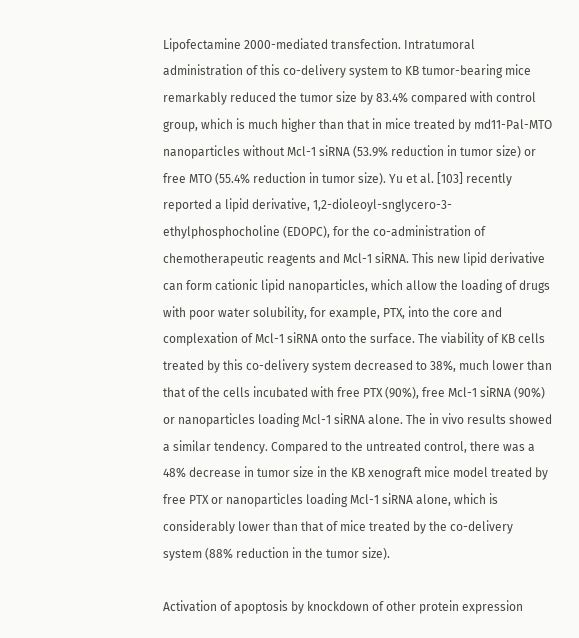Lipofectamine 2000-mediated transfection. Intratumoral administration of this co-delivery system to KB tumor-bearing mice remarkably reduced the tumor size by 83.4% compared with control group, which is much higher than that in mice treated by md11-Pal-MTO nanoparticles without Mcl-1 siRNA (53.9% reduction in tumor size) or free MTO (55.4% reduction in tumor size). Yu et al. [103] recently reported a lipid derivative, 1,2-dioleoyl-snglycero-3-ethylphosphocholine (EDOPC), for the co-administration of chemotherapeutic reagents and Mcl-1 siRNA. This new lipid derivative can form cationic lipid nanoparticles, which allow the loading of drugs with poor water solubility, for example, PTX, into the core and complexation of Mcl-1 siRNA onto the surface. The viability of KB cells treated by this co-delivery system decreased to 38%, much lower than that of the cells incubated with free PTX (90%), free Mcl-1 siRNA (90%) or nanoparticles loading Mcl-1 siRNA alone. The in vivo results showed a similar tendency. Compared to the untreated control, there was a 48% decrease in tumor size in the KB xenograft mice model treated by free PTX or nanoparticles loading Mcl-1 siRNA alone, which is considerably lower than that of mice treated by the co-delivery system (88% reduction in the tumor size).

Activation of apoptosis by knockdown of other protein expression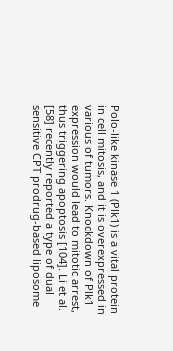Polo-like kinase 1 (Plk1) is a vital protein in cell mitosis, and it is overexpressed in various of tumors. Knockdown of Plk1 expression would lead to mitotic arrest, thus triggering apoptosis [104]. Li et al. [58] recently reported a type of dual sensitive CPT prodrug-based liposome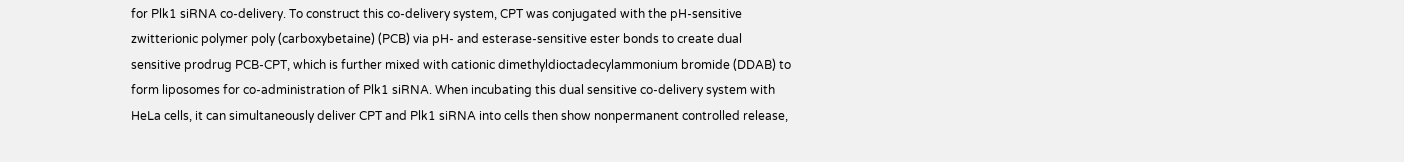for Plk1 siRNA co-delivery. To construct this co-delivery system, CPT was conjugated with the pH-sensitive zwitterionic polymer poly (carboxybetaine) (PCB) via pH- and esterase-sensitive ester bonds to create dual sensitive prodrug PCB-CPT, which is further mixed with cationic dimethyldioctadecylammonium bromide (DDAB) to form liposomes for co-administration of Plk1 siRNA. When incubating this dual sensitive co-delivery system with HeLa cells, it can simultaneously deliver CPT and Plk1 siRNA into cells then show nonpermanent controlled release,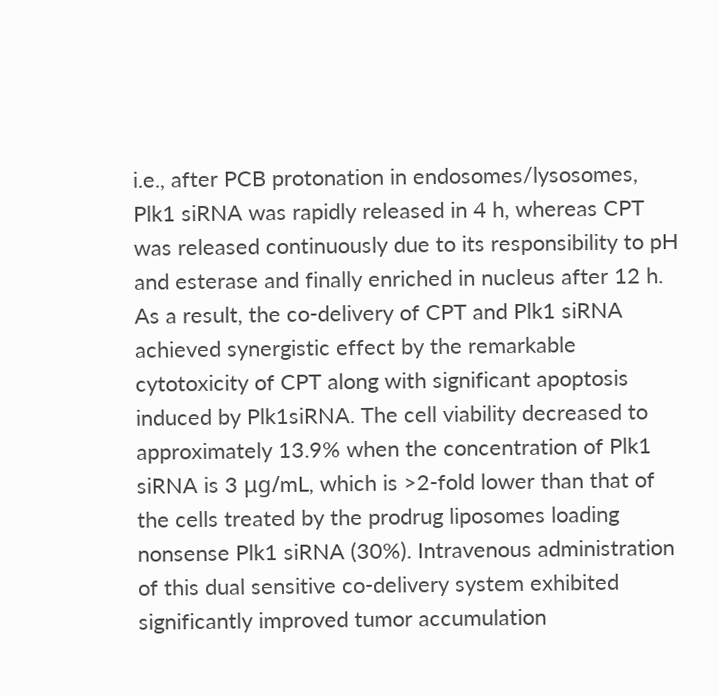i.e., after PCB protonation in endosomes/lysosomes, Plk1 siRNA was rapidly released in 4 h, whereas CPT was released continuously due to its responsibility to pH and esterase and finally enriched in nucleus after 12 h. As a result, the co-delivery of CPT and Plk1 siRNA achieved synergistic effect by the remarkable cytotoxicity of CPT along with significant apoptosis induced by Plk1siRNA. The cell viability decreased to approximately 13.9% when the concentration of Plk1 siRNA is 3 μg/mL, which is >2-fold lower than that of the cells treated by the prodrug liposomes loading nonsense Plk1 siRNA (30%). Intravenous administration of this dual sensitive co-delivery system exhibited significantly improved tumor accumulation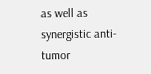as well as synergistic anti-tumor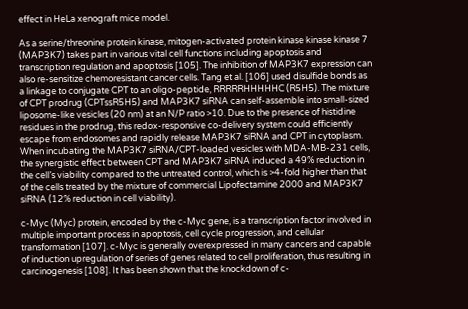effect in HeLa xenograft mice model.

As a serine/threonine protein kinase, mitogen-activated protein kinase kinase kinase 7 (MAP3K7) takes part in various vital cell functions including apoptosis and transcription regulation and apoptosis [105]. The inhibition of MAP3K7 expression can also re-sensitize chemoresistant cancer cells. Tang et al. [106] used disulfide bonds as a linkage to conjugate CPT to an oligo-peptide, RRRRRHHHHHC (R5H5). The mixture of CPT prodrug (CPTssR5H5) and MAP3K7 siRNA can self-assemble into small-sized liposome-like vesicles (20 nm) at an N/P ratio >10. Due to the presence of histidine residues in the prodrug, this redox-responsive co-delivery system could efficiently escape from endosomes and rapidly release MAP3K7 siRNA and CPT in cytoplasm. When incubating the MAP3K7 siRNA/CPT-loaded vesicles with MDA-MB-231 cells, the synergistic effect between CPT and MAP3K7 siRNA induced a 49% reduction in the cell’s viability compared to the untreated control, which is >4-fold higher than that of the cells treated by the mixture of commercial Lipofectamine 2000 and MAP3K7 siRNA (12% reduction in cell viability).

c-Myc (Myc) protein, encoded by the c-Myc gene, is a transcription factor involved in multiple important process in apoptosis, cell cycle progression, and cellular transformation [107]. c-Myc is generally overexpressed in many cancers and capable of induction upregulation of series of genes related to cell proliferation, thus resulting in carcinogenesis [108]. It has been shown that the knockdown of c-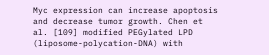Myc expression can increase apoptosis and decrease tumor growth. Chen et al. [109] modified PEGylated LPD (liposome-polycation-DNA) with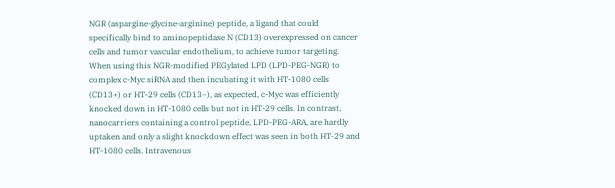NGR (aspargine-glycine-arginine) peptide, a ligand that could specifically bind to aminopeptidase N (CD13) overexpressed on cancer cells and tumor vascular endothelium, to achieve tumor targeting. When using this NGR-modified PEGylated LPD (LPD-PEG-NGR) to complex c-Myc siRNA and then incubating it with HT-1080 cells (CD13+) or HT-29 cells (CD13−), as expected, c-Myc was efficiently knocked down in HT-1080 cells but not in HT-29 cells. In contrast, nanocarriers containing a control peptide, LPD-PEG-ARA, are hardly uptaken and only a slight knockdown effect was seen in both HT-29 and HT-1080 cells. Intravenous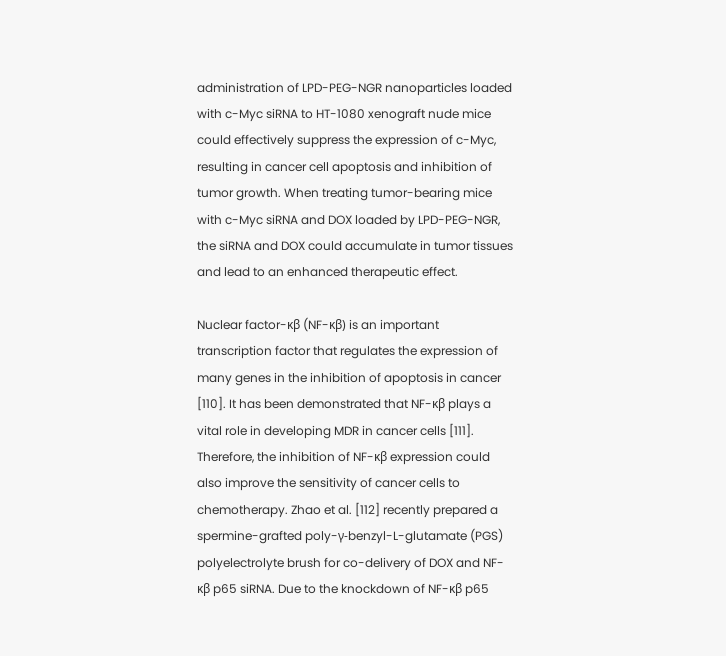administration of LPD-PEG-NGR nanoparticles loaded with c-Myc siRNA to HT-1080 xenograft nude mice could effectively suppress the expression of c-Myc, resulting in cancer cell apoptosis and inhibition of tumor growth. When treating tumor-bearing mice with c-Myc siRNA and DOX loaded by LPD-PEG-NGR, the siRNA and DOX could accumulate in tumor tissues and lead to an enhanced therapeutic effect.

Nuclear factor-κβ (NF-κβ) is an important transcription factor that regulates the expression of many genes in the inhibition of apoptosis in cancer [110]. It has been demonstrated that NF-κβ plays a vital role in developing MDR in cancer cells [111]. Therefore, the inhibition of NF-κβ expression could also improve the sensitivity of cancer cells to chemotherapy. Zhao et al. [112] recently prepared a spermine-grafted poly-γ-benzyl-L-glutamate (PGS) polyelectrolyte brush for co-delivery of DOX and NF-κβ p65 siRNA. Due to the knockdown of NF-κβ p65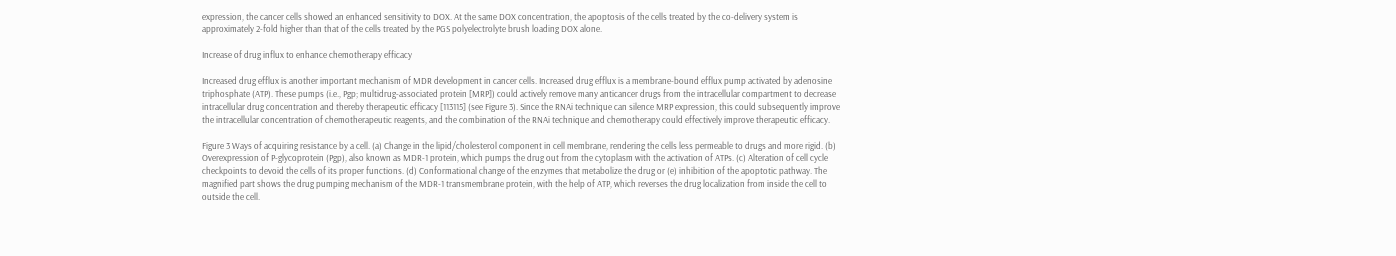expression, the cancer cells showed an enhanced sensitivity to DOX. At the same DOX concentration, the apoptosis of the cells treated by the co-delivery system is approximately 2-fold higher than that of the cells treated by the PGS polyelectrolyte brush loading DOX alone.

Increase of drug influx to enhance chemotherapy efficacy

Increased drug efflux is another important mechanism of MDR development in cancer cells. Increased drug efflux is a membrane-bound efflux pump activated by adenosine triphosphate (ATP). These pumps (i.e., Pgp; multidrug-associated protein [MRP]) could actively remove many anticancer drugs from the intracellular compartment to decrease intracellular drug concentration and thereby therapeutic efficacy [113115] (see Figure 3). Since the RNAi technique can silence MRP expression, this could subsequently improve the intracellular concentration of chemotherapeutic reagents, and the combination of the RNAi technique and chemotherapy could effectively improve therapeutic efficacy.

Figure 3 Ways of acquiring resistance by a cell. (a) Change in the lipid/cholesterol component in cell membrane, rendering the cells less permeable to drugs and more rigid. (b) Overexpression of P-glycoprotein (Pgp), also known as MDR-1 protein, which pumps the drug out from the cytoplasm with the activation of ATPs. (c) Alteration of cell cycle checkpoints to devoid the cells of its proper functions. (d) Conformational change of the enzymes that metabolize the drug or (e) inhibition of the apoptotic pathway. The magnified part shows the drug pumping mechanism of the MDR-1 transmembrane protein, with the help of ATP, which reverses the drug localization from inside the cell to outside the cell.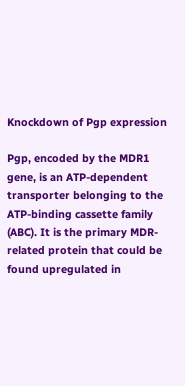Knockdown of Pgp expression

Pgp, encoded by the MDR1 gene, is an ATP-dependent transporter belonging to the ATP-binding cassette family (ABC). It is the primary MDR-related protein that could be found upregulated in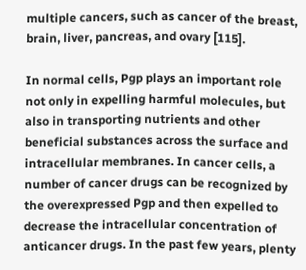multiple cancers, such as cancer of the breast, brain, liver, pancreas, and ovary [115].

In normal cells, Pgp plays an important role not only in expelling harmful molecules, but also in transporting nutrients and other beneficial substances across the surface and intracellular membranes. In cancer cells, a number of cancer drugs can be recognized by the overexpressed Pgp and then expelled to decrease the intracellular concentration of anticancer drugs. In the past few years, plenty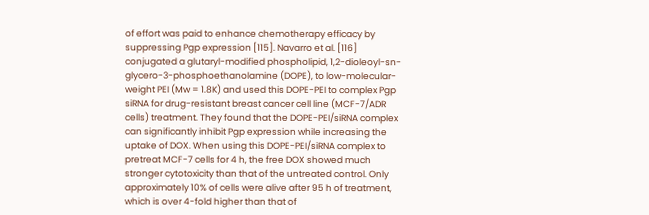of effort was paid to enhance chemotherapy efficacy by suppressing Pgp expression [115]. Navarro et al. [116] conjugated a glutaryl-modified phospholipid, 1,2-dioleoyl-sn-glycero-3-phosphoethanolamine (DOPE), to low-molecular-weight PEI (Mw = 1.8K) and used this DOPE-PEI to complex Pgp siRNA for drug-resistant breast cancer cell line (MCF-7/ADR cells) treatment. They found that the DOPE-PEI/siRNA complex can significantly inhibit Pgp expression while increasing the uptake of DOX. When using this DOPE-PEI/siRNA complex to pretreat MCF-7 cells for 4 h, the free DOX showed much stronger cytotoxicity than that of the untreated control. Only approximately 10% of cells were alive after 95 h of treatment, which is over 4-fold higher than that of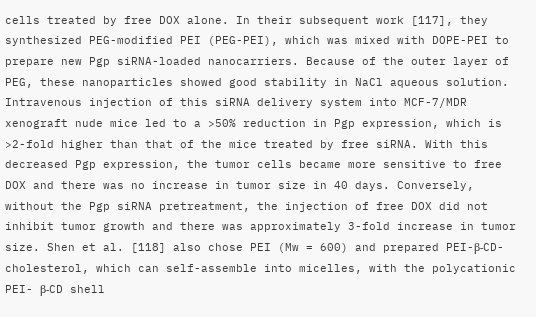cells treated by free DOX alone. In their subsequent work [117], they synthesized PEG-modified PEI (PEG-PEI), which was mixed with DOPE-PEI to prepare new Pgp siRNA-loaded nanocarriers. Because of the outer layer of PEG, these nanoparticles showed good stability in NaCl aqueous solution. Intravenous injection of this siRNA delivery system into MCF-7/MDR xenograft nude mice led to a >50% reduction in Pgp expression, which is >2-fold higher than that of the mice treated by free siRNA. With this decreased Pgp expression, the tumor cells became more sensitive to free DOX and there was no increase in tumor size in 40 days. Conversely, without the Pgp siRNA pretreatment, the injection of free DOX did not inhibit tumor growth and there was approximately 3-fold increase in tumor size. Shen et al. [118] also chose PEI (Mw = 600) and prepared PEI-β-CD-cholesterol, which can self-assemble into micelles, with the polycationic PEI- β-CD shell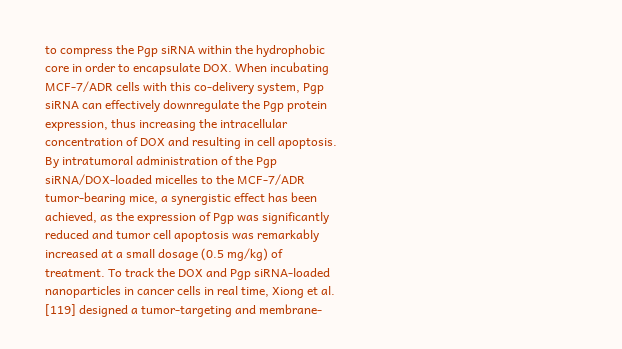to compress the Pgp siRNA within the hydrophobic core in order to encapsulate DOX. When incubating MCF-7/ADR cells with this co-delivery system, Pgp siRNA can effectively downregulate the Pgp protein expression, thus increasing the intracellular concentration of DOX and resulting in cell apoptosis. By intratumoral administration of the Pgp siRNA/DOX-loaded micelles to the MCF-7/ADR tumor-bearing mice, a synergistic effect has been achieved, as the expression of Pgp was significantly reduced and tumor cell apoptosis was remarkably increased at a small dosage (0.5 mg/kg) of treatment. To track the DOX and Pgp siRNA-loaded nanoparticles in cancer cells in real time, Xiong et al. [119] designed a tumor-targeting and membrane-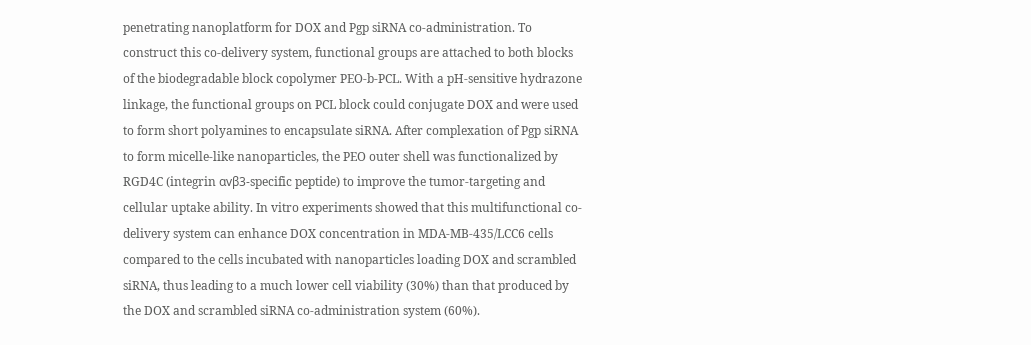penetrating nanoplatform for DOX and Pgp siRNA co-administration. To construct this co-delivery system, functional groups are attached to both blocks of the biodegradable block copolymer PEO-b-PCL. With a pH-sensitive hydrazone linkage, the functional groups on PCL block could conjugate DOX and were used to form short polyamines to encapsulate siRNA. After complexation of Pgp siRNA to form micelle-like nanoparticles, the PEO outer shell was functionalized by RGD4C (integrin αvβ3-specific peptide) to improve the tumor-targeting and cellular uptake ability. In vitro experiments showed that this multifunctional co-delivery system can enhance DOX concentration in MDA-MB-435/LCC6 cells compared to the cells incubated with nanoparticles loading DOX and scrambled siRNA, thus leading to a much lower cell viability (30%) than that produced by the DOX and scrambled siRNA co-administration system (60%).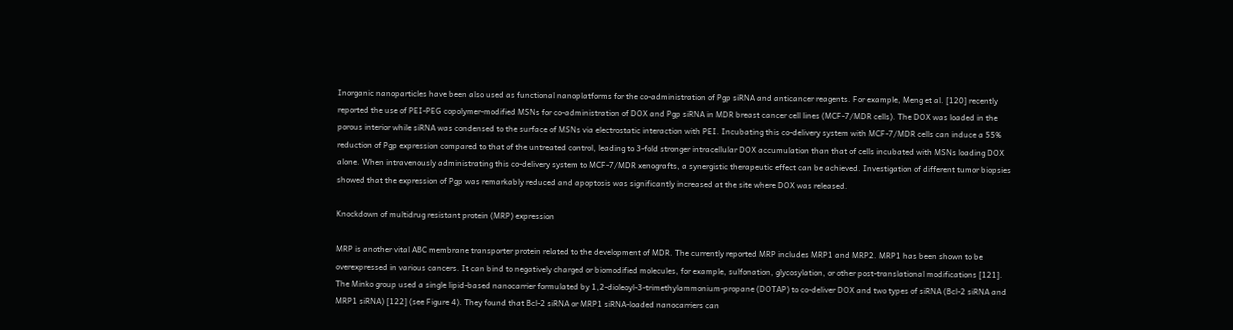Inorganic nanoparticles have been also used as functional nanoplatforms for the co-administration of Pgp siRNA and anticancer reagents. For example, Meng et al. [120] recently reported the use of PEI-PEG copolymer-modified MSNs for co-administration of DOX and Pgp siRNA in MDR breast cancer cell lines (MCF-7/MDR cells). The DOX was loaded in the porous interior while siRNA was condensed to the surface of MSNs via electrostatic interaction with PEI. Incubating this co-delivery system with MCF-7/MDR cells can induce a 55% reduction of Pgp expression compared to that of the untreated control, leading to 3-fold stronger intracellular DOX accumulation than that of cells incubated with MSNs loading DOX alone. When intravenously administrating this co-delivery system to MCF-7/MDR xenografts, a synergistic therapeutic effect can be achieved. Investigation of different tumor biopsies showed that the expression of Pgp was remarkably reduced and apoptosis was significantly increased at the site where DOX was released.

Knockdown of multidrug resistant protein (MRP) expression

MRP is another vital ABC membrane transporter protein related to the development of MDR. The currently reported MRP includes MRP1 and MRP2. MRP1 has been shown to be overexpressed in various cancers. It can bind to negatively charged or biomodified molecules, for example, sulfonation, glycosylation, or other post-translational modifications [121]. The Minko group used a single lipid-based nanocarrier formulated by 1,2-dioleoyl-3-trimethylammonium-propane (DOTAP) to co-deliver DOX and two types of siRNA (Bcl-2 siRNA and MRP1 siRNA) [122] (see Figure 4). They found that Bcl-2 siRNA or MRP1 siRNA-loaded nanocarriers can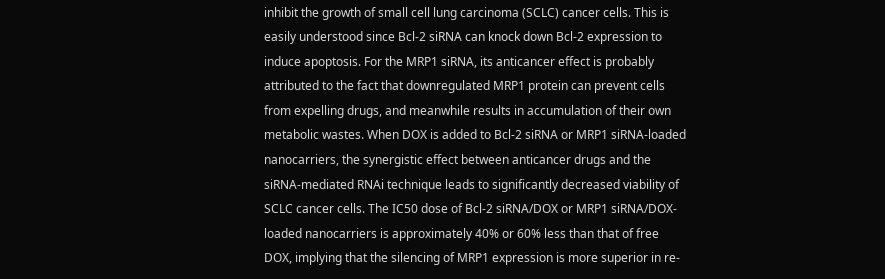inhibit the growth of small cell lung carcinoma (SCLC) cancer cells. This is easily understood since Bcl-2 siRNA can knock down Bcl-2 expression to induce apoptosis. For the MRP1 siRNA, its anticancer effect is probably attributed to the fact that downregulated MRP1 protein can prevent cells from expelling drugs, and meanwhile results in accumulation of their own metabolic wastes. When DOX is added to Bcl-2 siRNA or MRP1 siRNA-loaded nanocarriers, the synergistic effect between anticancer drugs and the siRNA-mediated RNAi technique leads to significantly decreased viability of SCLC cancer cells. The IC50 dose of Bcl-2 siRNA/DOX or MRP1 siRNA/DOX-loaded nanocarriers is approximately 40% or 60% less than that of free DOX, implying that the silencing of MRP1 expression is more superior in re-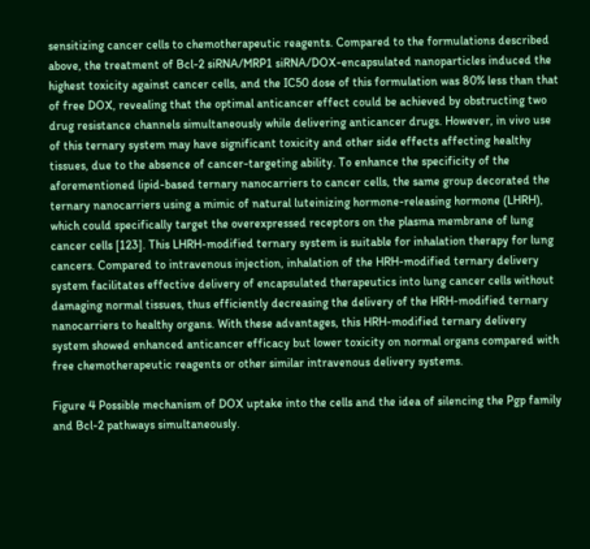sensitizing cancer cells to chemotherapeutic reagents. Compared to the formulations described above, the treatment of Bcl-2 siRNA/MRP1 siRNA/DOX-encapsulated nanoparticles induced the highest toxicity against cancer cells, and the IC50 dose of this formulation was 80% less than that of free DOX, revealing that the optimal anticancer effect could be achieved by obstructing two drug resistance channels simultaneously while delivering anticancer drugs. However, in vivo use of this ternary system may have significant toxicity and other side effects affecting healthy tissues, due to the absence of cancer-targeting ability. To enhance the specificity of the aforementioned lipid-based ternary nanocarriers to cancer cells, the same group decorated the ternary nanocarriers using a mimic of natural luteinizing hormone-releasing hormone (LHRH), which could specifically target the overexpressed receptors on the plasma membrane of lung cancer cells [123]. This LHRH-modified ternary system is suitable for inhalation therapy for lung cancers. Compared to intravenous injection, inhalation of the HRH-modified ternary delivery system facilitates effective delivery of encapsulated therapeutics into lung cancer cells without damaging normal tissues, thus efficiently decreasing the delivery of the HRH-modified ternary nanocarriers to healthy organs. With these advantages, this HRH-modified ternary delivery system showed enhanced anticancer efficacy but lower toxicity on normal organs compared with free chemotherapeutic reagents or other similar intravenous delivery systems.

Figure 4 Possible mechanism of DOX uptake into the cells and the idea of silencing the Pgp family and Bcl-2 pathways simultaneously.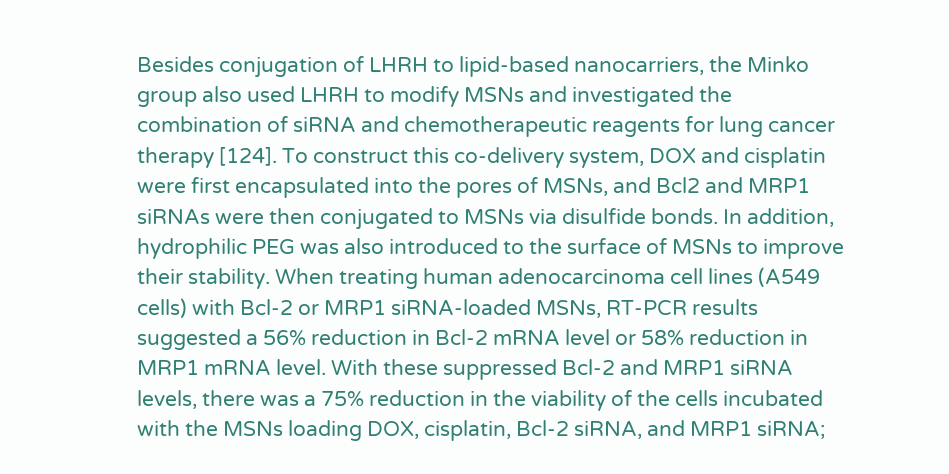Besides conjugation of LHRH to lipid-based nanocarriers, the Minko group also used LHRH to modify MSNs and investigated the combination of siRNA and chemotherapeutic reagents for lung cancer therapy [124]. To construct this co-delivery system, DOX and cisplatin were first encapsulated into the pores of MSNs, and Bcl2 and MRP1 siRNAs were then conjugated to MSNs via disulfide bonds. In addition, hydrophilic PEG was also introduced to the surface of MSNs to improve their stability. When treating human adenocarcinoma cell lines (A549 cells) with Bcl-2 or MRP1 siRNA-loaded MSNs, RT-PCR results suggested a 56% reduction in Bcl-2 mRNA level or 58% reduction in MRP1 mRNA level. With these suppressed Bcl-2 and MRP1 siRNA levels, there was a 75% reduction in the viability of the cells incubated with the MSNs loading DOX, cisplatin, Bcl-2 siRNA, and MRP1 siRNA;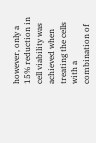however, only a 15% reduction in cell viability was achieved when treating the cells with a combination of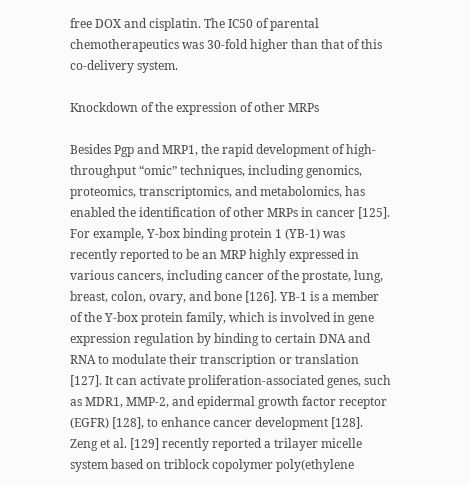free DOX and cisplatin. The IC50 of parental chemotherapeutics was 30-fold higher than that of this co-delivery system.

Knockdown of the expression of other MRPs

Besides Pgp and MRP1, the rapid development of high-throughput “omic” techniques, including genomics, proteomics, transcriptomics, and metabolomics, has enabled the identification of other MRPs in cancer [125]. For example, Y-box binding protein 1 (YB-1) was recently reported to be an MRP highly expressed in various cancers, including cancer of the prostate, lung, breast, colon, ovary, and bone [126]. YB-1 is a member of the Y-box protein family, which is involved in gene expression regulation by binding to certain DNA and RNA to modulate their transcription or translation [127]. It can activate proliferation-associated genes, such as MDR1, MMP-2, and epidermal growth factor receptor (EGFR) [128], to enhance cancer development [128]. Zeng et al. [129] recently reported a trilayer micelle system based on triblock copolymer poly(ethylene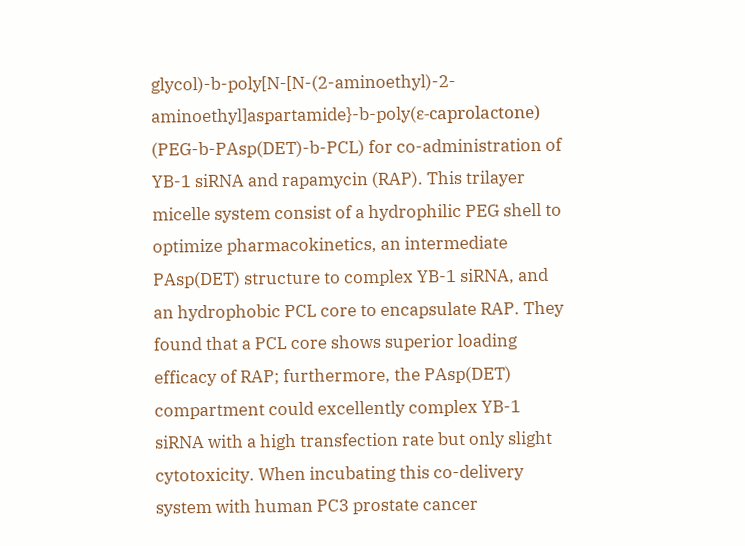glycol)-b-poly[N-[N-(2-aminoethyl)-2-aminoethyl]aspartamide}-b-poly(ɛ-caprolactone) (PEG-b-PAsp(DET)-b-PCL) for co-administration of YB-1 siRNA and rapamycin (RAP). This trilayer micelle system consist of a hydrophilic PEG shell to optimize pharmacokinetics, an intermediate PAsp(DET) structure to complex YB-1 siRNA, and an hydrophobic PCL core to encapsulate RAP. They found that a PCL core shows superior loading efficacy of RAP; furthermore, the PAsp(DET) compartment could excellently complex YB-1 siRNA with a high transfection rate but only slight cytotoxicity. When incubating this co-delivery system with human PC3 prostate cancer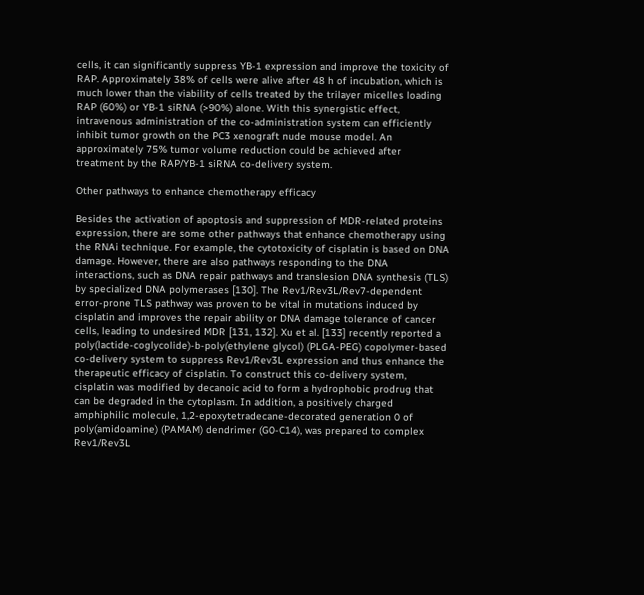cells, it can significantly suppress YB-1 expression and improve the toxicity of RAP. Approximately 38% of cells were alive after 48 h of incubation, which is much lower than the viability of cells treated by the trilayer micelles loading RAP (60%) or YB-1 siRNA (>90%) alone. With this synergistic effect, intravenous administration of the co-administration system can efficiently inhibit tumor growth on the PC3 xenograft nude mouse model. An approximately 75% tumor volume reduction could be achieved after treatment by the RAP/YB-1 siRNA co-delivery system.

Other pathways to enhance chemotherapy efficacy

Besides the activation of apoptosis and suppression of MDR-related proteins expression, there are some other pathways that enhance chemotherapy using the RNAi technique. For example, the cytotoxicity of cisplatin is based on DNA damage. However, there are also pathways responding to the DNA interactions, such as DNA repair pathways and translesion DNA synthesis (TLS) by specialized DNA polymerases [130]. The Rev1/Rev3L/Rev7-dependent error-prone TLS pathway was proven to be vital in mutations induced by cisplatin and improves the repair ability or DNA damage tolerance of cancer cells, leading to undesired MDR [131, 132]. Xu et al. [133] recently reported a poly(lactide-coglycolide)-b-poly(ethylene glycol) (PLGA-PEG) copolymer-based co-delivery system to suppress Rev1/Rev3L expression and thus enhance the therapeutic efficacy of cisplatin. To construct this co-delivery system, cisplatin was modified by decanoic acid to form a hydrophobic prodrug that can be degraded in the cytoplasm. In addition, a positively charged amphiphilic molecule, 1,2-epoxytetradecane-decorated generation 0 of poly(amidoamine) (PAMAM) dendrimer (G0-C14), was prepared to complex Rev1/Rev3L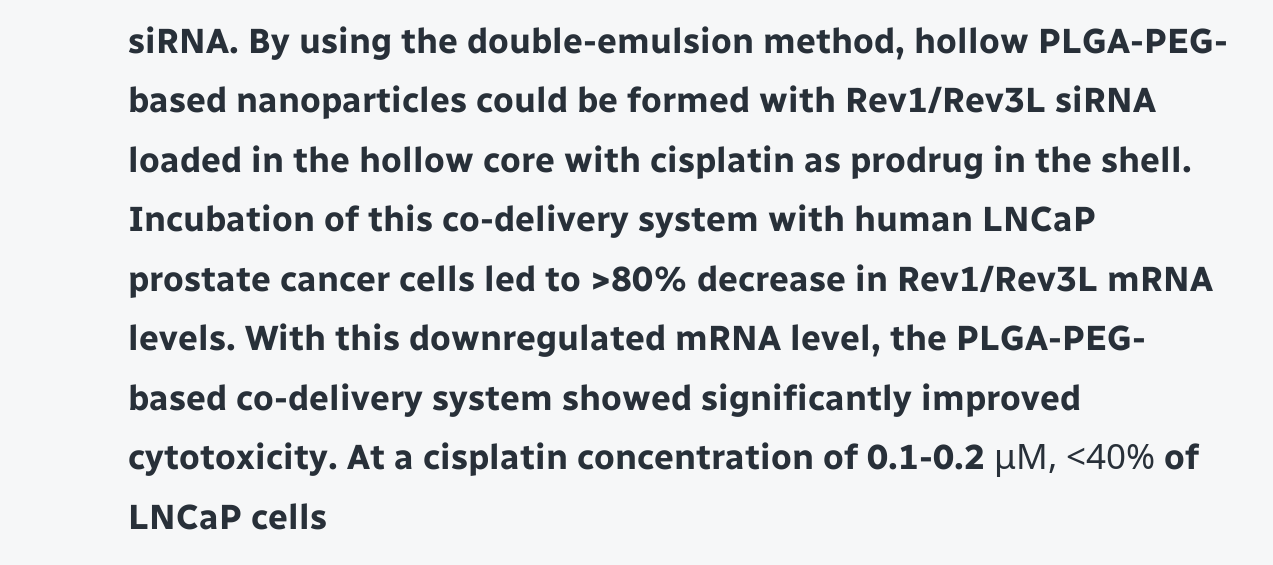siRNA. By using the double-emulsion method, hollow PLGA-PEG-based nanoparticles could be formed with Rev1/Rev3L siRNA loaded in the hollow core with cisplatin as prodrug in the shell. Incubation of this co-delivery system with human LNCaP prostate cancer cells led to >80% decrease in Rev1/Rev3L mRNA levels. With this downregulated mRNA level, the PLGA-PEG-based co-delivery system showed significantly improved cytotoxicity. At a cisplatin concentration of 0.1-0.2 μM, <40% of LNCaP cells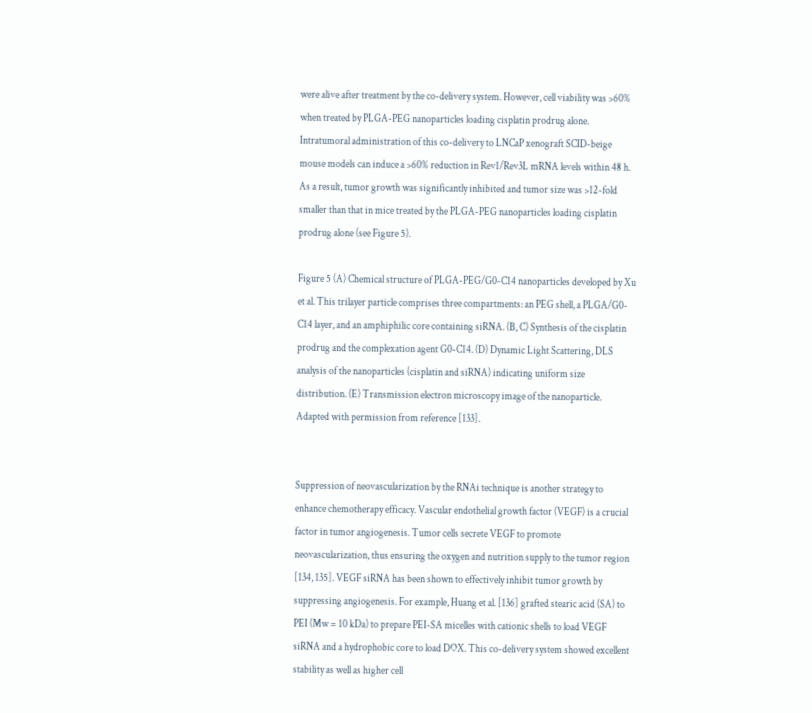were alive after treatment by the co-delivery system. However, cell viability was >60% when treated by PLGA-PEG nanoparticles loading cisplatin prodrug alone. Intratumoral administration of this co-delivery to LNCaP xenograft SCID-beige mouse models can induce a >60% reduction in Rev1/Rev3L mRNA levels within 48 h. As a result, tumor growth was significantly inhibited and tumor size was >12-fold smaller than that in mice treated by the PLGA-PEG nanoparticles loading cisplatin prodrug alone (see Figure 5).

Figure 5 (A) Chemical structure of PLGA-PEG/G0-C14 nanoparticles developed by Xu et al. This trilayer particle comprises three compartments: an PEG shell, a PLGA/G0-C14 layer, and an amphiphilic core containing siRNA. (B, C) Synthesis of the cisplatin prodrug and the complexation agent G0-C14. (D) Dynamic Light Scattering, DLS analysis of the nanoparticles (cisplatin and siRNA) indicating uniform size distribution. (E) Transmission electron microscopy image of the nanoparticle. Adapted with permission from reference [133].


Suppression of neovascularization by the RNAi technique is another strategy to enhance chemotherapy efficacy. Vascular endothelial growth factor (VEGF) is a crucial factor in tumor angiogenesis. Tumor cells secrete VEGF to promote neovascularization, thus ensuring the oxygen and nutrition supply to the tumor region [134, 135]. VEGF siRNA has been shown to effectively inhibit tumor growth by suppressing angiogenesis. For example, Huang et al. [136] grafted stearic acid (SA) to PEI (Mw = 10 kDa) to prepare PEI-SA micelles with cationic shells to load VEGF siRNA and a hydrophobic core to load DOX. This co-delivery system showed excellent stability as well as higher cell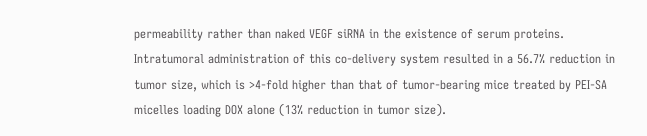permeability rather than naked VEGF siRNA in the existence of serum proteins. Intratumoral administration of this co-delivery system resulted in a 56.7% reduction in tumor size, which is >4-fold higher than that of tumor-bearing mice treated by PEI-SA micelles loading DOX alone (13% reduction in tumor size).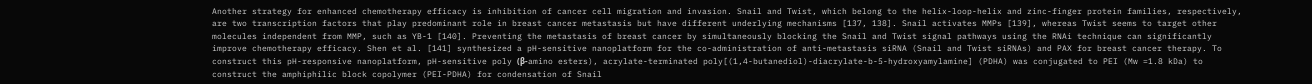Another strategy for enhanced chemotherapy efficacy is inhibition of cancer cell migration and invasion. Snail and Twist, which belong to the helix-loop-helix and zinc-finger protein families, respectively, are two transcription factors that play predominant role in breast cancer metastasis but have different underlying mechanisms [137, 138]. Snail activates MMPs [139], whereas Twist seems to target other molecules independent from MMP, such as YB-1 [140]. Preventing the metastasis of breast cancer by simultaneously blocking the Snail and Twist signal pathways using the RNAi technique can significantly improve chemotherapy efficacy. Shen et al. [141] synthesized a pH-sensitive nanoplatform for the co-administration of anti-metastasis siRNA (Snail and Twist siRNAs) and PAX for breast cancer therapy. To construct this pH-responsive nanoplatform, pH-sensitive poly (β-amino esters), acrylate-terminated poly[(1,4-butanediol)-diacrylate-b-5-hydroxyamylamine] (PDHA) was conjugated to PEI (Mw =1.8 kDa) to construct the amphiphilic block copolymer (PEI-PDHA) for condensation of Snail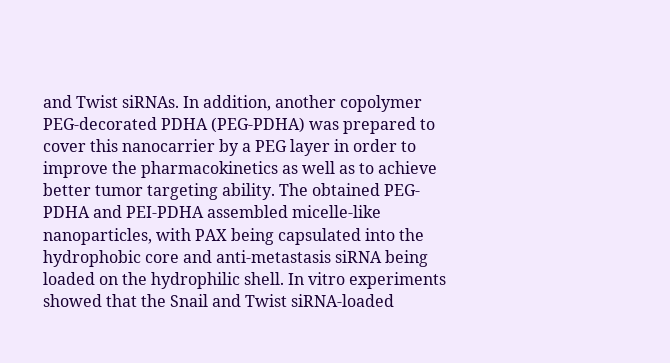and Twist siRNAs. In addition, another copolymer PEG-decorated PDHA (PEG-PDHA) was prepared to cover this nanocarrier by a PEG layer in order to improve the pharmacokinetics as well as to achieve better tumor targeting ability. The obtained PEG-PDHA and PEI-PDHA assembled micelle-like nanoparticles, with PAX being capsulated into the hydrophobic core and anti-metastasis siRNA being loaded on the hydrophilic shell. In vitro experiments showed that the Snail and Twist siRNA-loaded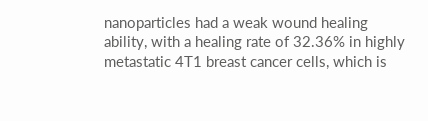nanoparticles had a weak wound healing ability, with a healing rate of 32.36% in highly metastatic 4T1 breast cancer cells, which is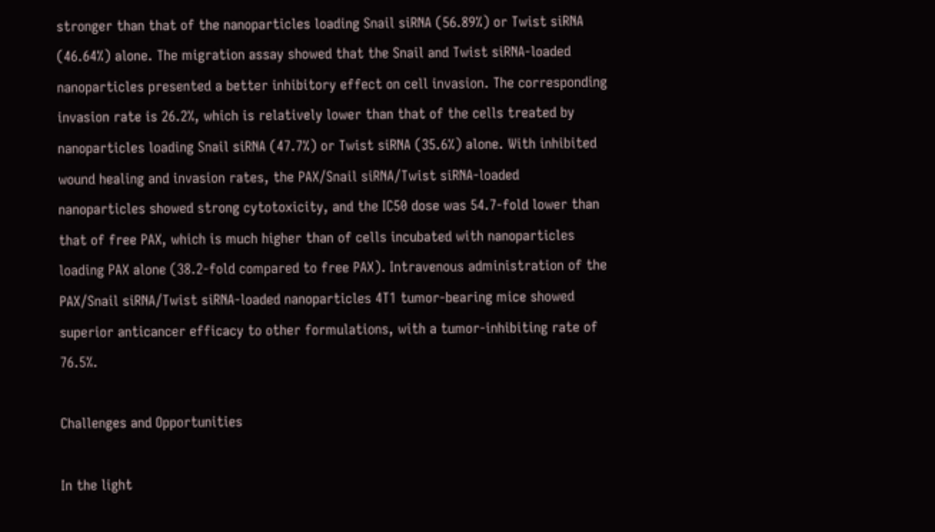stronger than that of the nanoparticles loading Snail siRNA (56.89%) or Twist siRNA (46.64%) alone. The migration assay showed that the Snail and Twist siRNA-loaded nanoparticles presented a better inhibitory effect on cell invasion. The corresponding invasion rate is 26.2%, which is relatively lower than that of the cells treated by nanoparticles loading Snail siRNA (47.7%) or Twist siRNA (35.6%) alone. With inhibited wound healing and invasion rates, the PAX/Snail siRNA/Twist siRNA-loaded nanoparticles showed strong cytotoxicity, and the IC50 dose was 54.7-fold lower than that of free PAX, which is much higher than of cells incubated with nanoparticles loading PAX alone (38.2-fold compared to free PAX). Intravenous administration of the PAX/Snail siRNA/Twist siRNA-loaded nanoparticles 4T1 tumor-bearing mice showed superior anticancer efficacy to other formulations, with a tumor-inhibiting rate of 76.5%.

Challenges and Opportunities

In the light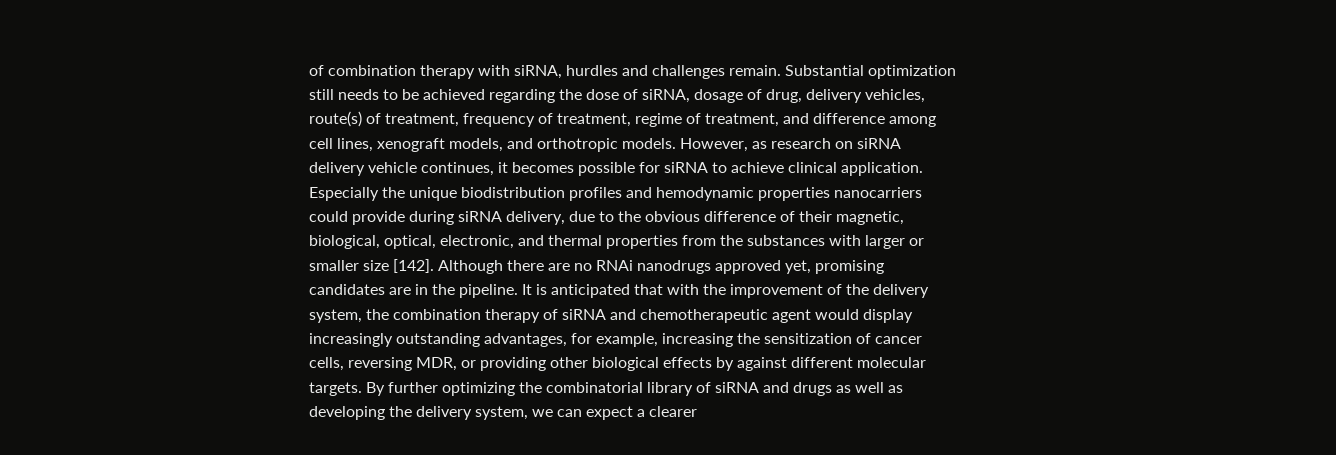of combination therapy with siRNA, hurdles and challenges remain. Substantial optimization still needs to be achieved regarding the dose of siRNA, dosage of drug, delivery vehicles, route(s) of treatment, frequency of treatment, regime of treatment, and difference among cell lines, xenograft models, and orthotropic models. However, as research on siRNA delivery vehicle continues, it becomes possible for siRNA to achieve clinical application. Especially the unique biodistribution profiles and hemodynamic properties nanocarriers could provide during siRNA delivery, due to the obvious difference of their magnetic, biological, optical, electronic, and thermal properties from the substances with larger or smaller size [142]. Although there are no RNAi nanodrugs approved yet, promising candidates are in the pipeline. It is anticipated that with the improvement of the delivery system, the combination therapy of siRNA and chemotherapeutic agent would display increasingly outstanding advantages, for example, increasing the sensitization of cancer cells, reversing MDR, or providing other biological effects by against different molecular targets. By further optimizing the combinatorial library of siRNA and drugs as well as developing the delivery system, we can expect a clearer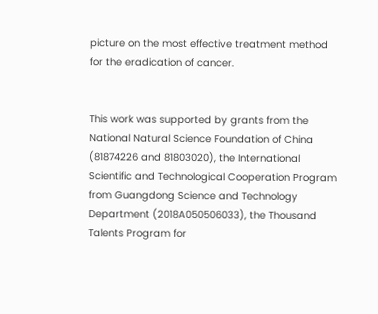picture on the most effective treatment method for the eradication of cancer.


This work was supported by grants from the National Natural Science Foundation of China (81874226 and 81803020), the International Scientific and Technological Cooperation Program from Guangdong Science and Technology Department (2018A050506033), the Thousand Talents Program for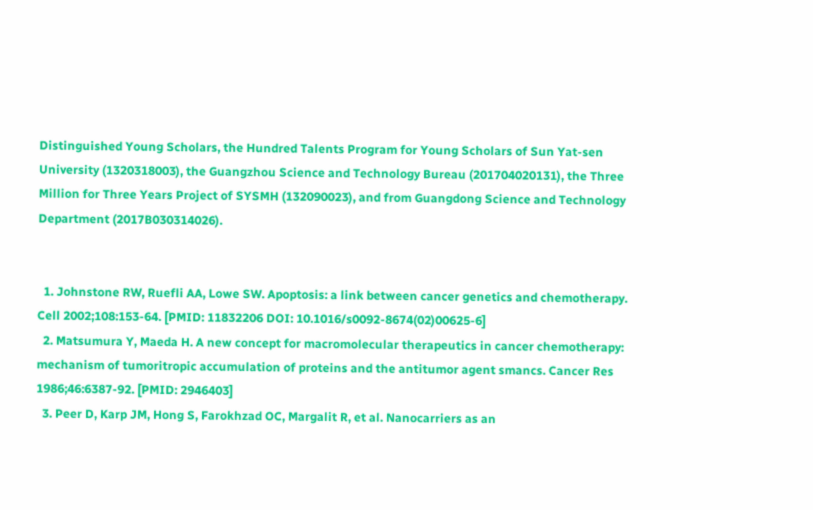Distinguished Young Scholars, the Hundred Talents Program for Young Scholars of Sun Yat-sen University (1320318003), the Guangzhou Science and Technology Bureau (201704020131), the Three Million for Three Years Project of SYSMH (132090023), and from Guangdong Science and Technology Department (2017B030314026).


  1. Johnstone RW, Ruefli AA, Lowe SW. Apoptosis: a link between cancer genetics and chemotherapy. Cell 2002;108:153-64. [PMID: 11832206 DOI: 10.1016/s0092-8674(02)00625-6]
  2. Matsumura Y, Maeda H. A new concept for macromolecular therapeutics in cancer chemotherapy: mechanism of tumoritropic accumulation of proteins and the antitumor agent smancs. Cancer Res 1986;46:6387-92. [PMID: 2946403]
  3. Peer D, Karp JM, Hong S, Farokhzad OC, Margalit R, et al. Nanocarriers as an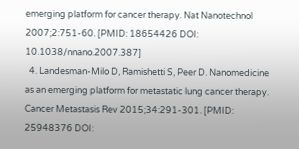emerging platform for cancer therapy. Nat Nanotechnol 2007;2:751-60. [PMID: 18654426 DOI: 10.1038/nnano.2007.387]
  4. Landesman-Milo D, Ramishetti S, Peer D. Nanomedicine as an emerging platform for metastatic lung cancer therapy. Cancer Metastasis Rev 2015;34:291-301. [PMID: 25948376 DOI: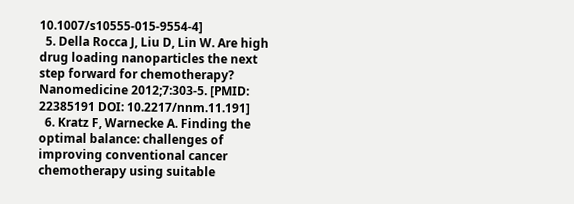10.1007/s10555-015-9554-4]
  5. Della Rocca J, Liu D, Lin W. Are high drug loading nanoparticles the next step forward for chemotherapy? Nanomedicine 2012;7:303-5. [PMID: 22385191 DOI: 10.2217/nnm.11.191]
  6. Kratz F, Warnecke A. Finding the optimal balance: challenges of improving conventional cancer chemotherapy using suitable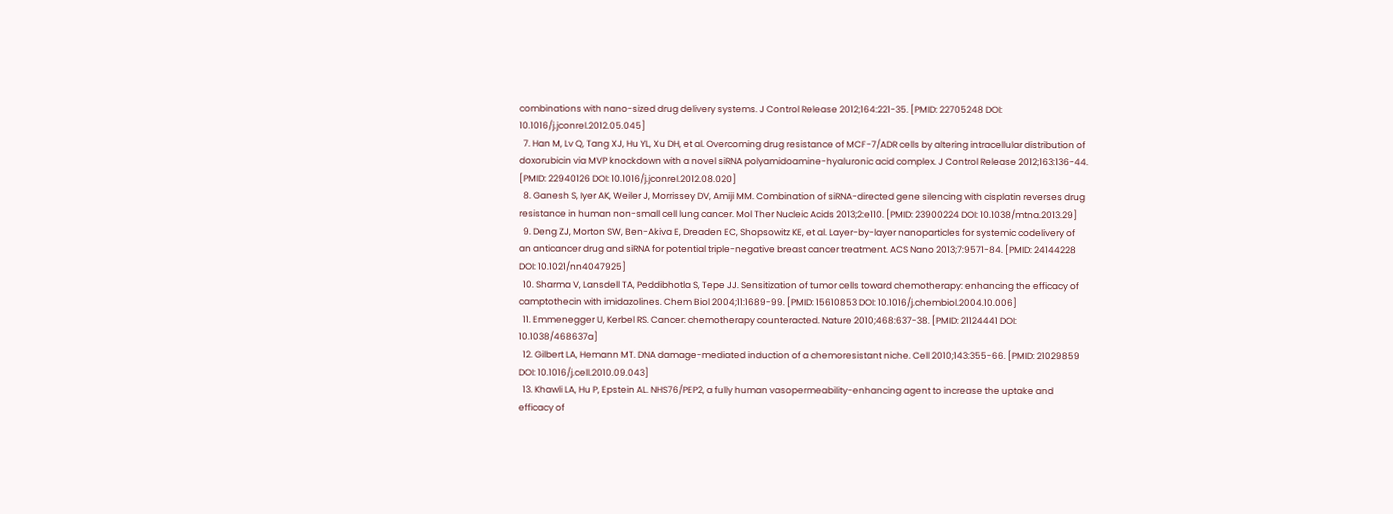combinations with nano-sized drug delivery systems. J Control Release 2012;164:221-35. [PMID: 22705248 DOI: 10.1016/j.jconrel.2012.05.045]
  7. Han M, Lv Q, Tang XJ, Hu YL, Xu DH, et al. Overcoming drug resistance of MCF-7/ADR cells by altering intracellular distribution of doxorubicin via MVP knockdown with a novel siRNA polyamidoamine-hyaluronic acid complex. J Control Release 2012;163:136-44. [PMID: 22940126 DOI: 10.1016/j.jconrel.2012.08.020]
  8. Ganesh S, Iyer AK, Weiler J, Morrissey DV, Amiji MM. Combination of siRNA-directed gene silencing with cisplatin reverses drug resistance in human non-small cell lung cancer. Mol Ther Nucleic Acids 2013;2:e110. [PMID: 23900224 DOI: 10.1038/mtna.2013.29]
  9. Deng ZJ, Morton SW, Ben-Akiva E, Dreaden EC, Shopsowitz KE, et al. Layer-by-layer nanoparticles for systemic codelivery of an anticancer drug and siRNA for potential triple-negative breast cancer treatment. ACS Nano 2013;7:9571-84. [PMID: 24144228 DOI: 10.1021/nn4047925]
  10. Sharma V, Lansdell TA, Peddibhotla S, Tepe JJ. Sensitization of tumor cells toward chemotherapy: enhancing the efficacy of camptothecin with imidazolines. Chem Biol 2004;11:1689-99. [PMID: 15610853 DOI: 10.1016/j.chembiol.2004.10.006]
  11. Emmenegger U, Kerbel RS. Cancer: chemotherapy counteracted. Nature 2010;468:637-38. [PMID: 21124441 DOI: 10.1038/468637a]
  12. Gilbert LA, Hemann MT. DNA damage-mediated induction of a chemoresistant niche. Cell 2010;143:355-66. [PMID: 21029859 DOI: 10.1016/j.cell.2010.09.043]
  13. Khawli LA, Hu P, Epstein AL. NHS76/PEP2, a fully human vasopermeability-enhancing agent to increase the uptake and efficacy of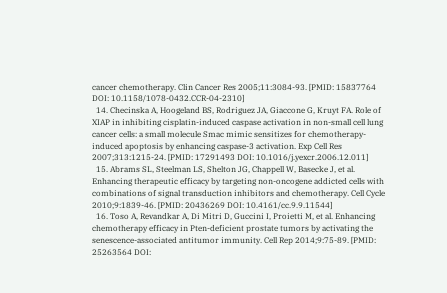cancer chemotherapy. Clin Cancer Res 2005;11:3084-93. [PMID: 15837764 DOI: 10.1158/1078-0432.CCR-04-2310]
  14. Checinska A, Hoogeland BS, Rodriguez JA, Giaccone G, Kruyt FA. Role of XIAP in inhibiting cisplatin-induced caspase activation in non-small cell lung cancer cells: a small molecule Smac mimic sensitizes for chemotherapy-induced apoptosis by enhancing caspase-3 activation. Exp Cell Res 2007;313:1215-24. [PMID: 17291493 DOI: 10.1016/j.yexcr.2006.12.011]
  15. Abrams SL, Steelman LS, Shelton JG, Chappell W, Basecke J, et al. Enhancing therapeutic efficacy by targeting non-oncogene addicted cells with combinations of signal transduction inhibitors and chemotherapy. Cell Cycle 2010;9:1839-46. [PMID: 20436269 DOI: 10.4161/cc.9.9.11544]
  16. Toso A, Revandkar A, Di Mitri D, Guccini I, Proietti M, et al. Enhancing chemotherapy efficacy in Pten-deficient prostate tumors by activating the senescence-associated antitumor immunity. Cell Rep 2014;9:75-89. [PMID: 25263564 DOI: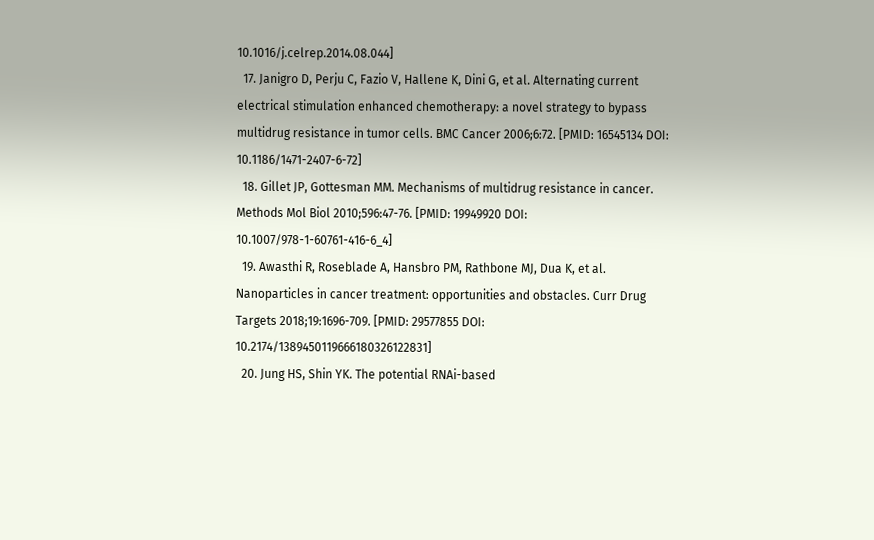10.1016/j.celrep.2014.08.044]
  17. Janigro D, Perju C, Fazio V, Hallene K, Dini G, et al. Alternating current electrical stimulation enhanced chemotherapy: a novel strategy to bypass multidrug resistance in tumor cells. BMC Cancer 2006;6:72. [PMID: 16545134 DOI: 10.1186/1471-2407-6-72]
  18. Gillet JP, Gottesman MM. Mechanisms of multidrug resistance in cancer. Methods Mol Biol 2010;596:47-76. [PMID: 19949920 DOI: 10.1007/978-1-60761-416-6_4]
  19. Awasthi R, Roseblade A, Hansbro PM, Rathbone MJ, Dua K, et al. Nanoparticles in cancer treatment: opportunities and obstacles. Curr Drug Targets 2018;19:1696-709. [PMID: 29577855 DOI: 10.2174/1389450119666180326122831]
  20. Jung HS, Shin YK. The potential RNAi-based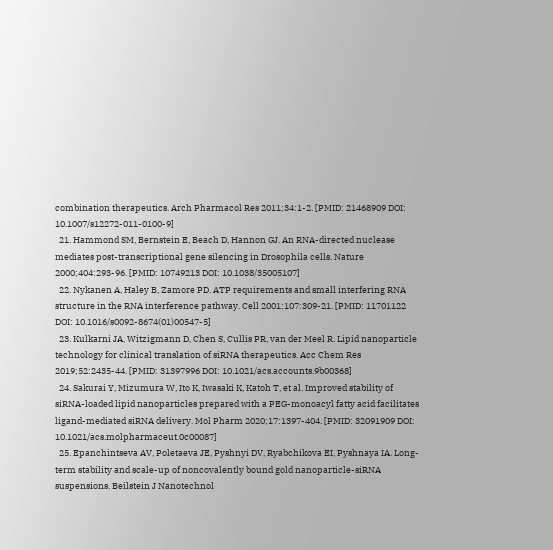combination therapeutics. Arch Pharmacol Res 2011;34:1-2. [PMID: 21468909 DOI: 10.1007/s12272-011-0100-9]
  21. Hammond SM, Bernstein E, Beach D, Hannon GJ. An RNA-directed nuclease mediates post-transcriptional gene silencing in Drosophila cells. Nature 2000;404:293-96. [PMID: 10749213 DOI: 10.1038/35005107]
  22. Nykanen A, Haley B, Zamore PD. ATP requirements and small interfering RNA structure in the RNA interference pathway. Cell 2001;107:309-21. [PMID: 11701122 DOI: 10.1016/s0092-8674(01)00547-5]
  23. Kulkarni JA, Witzigmann D, Chen S, Cullis PR, van der Meel R. Lipid nanoparticle technology for clinical translation of siRNA therapeutics. Acc Chem Res 2019;52:2435-44. [PMID: 31397996 DOI: 10.1021/acs.accounts.9b00368]
  24. Sakurai Y, Mizumura W, Ito K, Iwasaki K, Katoh T, et al. Improved stability of siRNA-loaded lipid nanoparticles prepared with a PEG-monoacyl fatty acid facilitates ligand-mediated siRNA delivery. Mol Pharm 2020;17:1397-404. [PMID: 32091909 DOI: 10.1021/acs.molpharmaceut.0c00087]
  25. Epanchintseva AV, Poletaeva JE, Pyshnyi DV, Ryabchikova EI, Pyshnaya IA. Long-term stability and scale-up of noncovalently bound gold nanoparticle-siRNA suspensions. Beilstein J Nanotechnol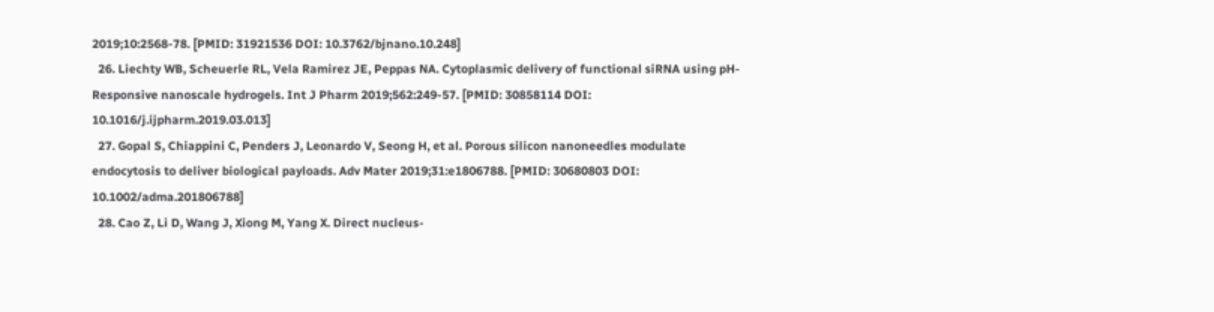2019;10:2568-78. [PMID: 31921536 DOI: 10.3762/bjnano.10.248]
  26. Liechty WB, Scheuerle RL, Vela Ramirez JE, Peppas NA. Cytoplasmic delivery of functional siRNA using pH-Responsive nanoscale hydrogels. Int J Pharm 2019;562:249-57. [PMID: 30858114 DOI: 10.1016/j.ijpharm.2019.03.013]
  27. Gopal S, Chiappini C, Penders J, Leonardo V, Seong H, et al. Porous silicon nanoneedles modulate endocytosis to deliver biological payloads. Adv Mater 2019;31:e1806788. [PMID: 30680803 DOI: 10.1002/adma.201806788]
  28. Cao Z, Li D, Wang J, Xiong M, Yang X. Direct nucleus-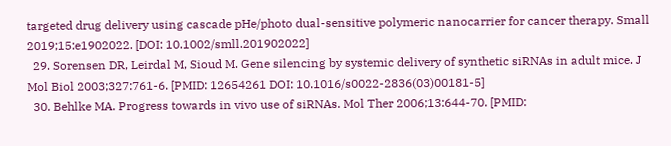targeted drug delivery using cascade pHe/photo dual-sensitive polymeric nanocarrier for cancer therapy. Small 2019;15:e1902022. [DOI: 10.1002/smll.201902022]
  29. Sorensen DR, Leirdal M, Sioud M. Gene silencing by systemic delivery of synthetic siRNAs in adult mice. J Mol Biol 2003;327:761-6. [PMID: 12654261 DOI: 10.1016/s0022-2836(03)00181-5]
  30. Behlke MA. Progress towards in vivo use of siRNAs. Mol Ther 2006;13:644-70. [PMID: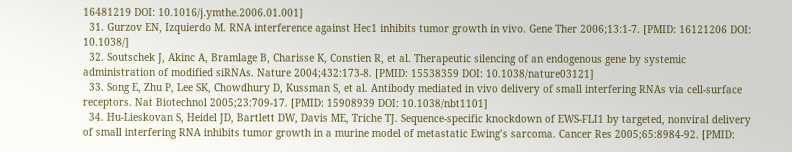16481219 DOI: 10.1016/j.ymthe.2006.01.001]
  31. Gurzov EN, Izquierdo M. RNA interference against Hec1 inhibits tumor growth in vivo. Gene Ther 2006;13:1-7. [PMID: 16121206 DOI: 10.1038/]
  32. Soutschek J, Akinc A, Bramlage B, Charisse K, Constien R, et al. Therapeutic silencing of an endogenous gene by systemic administration of modified siRNAs. Nature 2004;432:173-8. [PMID: 15538359 DOI: 10.1038/nature03121]
  33. Song E, Zhu P, Lee SK, Chowdhury D, Kussman S, et al. Antibody mediated in vivo delivery of small interfering RNAs via cell-surface receptors. Nat Biotechnol 2005;23:709-17. [PMID: 15908939 DOI: 10.1038/nbt1101]
  34. Hu-Lieskovan S, Heidel JD, Bartlett DW, Davis ME, Triche TJ. Sequence-specific knockdown of EWS-FLI1 by targeted, nonviral delivery of small interfering RNA inhibits tumor growth in a murine model of metastatic Ewing’s sarcoma. Cancer Res 2005;65:8984-92. [PMID: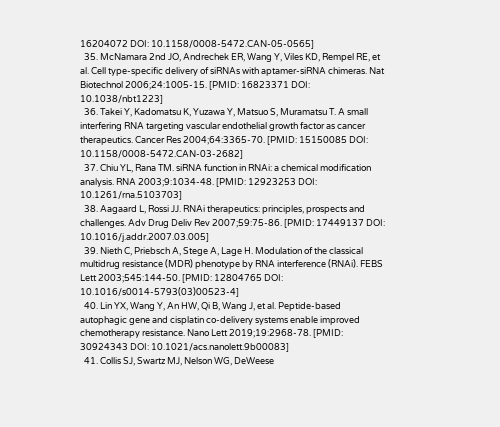16204072 DOI: 10.1158/0008-5472.CAN-05-0565]
  35. McNamara 2nd JO, Andrechek ER, Wang Y, Viles KD, Rempel RE, et al. Cell type-specific delivery of siRNAs with aptamer-siRNA chimeras. Nat Biotechnol 2006;24:1005-15. [PMID: 16823371 DOI: 10.1038/nbt1223]
  36. Takei Y, Kadomatsu K, Yuzawa Y, Matsuo S, Muramatsu T. A small interfering RNA targeting vascular endothelial growth factor as cancer therapeutics. Cancer Res 2004;64:3365-70. [PMID: 15150085 DOI: 10.1158/0008-5472.CAN-03-2682]
  37. Chiu YL, Rana TM. siRNA function in RNAi: a chemical modification analysis. RNA 2003;9:1034-48. [PMID: 12923253 DOI: 10.1261/rna.5103703]
  38. Aagaard L, Rossi JJ. RNAi therapeutics: principles, prospects and challenges. Adv Drug Deliv Rev 2007;59:75-86. [PMID: 17449137 DOI: 10.1016/j.addr.2007.03.005]
  39. Nieth C, Priebsch A, Stege A, Lage H. Modulation of the classical multidrug resistance (MDR) phenotype by RNA interference (RNAi). FEBS Lett 2003;545:144-50. [PMID: 12804765 DOI: 10.1016/s0014-5793(03)00523-4]
  40. Lin YX, Wang Y, An HW, Qi B, Wang J, et al. Peptide-based autophagic gene and cisplatin co-delivery systems enable improved chemotherapy resistance. Nano Lett 2019;19:2968-78. [PMID: 30924343 DOI: 10.1021/acs.nanolett.9b00083]
  41. Collis SJ, Swartz MJ, Nelson WG, DeWeese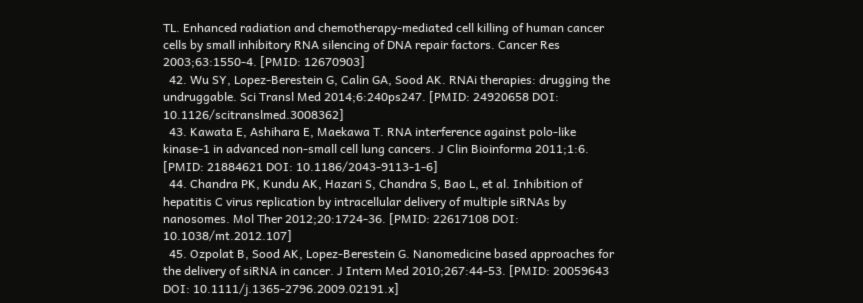TL. Enhanced radiation and chemotherapy-mediated cell killing of human cancer cells by small inhibitory RNA silencing of DNA repair factors. Cancer Res 2003;63:1550-4. [PMID: 12670903]
  42. Wu SY, Lopez-Berestein G, Calin GA, Sood AK. RNAi therapies: drugging the undruggable. Sci Transl Med 2014;6:240ps247. [PMID: 24920658 DOI: 10.1126/scitranslmed.3008362]
  43. Kawata E, Ashihara E, Maekawa T. RNA interference against polo-like kinase-1 in advanced non-small cell lung cancers. J Clin Bioinforma 2011;1:6. [PMID: 21884621 DOI: 10.1186/2043-9113-1-6]
  44. Chandra PK, Kundu AK, Hazari S, Chandra S, Bao L, et al. Inhibition of hepatitis C virus replication by intracellular delivery of multiple siRNAs by nanosomes. Mol Ther 2012;20:1724-36. [PMID: 22617108 DOI: 10.1038/mt.2012.107]
  45. Ozpolat B, Sood AK, Lopez-Berestein G. Nanomedicine based approaches for the delivery of siRNA in cancer. J Intern Med 2010;267:44-53. [PMID: 20059643 DOI: 10.1111/j.1365-2796.2009.02191.x]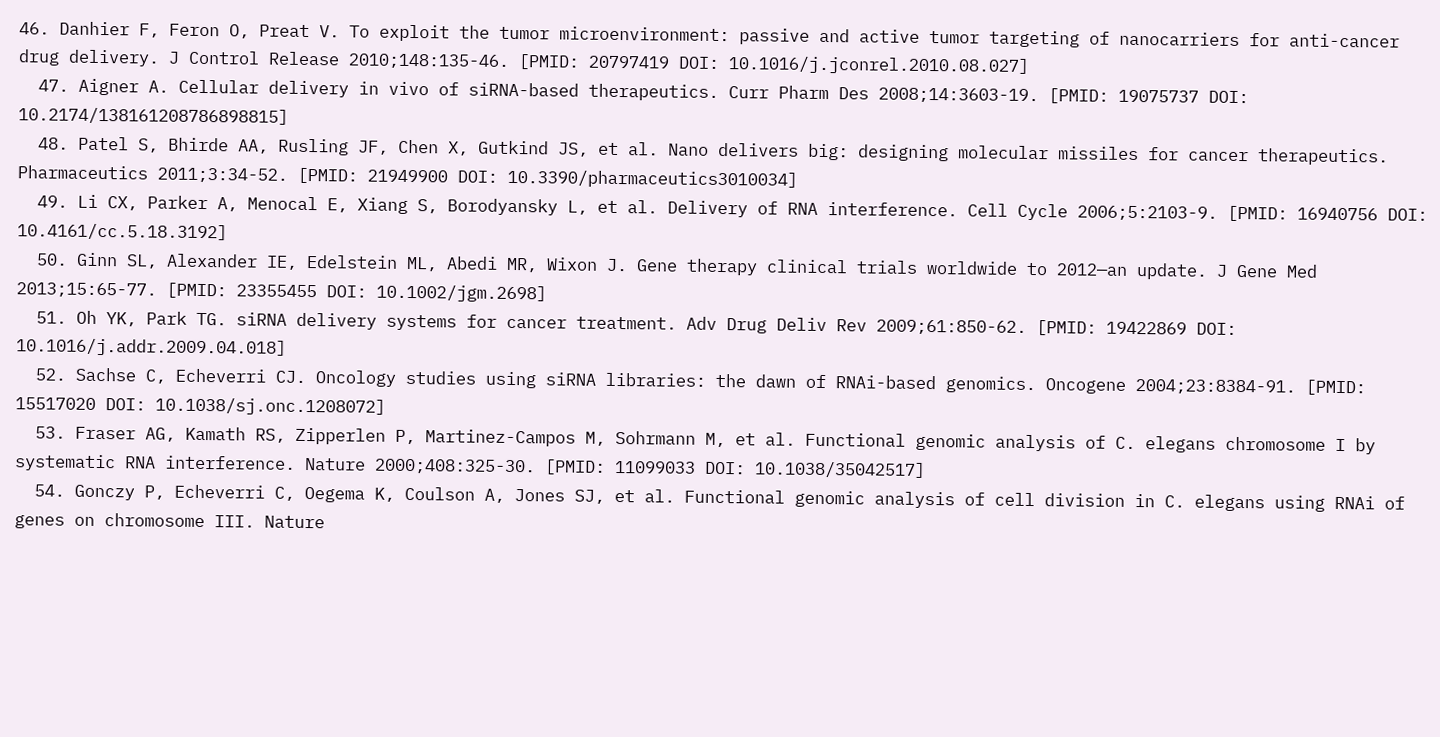46. Danhier F, Feron O, Preat V. To exploit the tumor microenvironment: passive and active tumor targeting of nanocarriers for anti-cancer drug delivery. J Control Release 2010;148:135-46. [PMID: 20797419 DOI: 10.1016/j.jconrel.2010.08.027]
  47. Aigner A. Cellular delivery in vivo of siRNA-based therapeutics. Curr Pharm Des 2008;14:3603-19. [PMID: 19075737 DOI: 10.2174/138161208786898815]
  48. Patel S, Bhirde AA, Rusling JF, Chen X, Gutkind JS, et al. Nano delivers big: designing molecular missiles for cancer therapeutics. Pharmaceutics 2011;3:34-52. [PMID: 21949900 DOI: 10.3390/pharmaceutics3010034]
  49. Li CX, Parker A, Menocal E, Xiang S, Borodyansky L, et al. Delivery of RNA interference. Cell Cycle 2006;5:2103-9. [PMID: 16940756 DOI: 10.4161/cc.5.18.3192]
  50. Ginn SL, Alexander IE, Edelstein ML, Abedi MR, Wixon J. Gene therapy clinical trials worldwide to 2012—an update. J Gene Med 2013;15:65-77. [PMID: 23355455 DOI: 10.1002/jgm.2698]
  51. Oh YK, Park TG. siRNA delivery systems for cancer treatment. Adv Drug Deliv Rev 2009;61:850-62. [PMID: 19422869 DOI: 10.1016/j.addr.2009.04.018]
  52. Sachse C, Echeverri CJ. Oncology studies using siRNA libraries: the dawn of RNAi-based genomics. Oncogene 2004;23:8384-91. [PMID: 15517020 DOI: 10.1038/sj.onc.1208072]
  53. Fraser AG, Kamath RS, Zipperlen P, Martinez-Campos M, Sohrmann M, et al. Functional genomic analysis of C. elegans chromosome I by systematic RNA interference. Nature 2000;408:325-30. [PMID: 11099033 DOI: 10.1038/35042517]
  54. Gonczy P, Echeverri C, Oegema K, Coulson A, Jones SJ, et al. Functional genomic analysis of cell division in C. elegans using RNAi of genes on chromosome III. Nature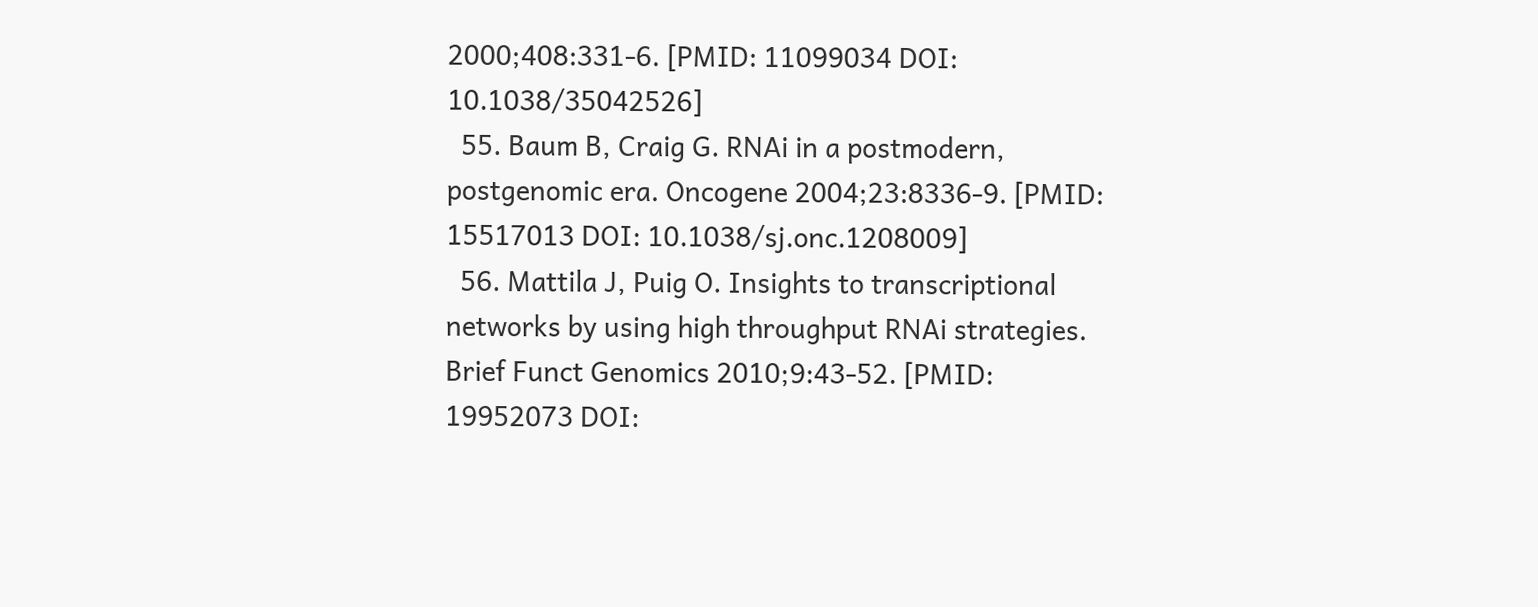2000;408:331-6. [PMID: 11099034 DOI: 10.1038/35042526]
  55. Baum B, Craig G. RNAi in a postmodern, postgenomic era. Oncogene 2004;23:8336-9. [PMID: 15517013 DOI: 10.1038/sj.onc.1208009]
  56. Mattila J, Puig O. Insights to transcriptional networks by using high throughput RNAi strategies. Brief Funct Genomics 2010;9:43-52. [PMID: 19952073 DOI: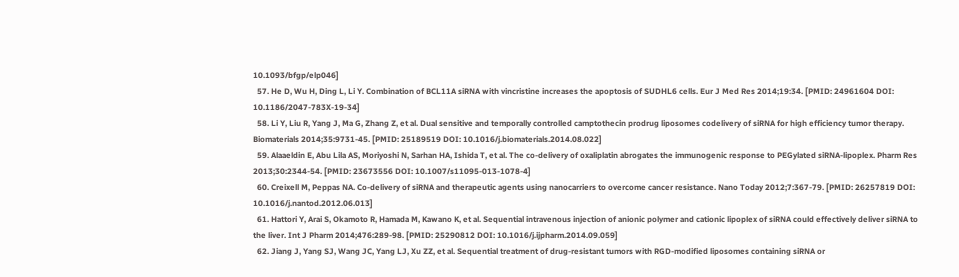10.1093/bfgp/elp046]
  57. He D, Wu H, Ding L, Li Y. Combination of BCL11A siRNA with vincristine increases the apoptosis of SUDHL6 cells. Eur J Med Res 2014;19:34. [PMID: 24961604 DOI: 10.1186/2047-783X-19-34]
  58. Li Y, Liu R, Yang J, Ma G, Zhang Z, et al. Dual sensitive and temporally controlled camptothecin prodrug liposomes codelivery of siRNA for high efficiency tumor therapy. Biomaterials 2014;35:9731-45. [PMID: 25189519 DOI: 10.1016/j.biomaterials.2014.08.022]
  59. Alaaeldin E, Abu Lila AS, Moriyoshi N, Sarhan HA, Ishida T, et al. The co-delivery of oxaliplatin abrogates the immunogenic response to PEGylated siRNA-lipoplex. Pharm Res 2013;30:2344-54. [PMID: 23673556 DOI: 10.1007/s11095-013-1078-4]
  60. Creixell M, Peppas NA. Co-delivery of siRNA and therapeutic agents using nanocarriers to overcome cancer resistance. Nano Today 2012;7:367-79. [PMID: 26257819 DOI: 10.1016/j.nantod.2012.06.013]
  61. Hattori Y, Arai S, Okamoto R, Hamada M, Kawano K, et al. Sequential intravenous injection of anionic polymer and cationic lipoplex of siRNA could effectively deliver siRNA to the liver. Int J Pharm 2014;476:289-98. [PMID: 25290812 DOI: 10.1016/j.ijpharm.2014.09.059]
  62. Jiang J, Yang SJ, Wang JC, Yang LJ, Xu ZZ, et al. Sequential treatment of drug-resistant tumors with RGD-modified liposomes containing siRNA or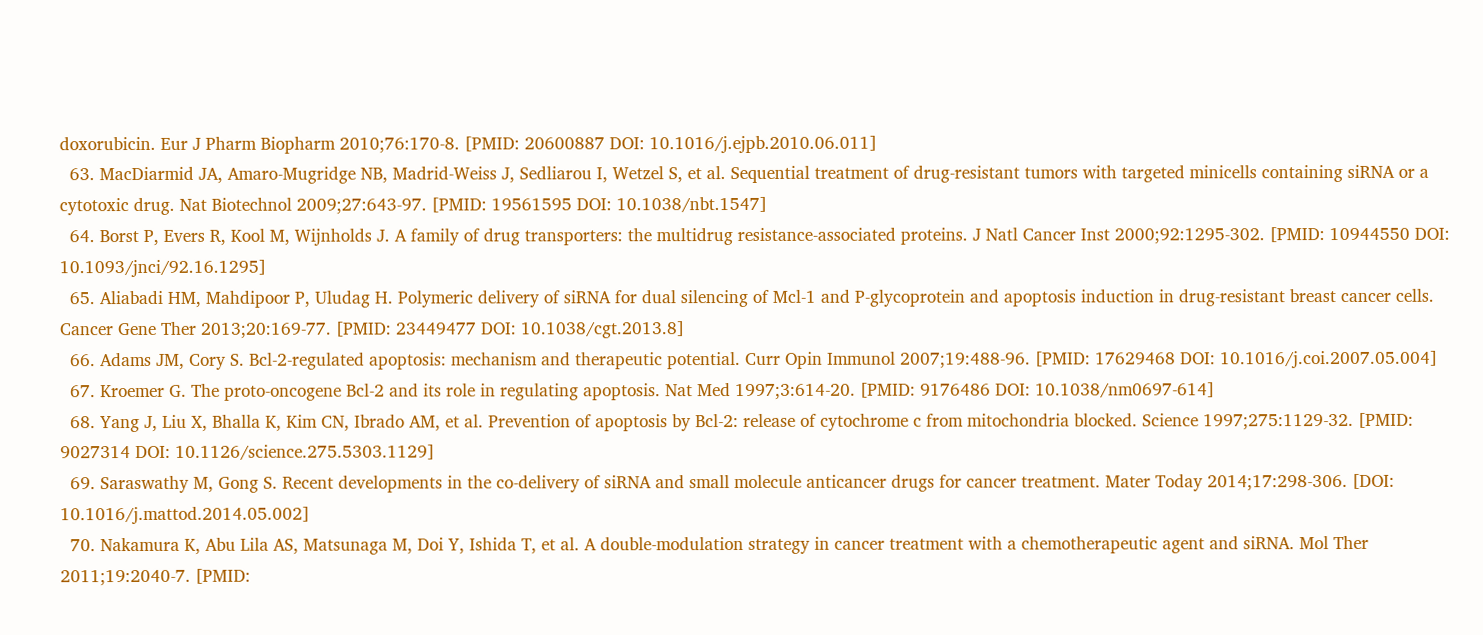doxorubicin. Eur J Pharm Biopharm 2010;76:170-8. [PMID: 20600887 DOI: 10.1016/j.ejpb.2010.06.011]
  63. MacDiarmid JA, Amaro-Mugridge NB, Madrid-Weiss J, Sedliarou I, Wetzel S, et al. Sequential treatment of drug-resistant tumors with targeted minicells containing siRNA or a cytotoxic drug. Nat Biotechnol 2009;27:643-97. [PMID: 19561595 DOI: 10.1038/nbt.1547]
  64. Borst P, Evers R, Kool M, Wijnholds J. A family of drug transporters: the multidrug resistance-associated proteins. J Natl Cancer Inst 2000;92:1295-302. [PMID: 10944550 DOI: 10.1093/jnci/92.16.1295]
  65. Aliabadi HM, Mahdipoor P, Uludag H. Polymeric delivery of siRNA for dual silencing of Mcl-1 and P-glycoprotein and apoptosis induction in drug-resistant breast cancer cells. Cancer Gene Ther 2013;20:169-77. [PMID: 23449477 DOI: 10.1038/cgt.2013.8]
  66. Adams JM, Cory S. Bcl-2-regulated apoptosis: mechanism and therapeutic potential. Curr Opin Immunol 2007;19:488-96. [PMID: 17629468 DOI: 10.1016/j.coi.2007.05.004]
  67. Kroemer G. The proto-oncogene Bcl-2 and its role in regulating apoptosis. Nat Med 1997;3:614-20. [PMID: 9176486 DOI: 10.1038/nm0697-614]
  68. Yang J, Liu X, Bhalla K, Kim CN, Ibrado AM, et al. Prevention of apoptosis by Bcl-2: release of cytochrome c from mitochondria blocked. Science 1997;275:1129-32. [PMID: 9027314 DOI: 10.1126/science.275.5303.1129]
  69. Saraswathy M, Gong S. Recent developments in the co-delivery of siRNA and small molecule anticancer drugs for cancer treatment. Mater Today 2014;17:298-306. [DOI: 10.1016/j.mattod.2014.05.002]
  70. Nakamura K, Abu Lila AS, Matsunaga M, Doi Y, Ishida T, et al. A double-modulation strategy in cancer treatment with a chemotherapeutic agent and siRNA. Mol Ther 2011;19:2040-7. [PMID: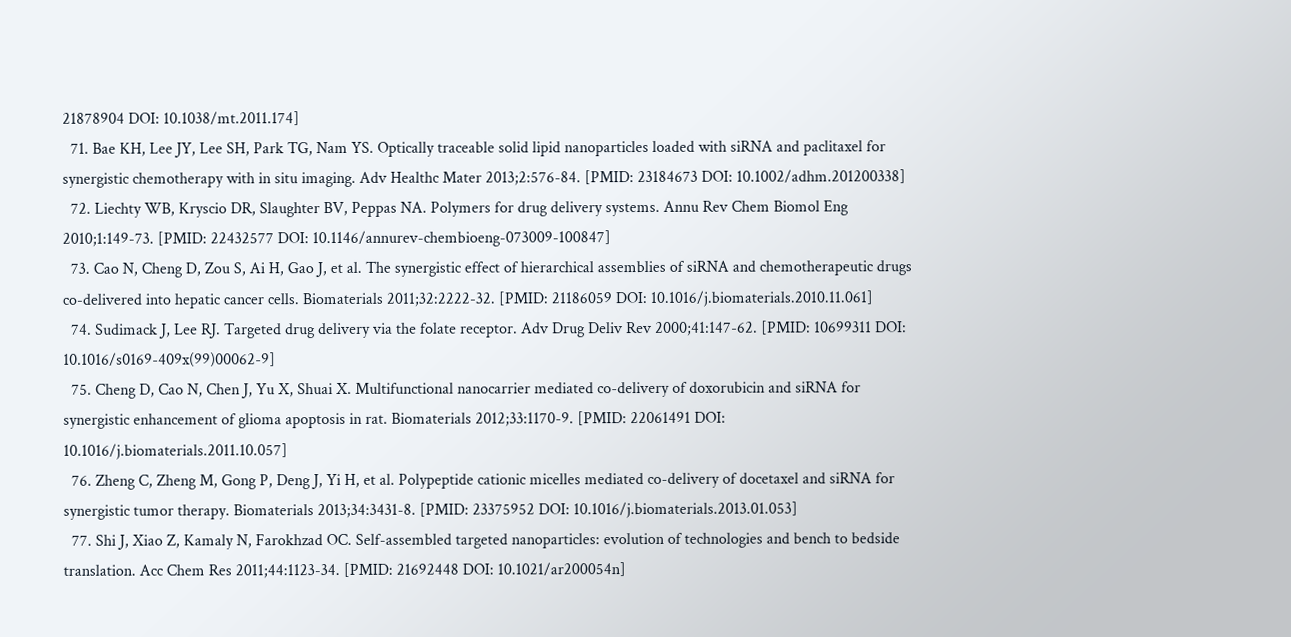21878904 DOI: 10.1038/mt.2011.174]
  71. Bae KH, Lee JY, Lee SH, Park TG, Nam YS. Optically traceable solid lipid nanoparticles loaded with siRNA and paclitaxel for synergistic chemotherapy with in situ imaging. Adv Healthc Mater 2013;2:576-84. [PMID: 23184673 DOI: 10.1002/adhm.201200338]
  72. Liechty WB, Kryscio DR, Slaughter BV, Peppas NA. Polymers for drug delivery systems. Annu Rev Chem Biomol Eng 2010;1:149-73. [PMID: 22432577 DOI: 10.1146/annurev-chembioeng-073009-100847]
  73. Cao N, Cheng D, Zou S, Ai H, Gao J, et al. The synergistic effect of hierarchical assemblies of siRNA and chemotherapeutic drugs co-delivered into hepatic cancer cells. Biomaterials 2011;32:2222-32. [PMID: 21186059 DOI: 10.1016/j.biomaterials.2010.11.061]
  74. Sudimack J, Lee RJ. Targeted drug delivery via the folate receptor. Adv Drug Deliv Rev 2000;41:147-62. [PMID: 10699311 DOI: 10.1016/s0169-409x(99)00062-9]
  75. Cheng D, Cao N, Chen J, Yu X, Shuai X. Multifunctional nanocarrier mediated co-delivery of doxorubicin and siRNA for synergistic enhancement of glioma apoptosis in rat. Biomaterials 2012;33:1170-9. [PMID: 22061491 DOI: 10.1016/j.biomaterials.2011.10.057]
  76. Zheng C, Zheng M, Gong P, Deng J, Yi H, et al. Polypeptide cationic micelles mediated co-delivery of docetaxel and siRNA for synergistic tumor therapy. Biomaterials 2013;34:3431-8. [PMID: 23375952 DOI: 10.1016/j.biomaterials.2013.01.053]
  77. Shi J, Xiao Z, Kamaly N, Farokhzad OC. Self-assembled targeted nanoparticles: evolution of technologies and bench to bedside translation. Acc Chem Res 2011;44:1123-34. [PMID: 21692448 DOI: 10.1021/ar200054n]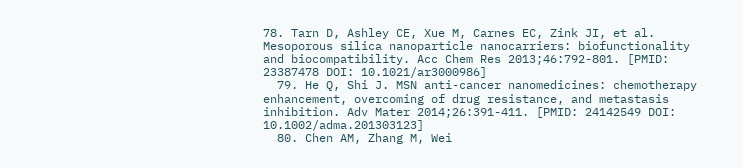78. Tarn D, Ashley CE, Xue M, Carnes EC, Zink JI, et al. Mesoporous silica nanoparticle nanocarriers: biofunctionality and biocompatibility. Acc Chem Res 2013;46:792-801. [PMID: 23387478 DOI: 10.1021/ar3000986]
  79. He Q, Shi J. MSN anti-cancer nanomedicines: chemotherapy enhancement, overcoming of drug resistance, and metastasis inhibition. Adv Mater 2014;26:391-411. [PMID: 24142549 DOI: 10.1002/adma.201303123]
  80. Chen AM, Zhang M, Wei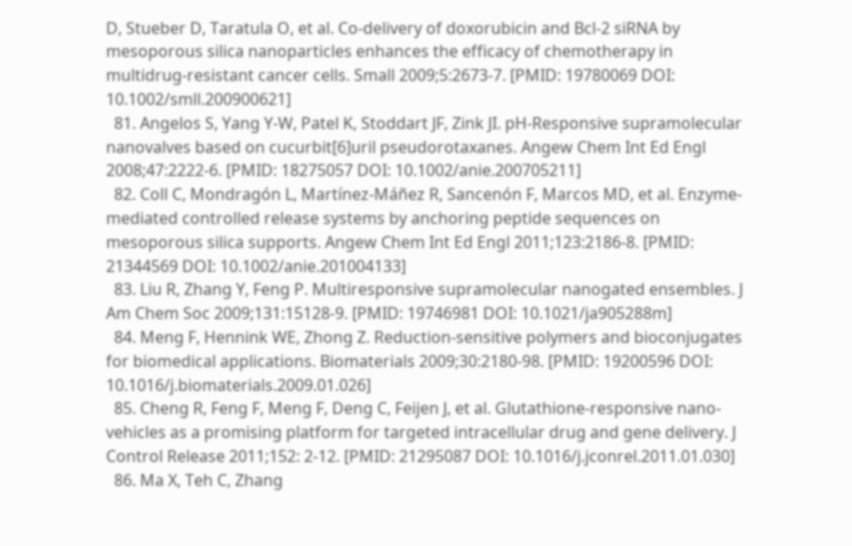D, Stueber D, Taratula O, et al. Co-delivery of doxorubicin and Bcl-2 siRNA by mesoporous silica nanoparticles enhances the efficacy of chemotherapy in multidrug-resistant cancer cells. Small 2009;5:2673-7. [PMID: 19780069 DOI: 10.1002/smll.200900621]
  81. Angelos S, Yang Y-W, Patel K, Stoddart JF, Zink JI. pH-Responsive supramolecular nanovalves based on cucurbit[6]uril pseudorotaxanes. Angew Chem Int Ed Engl 2008;47:2222-6. [PMID: 18275057 DOI: 10.1002/anie.200705211]
  82. Coll C, Mondragón L, Martínez-Máñez R, Sancenón F, Marcos MD, et al. Enzyme-mediated controlled release systems by anchoring peptide sequences on mesoporous silica supports. Angew Chem Int Ed Engl 2011;123:2186-8. [PMID: 21344569 DOI: 10.1002/anie.201004133]
  83. Liu R, Zhang Y, Feng P. Multiresponsive supramolecular nanogated ensembles. J Am Chem Soc 2009;131:15128-9. [PMID: 19746981 DOI: 10.1021/ja905288m]
  84. Meng F, Hennink WE, Zhong Z. Reduction-sensitive polymers and bioconjugates for biomedical applications. Biomaterials 2009;30:2180-98. [PMID: 19200596 DOI: 10.1016/j.biomaterials.2009.01.026]
  85. Cheng R, Feng F, Meng F, Deng C, Feijen J, et al. Glutathione-responsive nano-vehicles as a promising platform for targeted intracellular drug and gene delivery. J Control Release 2011;152: 2-12. [PMID: 21295087 DOI: 10.1016/j.jconrel.2011.01.030]
  86. Ma X, Teh C, Zhang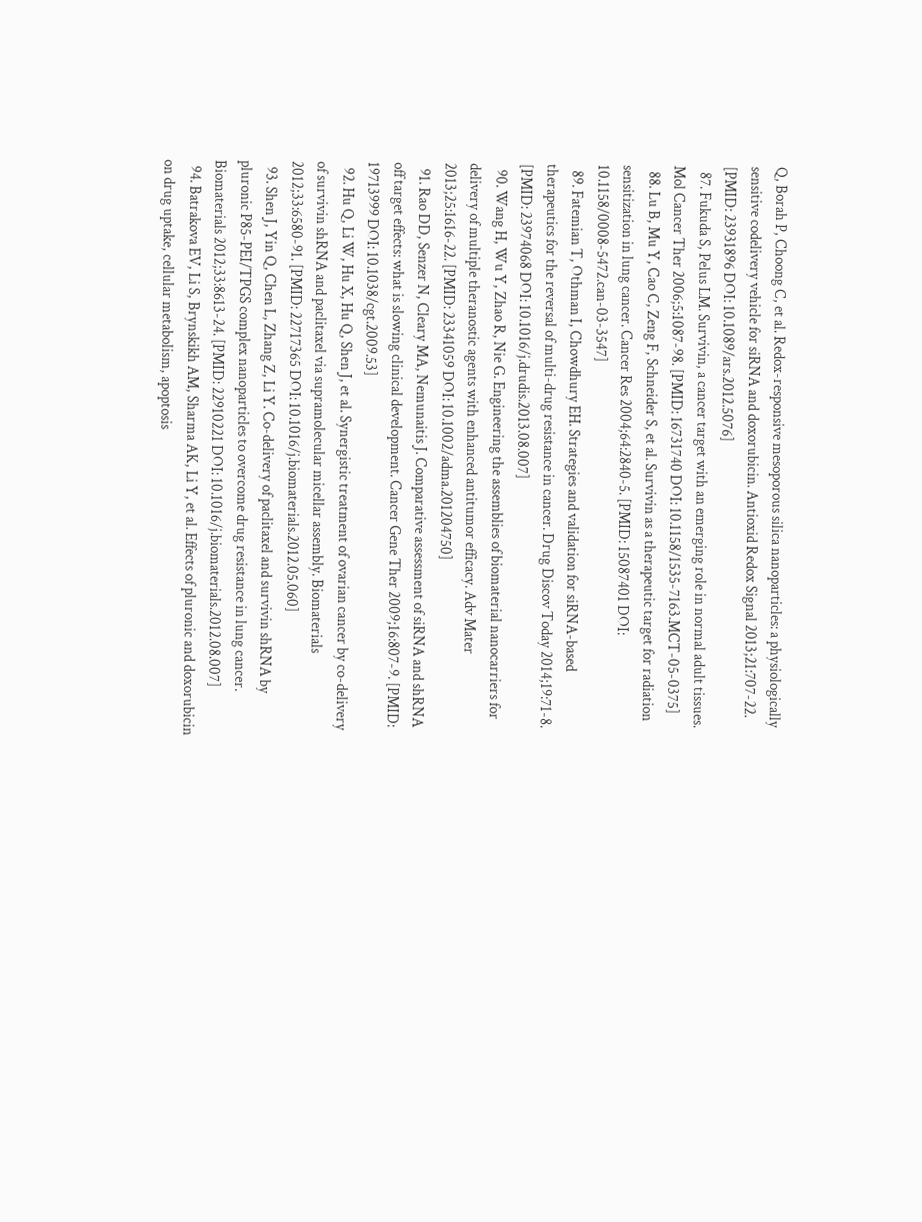Q, Borah P, Choong C, et al. Redox-responsive mesoporous silica nanoparticles: a physiologically sensitive codelivery vehicle for siRNA and doxorubicin. Antioxid Redox Signal 2013;21:707-22. [PMID: 23931896 DOI: 10.1089/ars.2012.5076]
  87. Fukuda S, Pelus LM. Survivin, a cancer target with an emerging role in normal adult tissues. Mol Cancer Ther 2006;5:1087-98. [PMID: 16731740 DOI: 10.1158/1535-7163.MCT-05-0375]
  88. Lu B, Mu Y, Cao C, Zeng F, Schneider S, et al. Survivin as a therapeutic target for radiation sensitization in lung cancer. Cancer Res 2004;64:2840-5. [PMID: 15087401 DOI: 10.1158/0008-5472.can-03-3547]
  89. Fatemian T, Othman I, Chowdhury EH. Strategies and validation for siRNA-based therapeutics for the reversal of multi-drug resistance in cancer. Drug Discov Today 2014;19:71-8. [PMID: 23974068 DOI: 10.1016/j.drudis.2013.08.007]
  90. Wang H, Wu Y, Zhao R, Nie G. Engineering the assemblies of biomaterial nanocarriers for delivery of multiple theranostic agents with enhanced antitumor efficacy. Adv Mater 2013;25:1616-22. [PMID: 23341059 DOI: 10.1002/adma.201204750]
  91. Rao DD, Senzer N, Cleary MA, Nemunaitis J. Comparative assessment of siRNA and shRNA off target effects: what is slowing clinical development. Cancer Gene Ther 2009;16:807-9. [PMID: 19713999 DOI: 10.1038/cgt.2009.53]
  92. Hu Q, Li W, Hu X, Hu Q, Shen J, et al. Synergistic treatment of ovarian cancer by co-delivery of survivin shRNA and paclitaxel via supramolecular micellar assembly. Biomaterials 2012;33:6580-91. [PMID: 22717365 DOI: 10.1016/j.biomaterials.2012.05.060]
  93. Shen J, Yin Q, Chen L, Zhang Z, Li Y. Co-delivery of paclitaxel and survivin shRNA by pluronic P85-PEI/TPGS complex nanoparticles to overcome drug resistance in lung cancer. Biomaterials 2012;33:8613-24. [PMID: 22910221 DOI: 10.1016/j.biomaterials.2012.08.007]
  94. Batrakova EV, Li S, Brynskikh AM, Sharma AK, Li Y, et al. Effects of pluronic and doxorubicin on drug uptake, cellular metabolism, apoptosis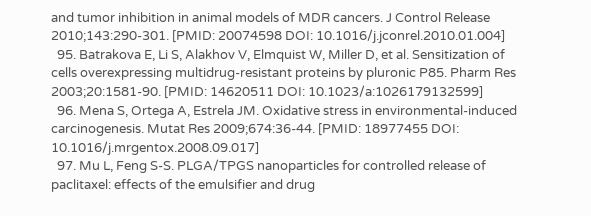and tumor inhibition in animal models of MDR cancers. J Control Release 2010;143:290-301. [PMID: 20074598 DOI: 10.1016/j.jconrel.2010.01.004]
  95. Batrakova E, Li S, Alakhov V, Elmquist W, Miller D, et al. Sensitization of cells overexpressing multidrug-resistant proteins by pluronic P85. Pharm Res 2003;20:1581-90. [PMID: 14620511 DOI: 10.1023/a:1026179132599]
  96. Mena S, Ortega A, Estrela JM. Oxidative stress in environmental-induced carcinogenesis. Mutat Res 2009;674:36-44. [PMID: 18977455 DOI: 10.1016/j.mrgentox.2008.09.017]
  97. Mu L, Feng S-S. PLGA/TPGS nanoparticles for controlled release of paclitaxel: effects of the emulsifier and drug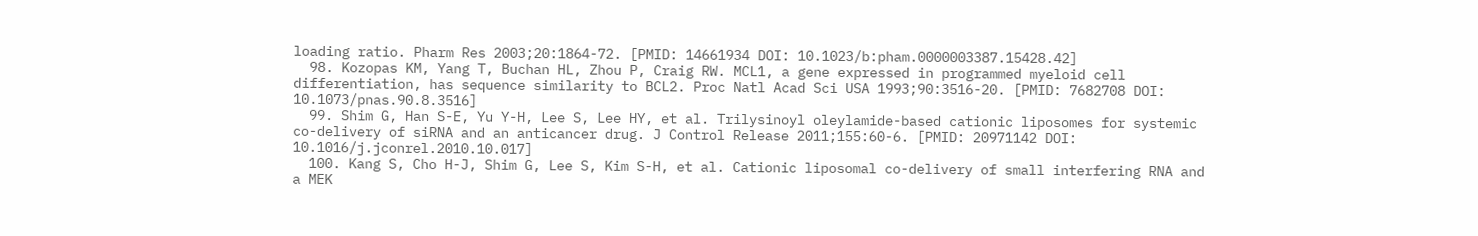loading ratio. Pharm Res 2003;20:1864-72. [PMID: 14661934 DOI: 10.1023/b:pham.0000003387.15428.42]
  98. Kozopas KM, Yang T, Buchan HL, Zhou P, Craig RW. MCL1, a gene expressed in programmed myeloid cell differentiation, has sequence similarity to BCL2. Proc Natl Acad Sci USA 1993;90:3516-20. [PMID: 7682708 DOI: 10.1073/pnas.90.8.3516]
  99. Shim G, Han S-E, Yu Y-H, Lee S, Lee HY, et al. Trilysinoyl oleylamide-based cationic liposomes for systemic co-delivery of siRNA and an anticancer drug. J Control Release 2011;155:60-6. [PMID: 20971142 DOI: 10.1016/j.jconrel.2010.10.017]
  100. Kang S, Cho H-J, Shim G, Lee S, Kim S-H, et al. Cationic liposomal co-delivery of small interfering RNA and a MEK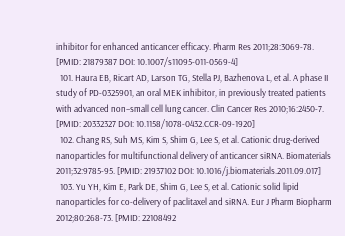inhibitor for enhanced anticancer efficacy. Pharm Res 2011;28:3069-78. [PMID: 21879387 DOI: 10.1007/s11095-011-0569-4]
  101. Haura EB, Ricart AD, Larson TG, Stella PJ, Bazhenova L, et al. A phase II study of PD-0325901, an oral MEK inhibitor, in previously treated patients with advanced non–small cell lung cancer. Clin Cancer Res 2010;16:2450-7. [PMID: 20332327 DOI: 10.1158/1078-0432.CCR-09-1920]
  102. Chang RS, Suh MS, Kim S, Shim G, Lee S, et al. Cationic drug-derived nanoparticles for multifunctional delivery of anticancer siRNA. Biomaterials 2011;32:9785-95. [PMID: 21937102 DOI: 10.1016/j.biomaterials.2011.09.017]
  103. Yu YH, Kim E, Park DE, Shim G, Lee S, et al. Cationic solid lipid nanoparticles for co-delivery of paclitaxel and siRNA. Eur J Pharm Biopharm 2012;80:268-73. [PMID: 22108492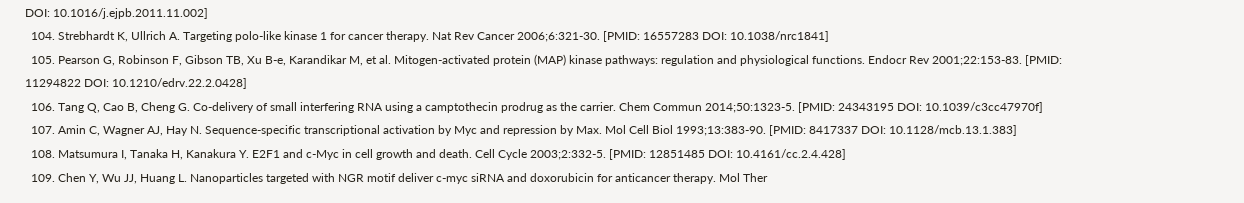DOI: 10.1016/j.ejpb.2011.11.002]
  104. Strebhardt K, Ullrich A. Targeting polo-like kinase 1 for cancer therapy. Nat Rev Cancer 2006;6:321-30. [PMID: 16557283 DOI: 10.1038/nrc1841]
  105. Pearson G, Robinson F, Gibson TB, Xu B-e, Karandikar M, et al. Mitogen-activated protein (MAP) kinase pathways: regulation and physiological functions. Endocr Rev 2001;22:153-83. [PMID: 11294822 DOI: 10.1210/edrv.22.2.0428]
  106. Tang Q, Cao B, Cheng G. Co-delivery of small interfering RNA using a camptothecin prodrug as the carrier. Chem Commun 2014;50:1323-5. [PMID: 24343195 DOI: 10.1039/c3cc47970f]
  107. Amin C, Wagner AJ, Hay N. Sequence-specific transcriptional activation by Myc and repression by Max. Mol Cell Biol 1993;13:383-90. [PMID: 8417337 DOI: 10.1128/mcb.13.1.383]
  108. Matsumura I, Tanaka H, Kanakura Y. E2F1 and c-Myc in cell growth and death. Cell Cycle 2003;2:332-5. [PMID: 12851485 DOI: 10.4161/cc.2.4.428]
  109. Chen Y, Wu JJ, Huang L. Nanoparticles targeted with NGR motif deliver c-myc siRNA and doxorubicin for anticancer therapy. Mol Ther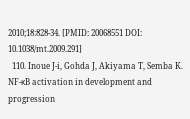2010;18:828-34. [PMID: 20068551 DOI: 10.1038/mt.2009.291]
  110. Inoue J-i, Gohda J, Akiyama T, Semba K. NF-κB activation in development and progression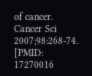of cancer. Cancer Sci 2007;98:268-74. [PMID: 17270016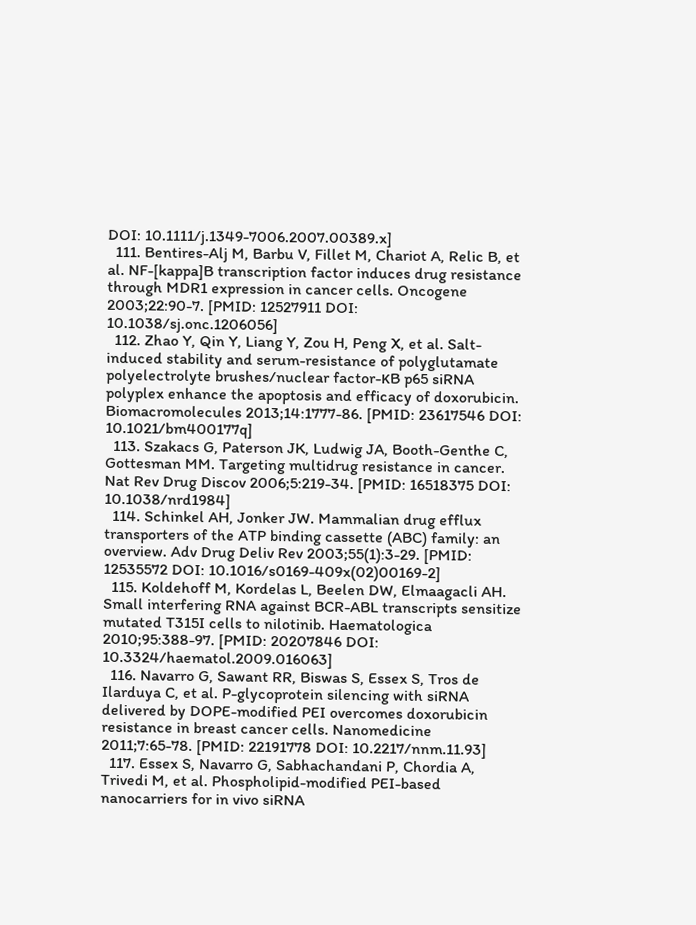DOI: 10.1111/j.1349-7006.2007.00389.x]
  111. Bentires-Alj M, Barbu V, Fillet M, Chariot A, Relic B, et al. NF-[kappa]B transcription factor induces drug resistance through MDR1 expression in cancer cells. Oncogene 2003;22:90-7. [PMID: 12527911 DOI: 10.1038/sj.onc.1206056]
  112. Zhao Y, Qin Y, Liang Y, Zou H, Peng X, et al. Salt-induced stability and serum-resistance of polyglutamate polyelectrolyte brushes/nuclear factor-κB p65 siRNA polyplex enhance the apoptosis and efficacy of doxorubicin. Biomacromolecules 2013;14:1777-86. [PMID: 23617546 DOI: 10.1021/bm400177q]
  113. Szakacs G, Paterson JK, Ludwig JA, Booth-Genthe C, Gottesman MM. Targeting multidrug resistance in cancer. Nat Rev Drug Discov 2006;5:219-34. [PMID: 16518375 DOI: 10.1038/nrd1984]
  114. Schinkel AH, Jonker JW. Mammalian drug efflux transporters of the ATP binding cassette (ABC) family: an overview. Adv Drug Deliv Rev 2003;55(1):3-29. [PMID: 12535572 DOI: 10.1016/s0169-409x(02)00169-2]
  115. Koldehoff M, Kordelas L, Beelen DW, Elmaagacli AH. Small interfering RNA against BCR-ABL transcripts sensitize mutated T315I cells to nilotinib. Haematologica 2010;95:388-97. [PMID: 20207846 DOI: 10.3324/haematol.2009.016063]
  116. Navarro G, Sawant RR, Biswas S, Essex S, Tros de Ilarduya C, et al. P-glycoprotein silencing with siRNA delivered by DOPE-modified PEI overcomes doxorubicin resistance in breast cancer cells. Nanomedicine 2011;7:65-78. [PMID: 22191778 DOI: 10.2217/nnm.11.93]
  117. Essex S, Navarro G, Sabhachandani P, Chordia A, Trivedi M, et al. Phospholipid-modified PEI-based nanocarriers for in vivo siRNA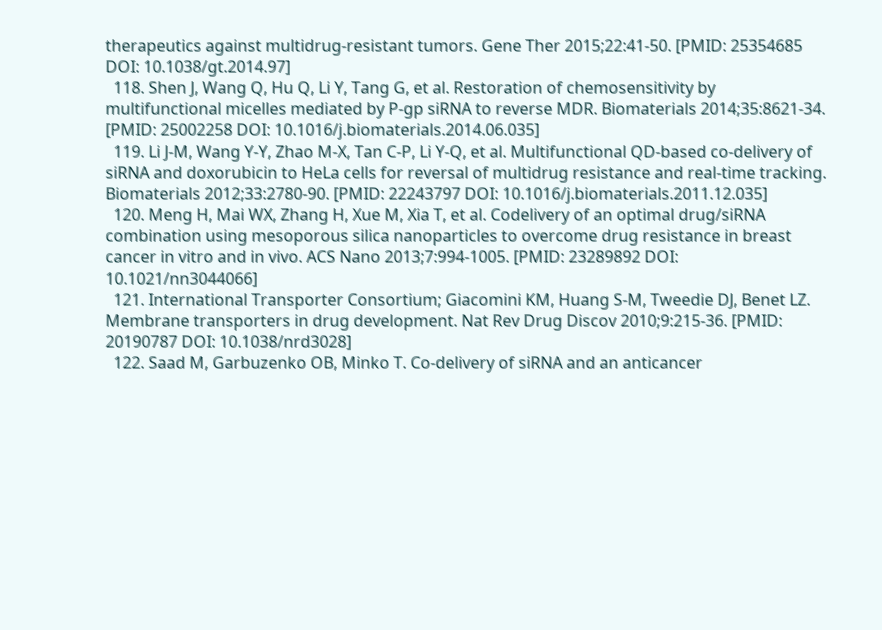therapeutics against multidrug-resistant tumors. Gene Ther 2015;22:41-50. [PMID: 25354685 DOI: 10.1038/gt.2014.97]
  118. Shen J, Wang Q, Hu Q, Li Y, Tang G, et al. Restoration of chemosensitivity by multifunctional micelles mediated by P-gp siRNA to reverse MDR. Biomaterials 2014;35:8621-34. [PMID: 25002258 DOI: 10.1016/j.biomaterials.2014.06.035]
  119. Li J-M, Wang Y-Y, Zhao M-X, Tan C-P, Li Y-Q, et al. Multifunctional QD-based co-delivery of siRNA and doxorubicin to HeLa cells for reversal of multidrug resistance and real-time tracking. Biomaterials 2012;33:2780-90. [PMID: 22243797 DOI: 10.1016/j.biomaterials.2011.12.035]
  120. Meng H, Mai WX, Zhang H, Xue M, Xia T, et al. Codelivery of an optimal drug/siRNA combination using mesoporous silica nanoparticles to overcome drug resistance in breast cancer in vitro and in vivo. ACS Nano 2013;7:994-1005. [PMID: 23289892 DOI: 10.1021/nn3044066]
  121. International Transporter Consortium; Giacomini KM, Huang S-M, Tweedie DJ, Benet LZ. Membrane transporters in drug development. Nat Rev Drug Discov 2010;9:215-36. [PMID: 20190787 DOI: 10.1038/nrd3028]
  122. Saad M, Garbuzenko OB, Minko T. Co-delivery of siRNA and an anticancer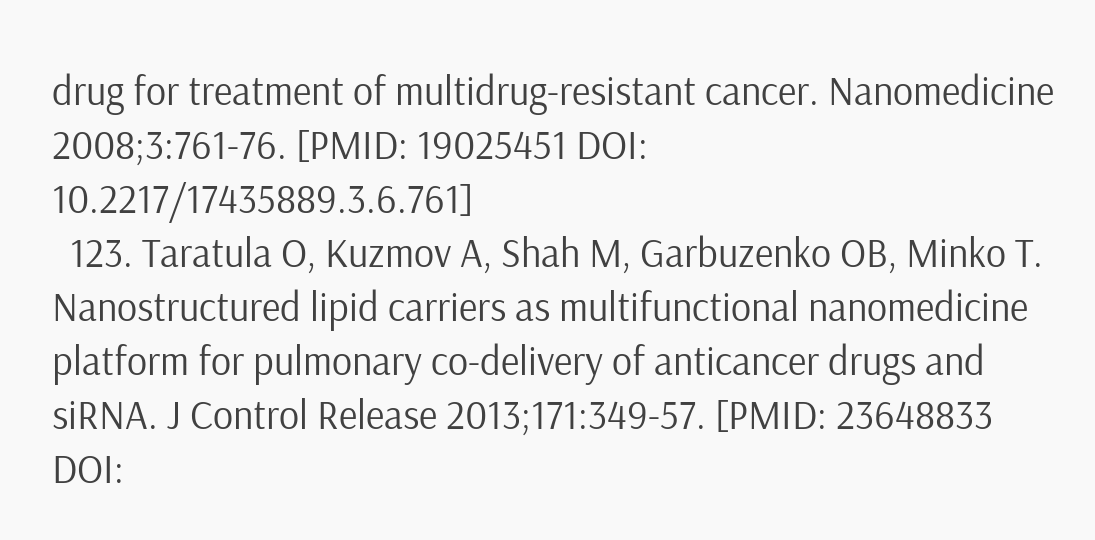drug for treatment of multidrug-resistant cancer. Nanomedicine 2008;3:761-76. [PMID: 19025451 DOI: 10.2217/17435889.3.6.761]
  123. Taratula O, Kuzmov A, Shah M, Garbuzenko OB, Minko T. Nanostructured lipid carriers as multifunctional nanomedicine platform for pulmonary co-delivery of anticancer drugs and siRNA. J Control Release 2013;171:349-57. [PMID: 23648833 DOI: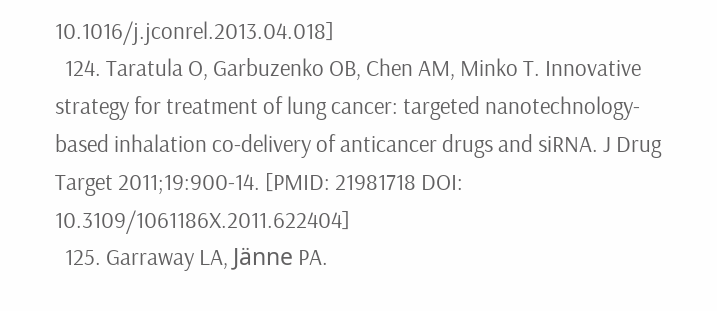10.1016/j.jconrel.2013.04.018]
  124. Taratula O, Garbuzenko OB, Chen AM, Minko T. Innovative strategy for treatment of lung cancer: targeted nanotechnology-based inhalation co-delivery of anticancer drugs and siRNA. J Drug Target 2011;19:900-14. [PMID: 21981718 DOI: 10.3109/1061186X.2011.622404]
  125. Garraway LA, Jänne PA.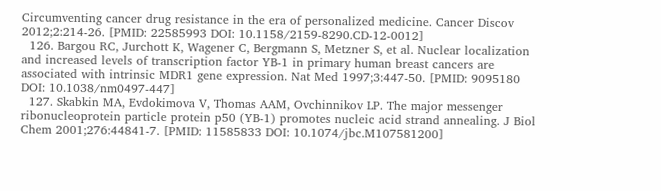Circumventing cancer drug resistance in the era of personalized medicine. Cancer Discov 2012;2:214-26. [PMID: 22585993 DOI: 10.1158/2159-8290.CD-12-0012]
  126. Bargou RC, Jurchott K, Wagener C, Bergmann S, Metzner S, et al. Nuclear localization and increased levels of transcription factor YB-1 in primary human breast cancers are associated with intrinsic MDR1 gene expression. Nat Med 1997;3:447-50. [PMID: 9095180 DOI: 10.1038/nm0497-447]
  127. Skabkin MA, Evdokimova V, Thomas AAM, Ovchinnikov LP. The major messenger ribonucleoprotein particle protein p50 (YB-1) promotes nucleic acid strand annealing. J Biol Chem 2001;276:44841-7. [PMID: 11585833 DOI: 10.1074/jbc.M107581200]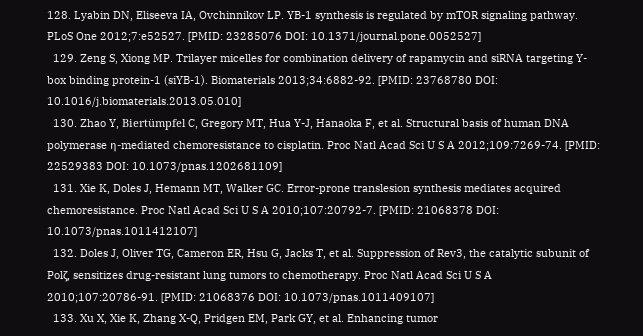128. Lyabin DN, Eliseeva IA, Ovchinnikov LP. YB-1 synthesis is regulated by mTOR signaling pathway. PLoS One 2012;7:e52527. [PMID: 23285076 DOI: 10.1371/journal.pone.0052527]
  129. Zeng S, Xiong MP. Trilayer micelles for combination delivery of rapamycin and siRNA targeting Y-box binding protein-1 (siYB-1). Biomaterials 2013;34:6882-92. [PMID: 23768780 DOI: 10.1016/j.biomaterials.2013.05.010]
  130. Zhao Y, Biertümpfel C, Gregory MT, Hua Y-J, Hanaoka F, et al. Structural basis of human DNA polymerase η-mediated chemoresistance to cisplatin. Proc Natl Acad Sci U S A 2012;109:7269-74. [PMID: 22529383 DOI: 10.1073/pnas.1202681109]
  131. Xie K, Doles J, Hemann MT, Walker GC. Error-prone translesion synthesis mediates acquired chemoresistance. Proc Natl Acad Sci U S A 2010;107:20792-7. [PMID: 21068378 DOI: 10.1073/pnas.1011412107]
  132. Doles J, Oliver TG, Cameron ER, Hsu G, Jacks T, et al. Suppression of Rev3, the catalytic subunit of Polζ, sensitizes drug-resistant lung tumors to chemotherapy. Proc Natl Acad Sci U S A 2010;107:20786-91. [PMID: 21068376 DOI: 10.1073/pnas.1011409107]
  133. Xu X, Xie K, Zhang X-Q, Pridgen EM, Park GY, et al. Enhancing tumor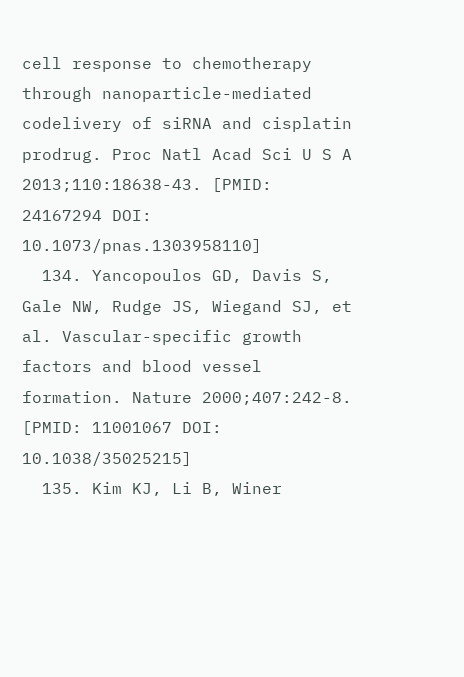cell response to chemotherapy through nanoparticle-mediated codelivery of siRNA and cisplatin prodrug. Proc Natl Acad Sci U S A 2013;110:18638-43. [PMID: 24167294 DOI: 10.1073/pnas.1303958110]
  134. Yancopoulos GD, Davis S, Gale NW, Rudge JS, Wiegand SJ, et al. Vascular-specific growth factors and blood vessel formation. Nature 2000;407:242-8. [PMID: 11001067 DOI: 10.1038/35025215]
  135. Kim KJ, Li B, Winer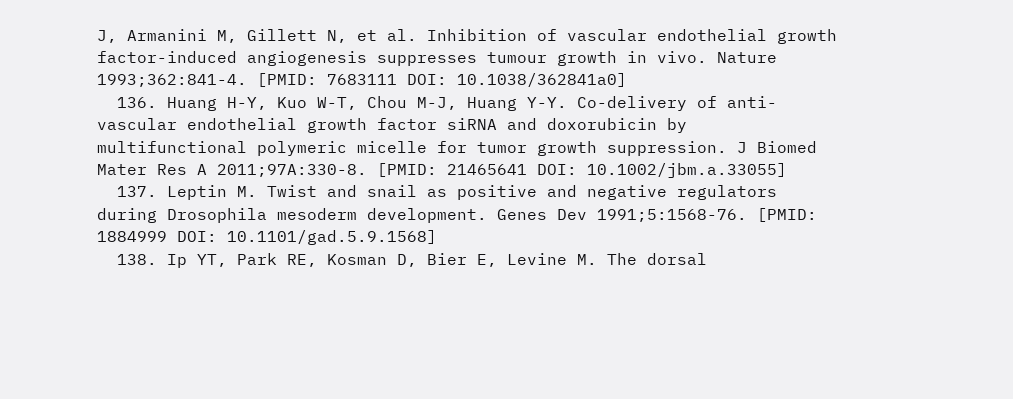J, Armanini M, Gillett N, et al. Inhibition of vascular endothelial growth factor-induced angiogenesis suppresses tumour growth in vivo. Nature 1993;362:841-4. [PMID: 7683111 DOI: 10.1038/362841a0]
  136. Huang H-Y, Kuo W-T, Chou M-J, Huang Y-Y. Co-delivery of anti-vascular endothelial growth factor siRNA and doxorubicin by multifunctional polymeric micelle for tumor growth suppression. J Biomed Mater Res A 2011;97A:330-8. [PMID: 21465641 DOI: 10.1002/jbm.a.33055]
  137. Leptin M. Twist and snail as positive and negative regulators during Drosophila mesoderm development. Genes Dev 1991;5:1568-76. [PMID: 1884999 DOI: 10.1101/gad.5.9.1568]
  138. Ip YT, Park RE, Kosman D, Bier E, Levine M. The dorsal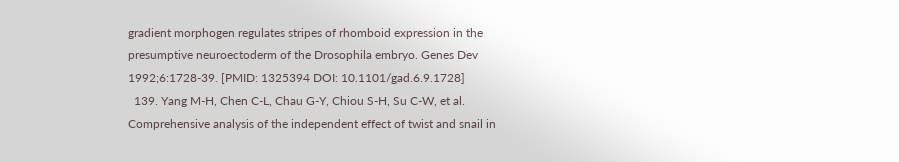gradient morphogen regulates stripes of rhomboid expression in the presumptive neuroectoderm of the Drosophila embryo. Genes Dev 1992;6:1728-39. [PMID: 1325394 DOI: 10.1101/gad.6.9.1728]
  139. Yang M-H, Chen C-L, Chau G-Y, Chiou S-H, Su C-W, et al. Comprehensive analysis of the independent effect of twist and snail in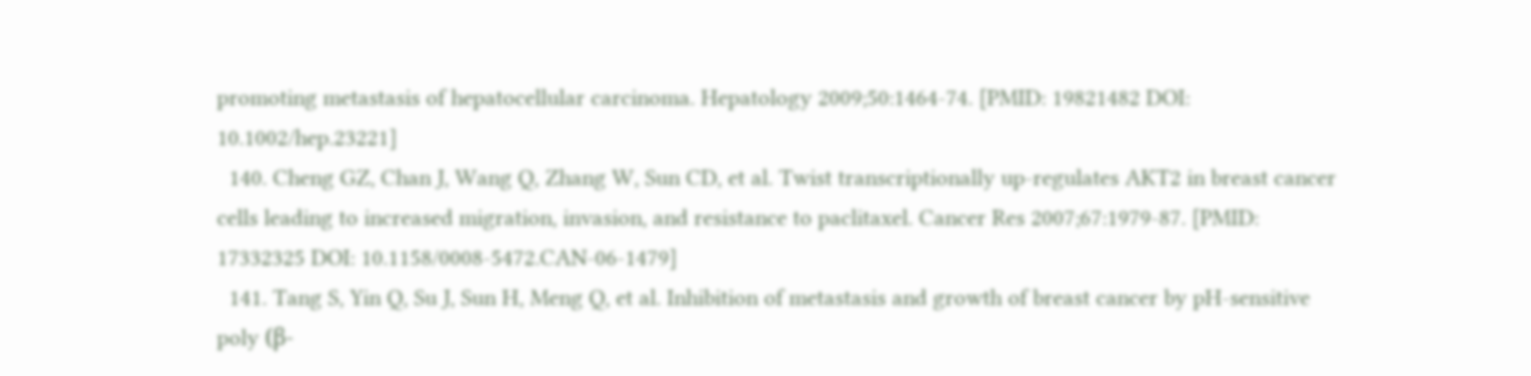promoting metastasis of hepatocellular carcinoma. Hepatology 2009;50:1464-74. [PMID: 19821482 DOI: 10.1002/hep.23221]
  140. Cheng GZ, Chan J, Wang Q, Zhang W, Sun CD, et al. Twist transcriptionally up-regulates AKT2 in breast cancer cells leading to increased migration, invasion, and resistance to paclitaxel. Cancer Res 2007;67:1979-87. [PMID: 17332325 DOI: 10.1158/0008-5472.CAN-06-1479]
  141. Tang S, Yin Q, Su J, Sun H, Meng Q, et al. Inhibition of metastasis and growth of breast cancer by pH-sensitive poly (β-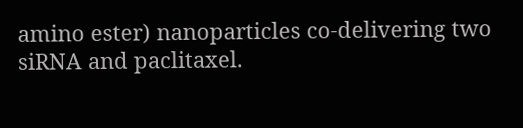amino ester) nanoparticles co-delivering two siRNA and paclitaxel.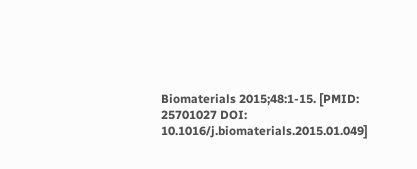Biomaterials 2015;48:1-15. [PMID: 25701027 DOI: 10.1016/j.biomaterials.2015.01.049]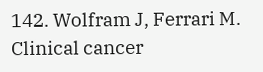142. Wolfram J, Ferrari M. Clinical cancer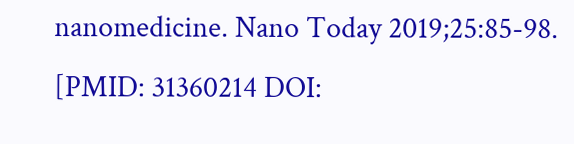nanomedicine. Nano Today 2019;25:85-98. [PMID: 31360214 DOI: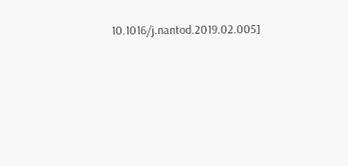10.1016/j.nantod.2019.02.005]